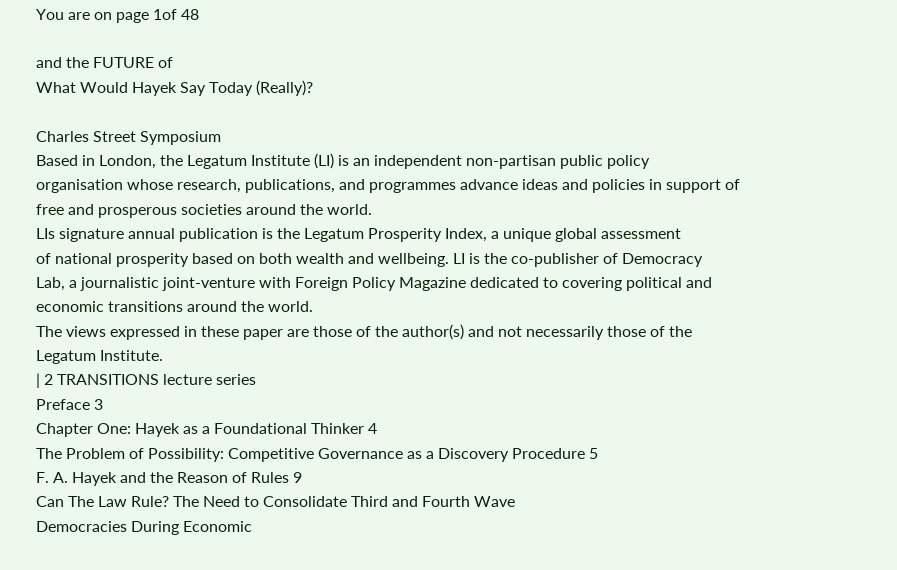You are on page 1of 48

and the FUTURE of
What Would Hayek Say Today (Really)?

Charles Street Symposium
Based in London, the Legatum Institute (LI) is an independent non-partisan public policy
organisation whose research, publications, and programmes advance ideas and policies in support of
free and prosperous societies around the world.
LIs signature annual publication is the Legatum Prosperity Index, a unique global assessment
of national prosperity based on both wealth and wellbeing. LI is the co-publisher of Democracy
Lab, a journalistic joint-venture with Foreign Policy Magazine dedicated to covering political and
economic transitions around the world.
The views expressed in these paper are those of the author(s) and not necessarily those of the Legatum Institute.
| 2 TRANSITIONS lecture series
Preface 3
Chapter One: Hayek as a Foundational Thinker 4
The Problem of Possibility: Competitive Governance as a Discovery Procedure 5
F. A. Hayek and the Reason of Rules 9
Can The Law Rule? The Need to Consolidate Third and Fourth Wave
Democracies During Economic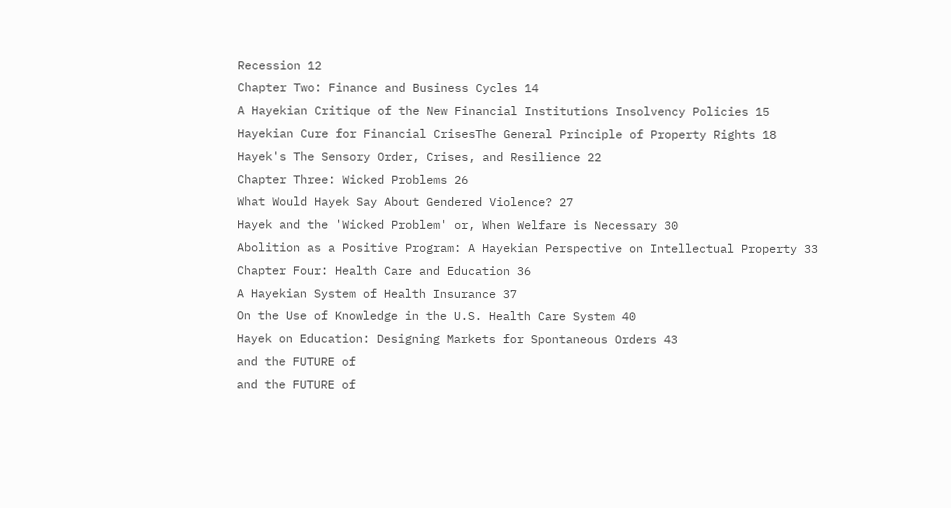Recession 12
Chapter Two: Finance and Business Cycles 14
A Hayekian Critique of the New Financial Institutions Insolvency Policies 15
Hayekian Cure for Financial CrisesThe General Principle of Property Rights 18
Hayek's The Sensory Order, Crises, and Resilience 22
Chapter Three: Wicked Problems 26
What Would Hayek Say About Gendered Violence? 27
Hayek and the 'Wicked Problem' or, When Welfare is Necessary 30
Abolition as a Positive Program: A Hayekian Perspective on Intellectual Property 33
Chapter Four: Health Care and Education 36
A Hayekian System of Health Insurance 37
On the Use of Knowledge in the U.S. Health Care System 40
Hayek on Education: Designing Markets for Spontaneous Orders 43
and the FUTURE of
and the FUTURE of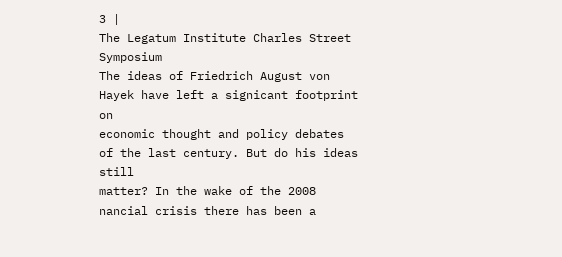3 |
The Legatum Institute Charles Street Symposium
The ideas of Friedrich August von Hayek have left a signicant footprint on
economic thought and policy debates of the last century. But do his ideas still
matter? In the wake of the 2008 nancial crisis there has been a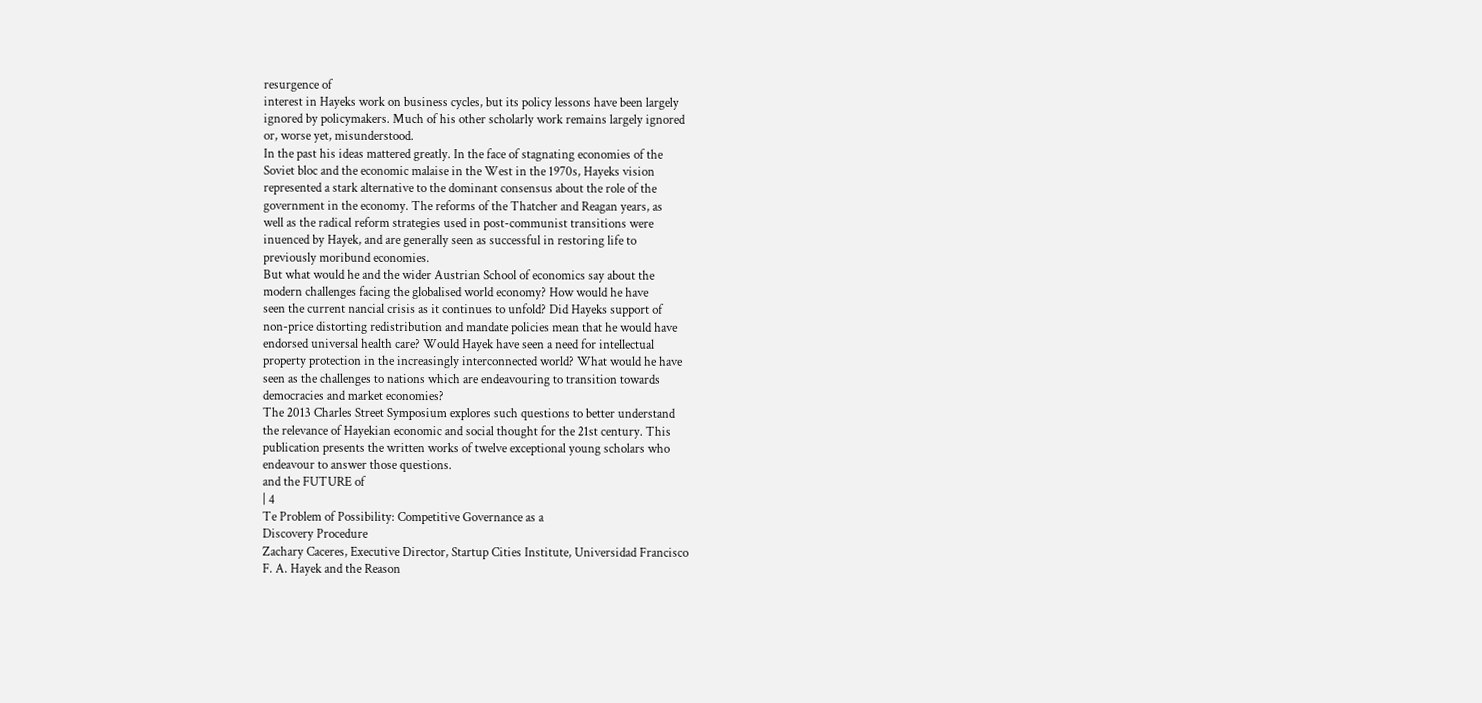resurgence of
interest in Hayeks work on business cycles, but its policy lessons have been largely
ignored by policymakers. Much of his other scholarly work remains largely ignored
or, worse yet, misunderstood.
In the past his ideas mattered greatly. In the face of stagnating economies of the
Soviet bloc and the economic malaise in the West in the 1970s, Hayeks vision
represented a stark alternative to the dominant consensus about the role of the
government in the economy. The reforms of the Thatcher and Reagan years, as
well as the radical reform strategies used in post-communist transitions were
inuenced by Hayek, and are generally seen as successful in restoring life to
previously moribund economies.
But what would he and the wider Austrian School of economics say about the
modern challenges facing the globalised world economy? How would he have
seen the current nancial crisis as it continues to unfold? Did Hayeks support of
non-price distorting redistribution and mandate policies mean that he would have
endorsed universal health care? Would Hayek have seen a need for intellectual
property protection in the increasingly interconnected world? What would he have
seen as the challenges to nations which are endeavouring to transition towards
democracies and market economies?
The 2013 Charles Street Symposium explores such questions to better understand
the relevance of Hayekian economic and social thought for the 21st century. This
publication presents the written works of twelve exceptional young scholars who
endeavour to answer those questions.
and the FUTURE of
| 4
Te Problem of Possibility: Competitive Governance as a
Discovery Procedure
Zachary Caceres, Executive Director, Startup Cities Institute, Universidad Francisco
F. A. Hayek and the Reason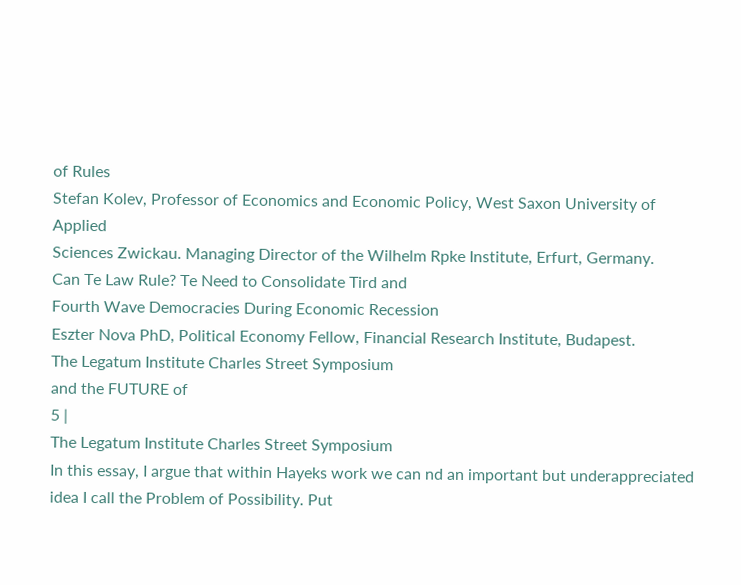of Rules
Stefan Kolev, Professor of Economics and Economic Policy, West Saxon University of Applied
Sciences Zwickau. Managing Director of the Wilhelm Rpke Institute, Erfurt, Germany.
Can Te Law Rule? Te Need to Consolidate Tird and
Fourth Wave Democracies During Economic Recession
Eszter Nova PhD, Political Economy Fellow, Financial Research Institute, Budapest.
The Legatum Institute Charles Street Symposium
and the FUTURE of
5 |
The Legatum Institute Charles Street Symposium
In this essay, I argue that within Hayeks work we can nd an important but underappreciated
idea I call the Problem of Possibility. Put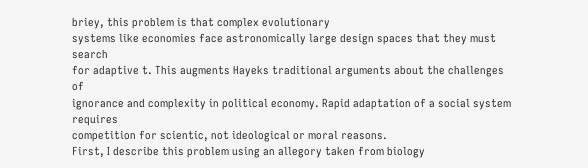briey, this problem is that complex evolutionary
systems like economies face astronomically large design spaces that they must search
for adaptive t. This augments Hayeks traditional arguments about the challenges of
ignorance and complexity in political economy. Rapid adaptation of a social system requires
competition for scientic, not ideological or moral reasons.
First, I describe this problem using an allegory taken from biology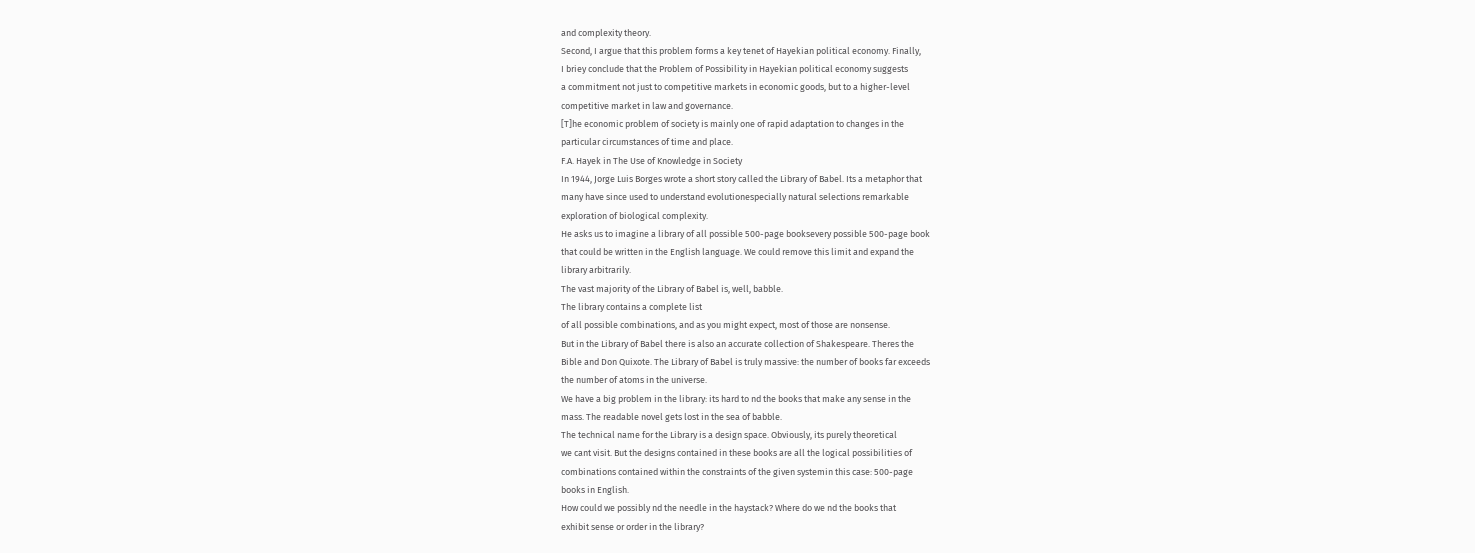and complexity theory.
Second, I argue that this problem forms a key tenet of Hayekian political economy. Finally,
I briey conclude that the Problem of Possibility in Hayekian political economy suggests
a commitment not just to competitive markets in economic goods, but to a higher-level
competitive market in law and governance.
[T]he economic problem of society is mainly one of rapid adaptation to changes in the
particular circumstances of time and place.
F.A. Hayek in The Use of Knowledge in Society
In 1944, Jorge Luis Borges wrote a short story called the Library of Babel. Its a metaphor that
many have since used to understand evolutionespecially natural selections remarkable
exploration of biological complexity.
He asks us to imagine a library of all possible 500-page booksevery possible 500-page book
that could be written in the English language. We could remove this limit and expand the
library arbitrarily.
The vast majority of the Library of Babel is, well, babble.
The library contains a complete list
of all possible combinations, and as you might expect, most of those are nonsense.
But in the Library of Babel there is also an accurate collection of Shakespeare. Theres the
Bible and Don Quixote. The Library of Babel is truly massive: the number of books far exceeds
the number of atoms in the universe.
We have a big problem in the library: its hard to nd the books that make any sense in the
mass. The readable novel gets lost in the sea of babble.
The technical name for the Library is a design space. Obviously, its purely theoretical
we cant visit. But the designs contained in these books are all the logical possibilities of
combinations contained within the constraints of the given systemin this case: 500-page
books in English.
How could we possibly nd the needle in the haystack? Where do we nd the books that
exhibit sense or order in the library?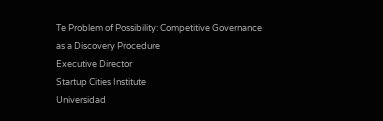Te Problem of Possibility: Competitive Governance
as a Discovery Procedure
Executive Director
Startup Cities Institute
Universidad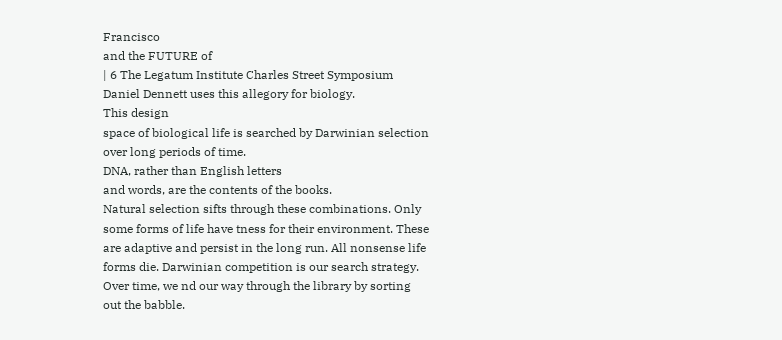Francisco
and the FUTURE of
| 6 The Legatum Institute Charles Street Symposium
Daniel Dennett uses this allegory for biology.
This design
space of biological life is searched by Darwinian selection
over long periods of time.
DNA, rather than English letters
and words, are the contents of the books.
Natural selection sifts through these combinations. Only
some forms of life have tness for their environment. These
are adaptive and persist in the long run. All nonsense life
forms die. Darwinian competition is our search strategy.
Over time, we nd our way through the library by sorting
out the babble.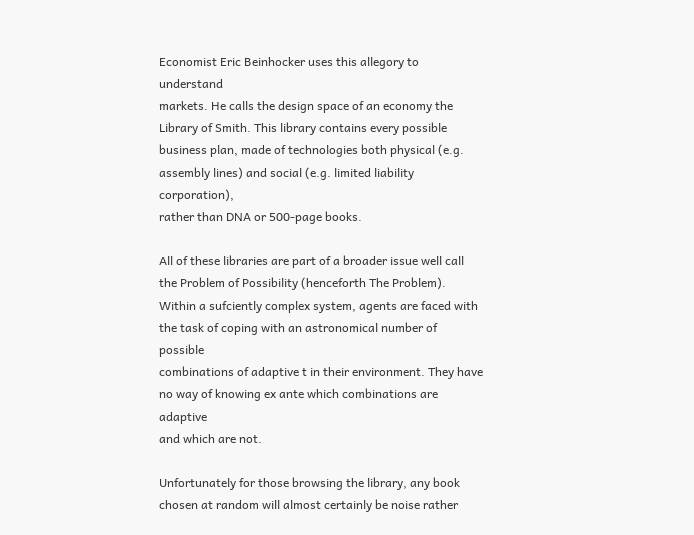Economist Eric Beinhocker uses this allegory to understand
markets. He calls the design space of an economy the
Library of Smith. This library contains every possible
business plan, made of technologies both physical (e.g.
assembly lines) and social (e.g. limited liability corporation),
rather than DNA or 500-page books.

All of these libraries are part of a broader issue well call
the Problem of Possibility (henceforth The Problem).
Within a sufciently complex system, agents are faced with
the task of coping with an astronomical number of possible
combinations of adaptive t in their environment. They have
no way of knowing ex ante which combinations are adaptive
and which are not.

Unfortunately for those browsing the library, any book
chosen at random will almost certainly be noise rather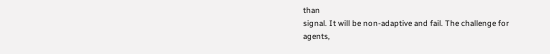than
signal. It will be non-adaptive and fail. The challenge for
agents,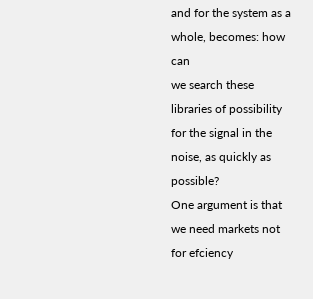and for the system as a whole, becomes: how can
we search these libraries of possibility for the signal in the
noise, as quickly as possible?
One argument is that we need markets not for efciency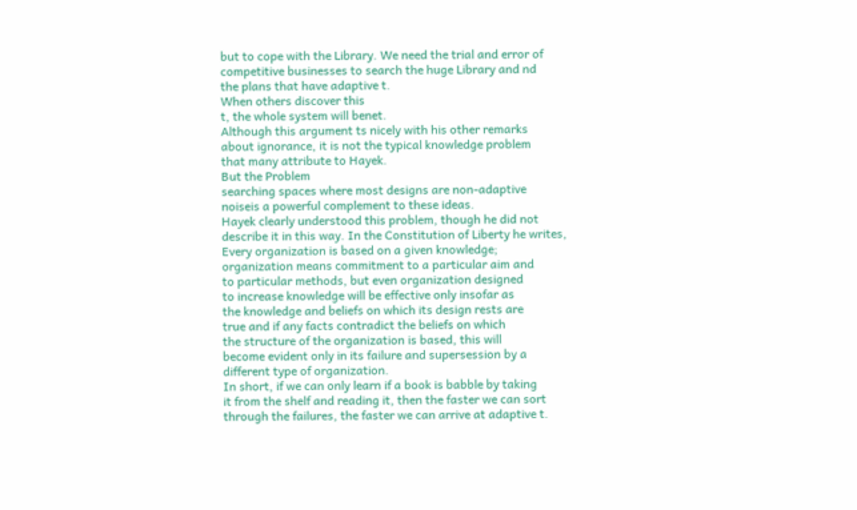but to cope with the Library. We need the trial and error of
competitive businesses to search the huge Library and nd
the plans that have adaptive t.
When others discover this
t, the whole system will benet.
Although this argument ts nicely with his other remarks
about ignorance, it is not the typical knowledge problem
that many attribute to Hayek.
But the Problem
searching spaces where most designs are non-adaptive
noiseis a powerful complement to these ideas.
Hayek clearly understood this problem, though he did not
describe it in this way. In the Constitution of Liberty he writes,
Every organization is based on a given knowledge;
organization means commitment to a particular aim and
to particular methods, but even organization designed
to increase knowledge will be effective only insofar as
the knowledge and beliefs on which its design rests are
true and if any facts contradict the beliefs on which
the structure of the organization is based, this will
become evident only in its failure and supersession by a
different type of organization.
In short, if we can only learn if a book is babble by taking
it from the shelf and reading it, then the faster we can sort
through the failures, the faster we can arrive at adaptive t.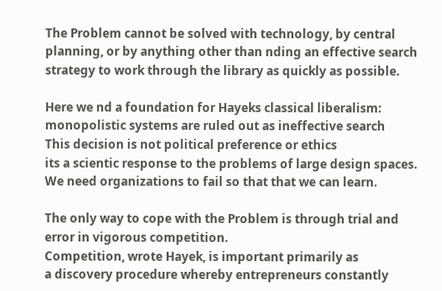The Problem cannot be solved with technology, by central
planning, or by anything other than nding an effective search
strategy to work through the library as quickly as possible.

Here we nd a foundation for Hayeks classical liberalism:
monopolistic systems are ruled out as ineffective search
This decision is not political preference or ethics
its a scientic response to the problems of large design spaces.
We need organizations to fail so that that we can learn.

The only way to cope with the Problem is through trial and
error in vigorous competition.
Competition, wrote Hayek, is important primarily as
a discovery procedure whereby entrepreneurs constantly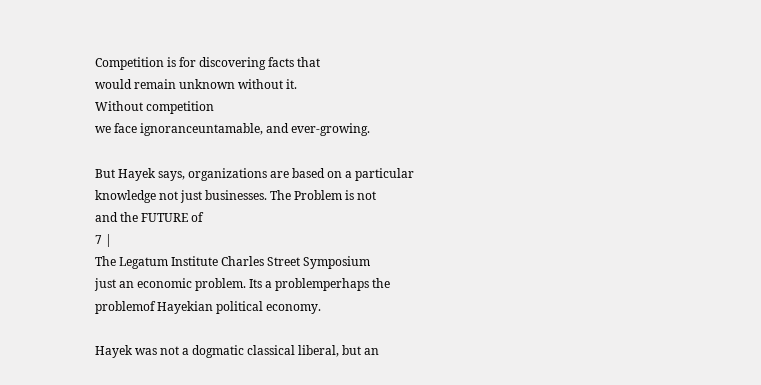Competition is for discovering facts that
would remain unknown without it.
Without competition
we face ignoranceuntamable, and ever-growing.

But Hayek says, organizations are based on a particular
knowledge not just businesses. The Problem is not
and the FUTURE of
7 |
The Legatum Institute Charles Street Symposium
just an economic problem. Its a problemperhaps the
problemof Hayekian political economy.

Hayek was not a dogmatic classical liberal, but an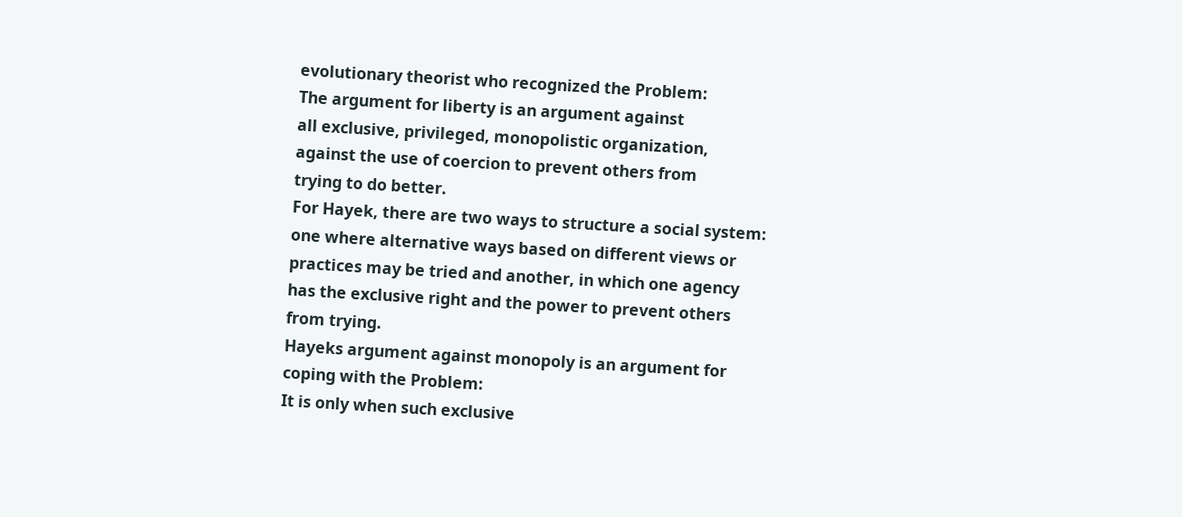evolutionary theorist who recognized the Problem:
The argument for liberty is an argument against
all exclusive, privileged, monopolistic organization,
against the use of coercion to prevent others from
trying to do better.
For Hayek, there are two ways to structure a social system:
one where alternative ways based on different views or
practices may be tried and another, in which one agency
has the exclusive right and the power to prevent others
from trying.
Hayeks argument against monopoly is an argument for
coping with the Problem:
It is only when such exclusive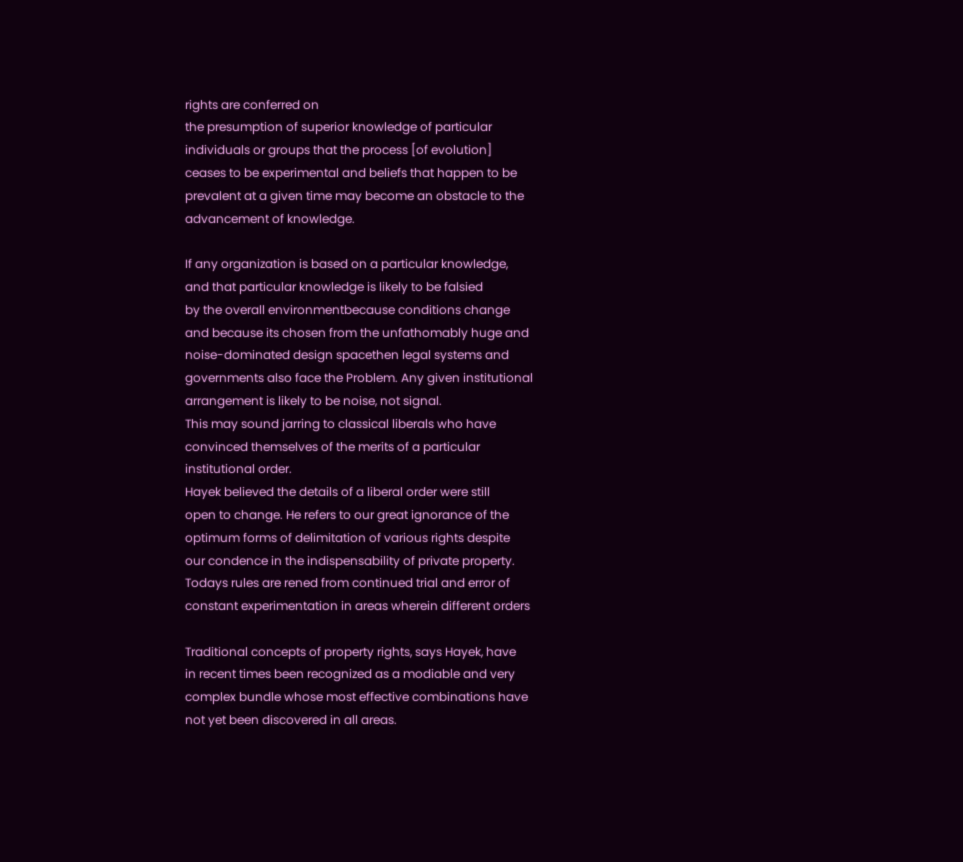rights are conferred on
the presumption of superior knowledge of particular
individuals or groups that the process [of evolution]
ceases to be experimental and beliefs that happen to be
prevalent at a given time may become an obstacle to the
advancement of knowledge.

If any organization is based on a particular knowledge,
and that particular knowledge is likely to be falsied
by the overall environmentbecause conditions change
and because its chosen from the unfathomably huge and
noise-dominated design spacethen legal systems and
governments also face the Problem. Any given institutional
arrangement is likely to be noise, not signal.
This may sound jarring to classical liberals who have
convinced themselves of the merits of a particular
institutional order.
Hayek believed the details of a liberal order were still
open to change. He refers to our great ignorance of the
optimum forms of delimitation of various rights despite
our condence in the indispensability of private property.
Todays rules are rened from continued trial and error of
constant experimentation in areas wherein different orders

Traditional concepts of property rights, says Hayek, have
in recent times been recognized as a modiable and very
complex bundle whose most effective combinations have
not yet been discovered in all areas.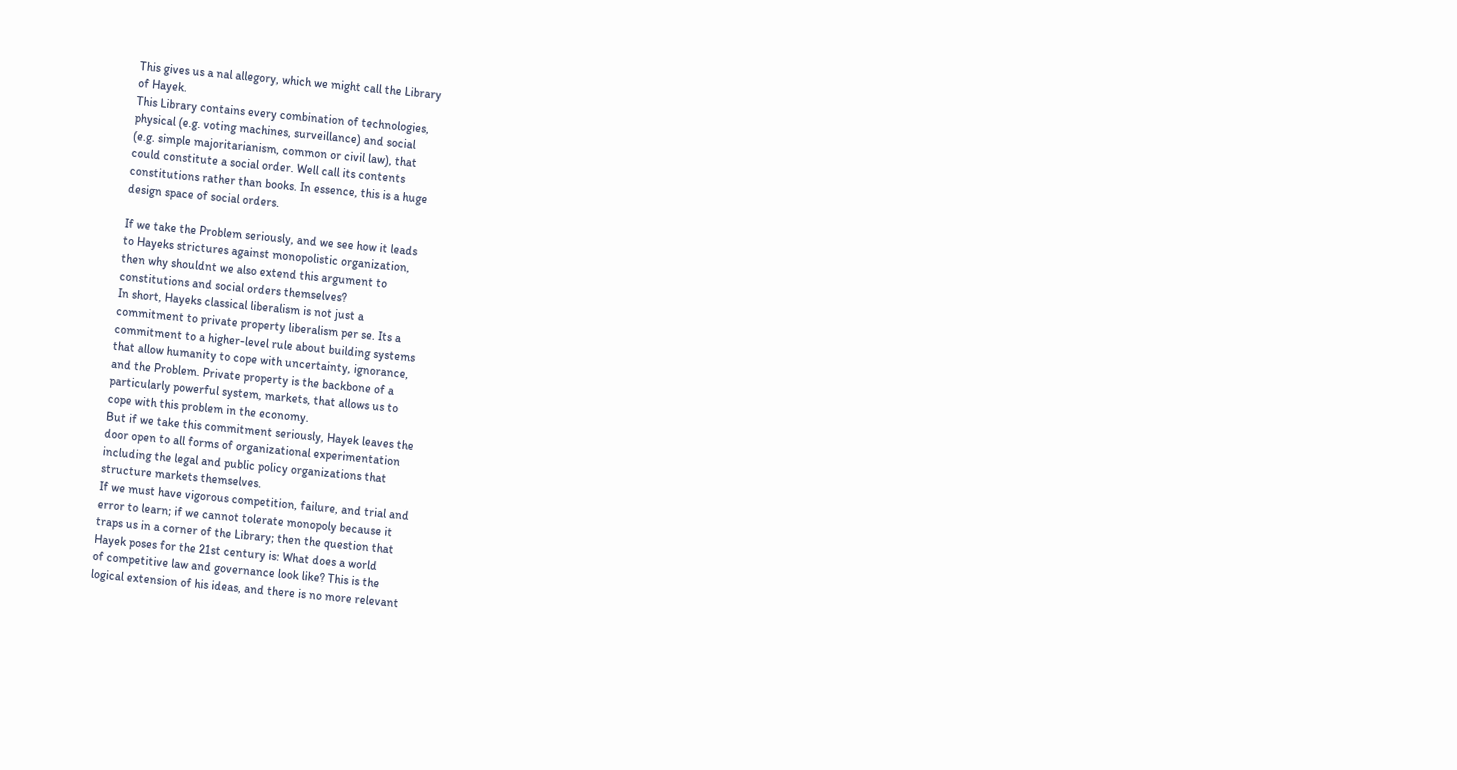This gives us a nal allegory, which we might call the Library
of Hayek.
This Library contains every combination of technologies,
physical (e.g. voting machines, surveillance) and social
(e.g. simple majoritarianism, common or civil law), that
could constitute a social order. Well call its contents
constitutions rather than books. In essence, this is a huge
design space of social orders.

If we take the Problem seriously, and we see how it leads
to Hayeks strictures against monopolistic organization,
then why shouldnt we also extend this argument to
constitutions and social orders themselves?
In short, Hayeks classical liberalism is not just a
commitment to private property liberalism per se. Its a
commitment to a higher-level rule about building systems
that allow humanity to cope with uncertainty, ignorance,
and the Problem. Private property is the backbone of a
particularly powerful system, markets, that allows us to
cope with this problem in the economy.
But if we take this commitment seriously, Hayek leaves the
door open to all forms of organizational experimentation
including the legal and public policy organizations that
structure markets themselves.
If we must have vigorous competition, failure, and trial and
error to learn; if we cannot tolerate monopoly because it
traps us in a corner of the Library; then the question that
Hayek poses for the 21st century is: What does a world
of competitive law and governance look like? This is the
logical extension of his ideas, and there is no more relevant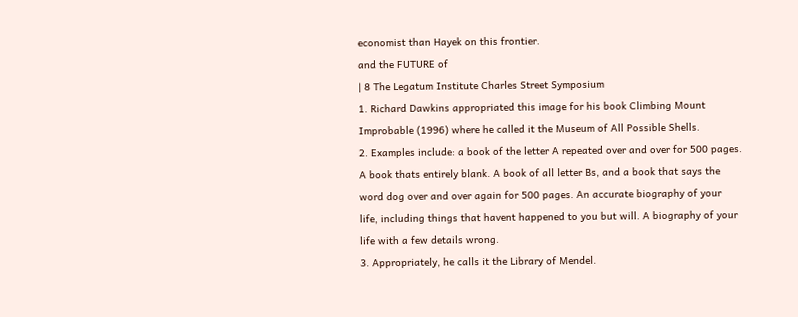economist than Hayek on this frontier.
and the FUTURE of
| 8 The Legatum Institute Charles Street Symposium
1. Richard Dawkins appropriated this image for his book Climbing Mount
Improbable (1996) where he called it the Museum of All Possible Shells.
2. Examples include: a book of the letter A repeated over and over for 500 pages.
A book thats entirely blank. A book of all letter Bs, and a book that says the
word dog over and over again for 500 pages. An accurate biography of your
life, including things that havent happened to you but will. A biography of your
life with a few details wrong.
3. Appropriately, he calls it the Library of Mendel.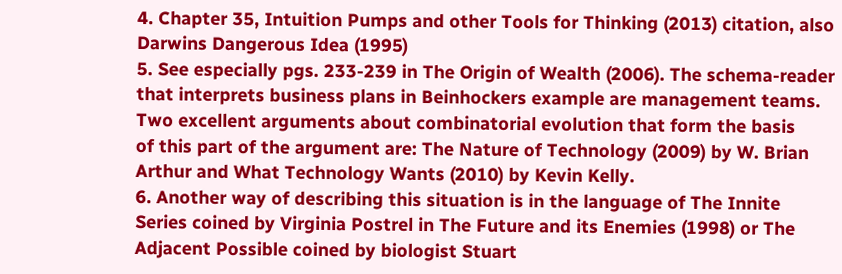4. Chapter 35, Intuition Pumps and other Tools for Thinking (2013) citation, also
Darwins Dangerous Idea (1995)
5. See especially pgs. 233-239 in The Origin of Wealth (2006). The schema-reader
that interprets business plans in Beinhockers example are management teams.
Two excellent arguments about combinatorial evolution that form the basis
of this part of the argument are: The Nature of Technology (2009) by W. Brian
Arthur and What Technology Wants (2010) by Kevin Kelly.
6. Another way of describing this situation is in the language of The Innite
Series coined by Virginia Postrel in The Future and its Enemies (1998) or The
Adjacent Possible coined by biologist Stuart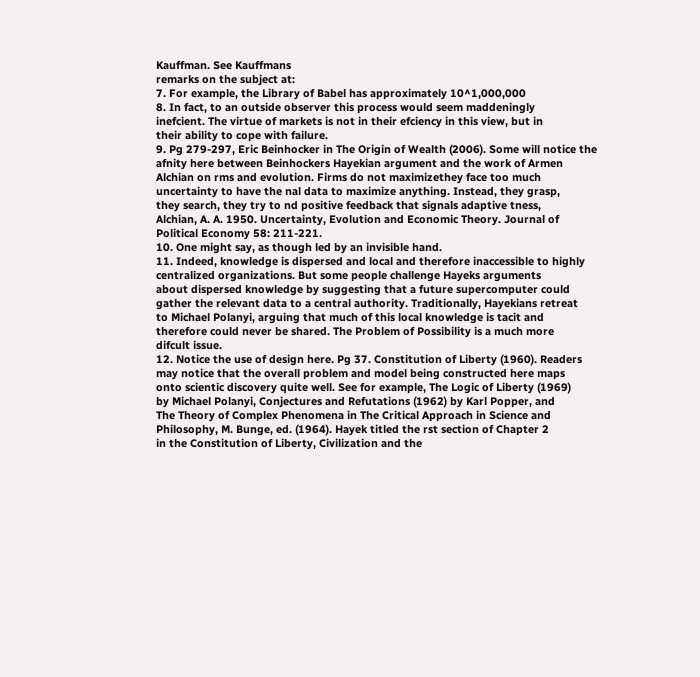Kauffman. See Kauffmans
remarks on the subject at:
7. For example, the Library of Babel has approximately 10^1,000,000
8. In fact, to an outside observer this process would seem maddeningly
inefcient. The virtue of markets is not in their efciency in this view, but in
their ability to cope with failure.
9. Pg 279-297, Eric Beinhocker in The Origin of Wealth (2006). Some will notice the
afnity here between Beinhockers Hayekian argument and the work of Armen
Alchian on rms and evolution. Firms do not maximizethey face too much
uncertainty to have the nal data to maximize anything. Instead, they grasp,
they search, they try to nd positive feedback that signals adaptive tness,
Alchian, A. A. 1950. Uncertainty, Evolution and Economic Theory. Journal of
Political Economy 58: 211-221.
10. One might say, as though led by an invisible hand.
11. Indeed, knowledge is dispersed and local and therefore inaccessible to highly
centralized organizations. But some people challenge Hayeks arguments
about dispersed knowledge by suggesting that a future supercomputer could
gather the relevant data to a central authority. Traditionally, Hayekians retreat
to Michael Polanyi, arguing that much of this local knowledge is tacit and
therefore could never be shared. The Problem of Possibility is a much more
difcult issue.
12. Notice the use of design here. Pg 37. Constitution of Liberty (1960). Readers
may notice that the overall problem and model being constructed here maps
onto scientic discovery quite well. See for example, The Logic of Liberty (1969)
by Michael Polanyi, Conjectures and Refutations (1962) by Karl Popper, and
The Theory of Complex Phenomena in The Critical Approach in Science and
Philosophy, M. Bunge, ed. (1964). Hayek titled the rst section of Chapter 2
in the Constitution of Liberty, Civilization and the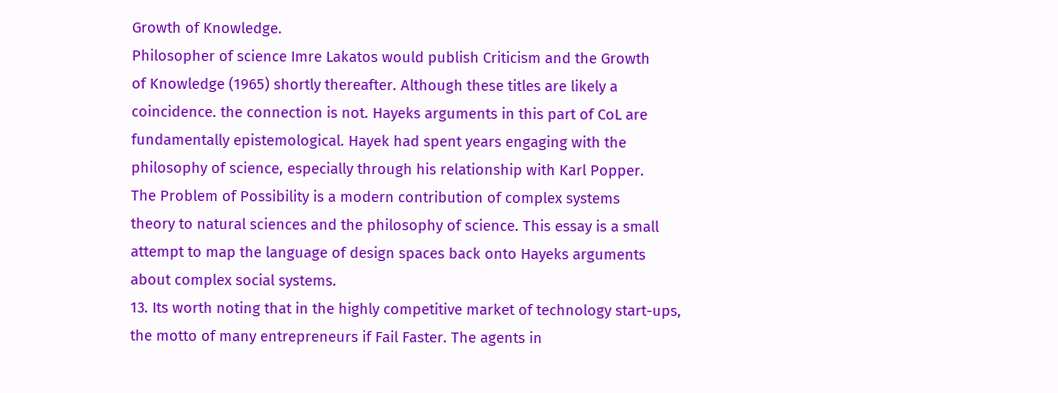Growth of Knowledge.
Philosopher of science Imre Lakatos would publish Criticism and the Growth
of Knowledge (1965) shortly thereafter. Although these titles are likely a
coincidence. the connection is not. Hayeks arguments in this part of CoL are
fundamentally epistemological. Hayek had spent years engaging with the
philosophy of science, especially through his relationship with Karl Popper.
The Problem of Possibility is a modern contribution of complex systems
theory to natural sciences and the philosophy of science. This essay is a small
attempt to map the language of design spaces back onto Hayeks arguments
about complex social systems.
13. Its worth noting that in the highly competitive market of technology start-ups,
the motto of many entrepreneurs if Fail Faster. The agents in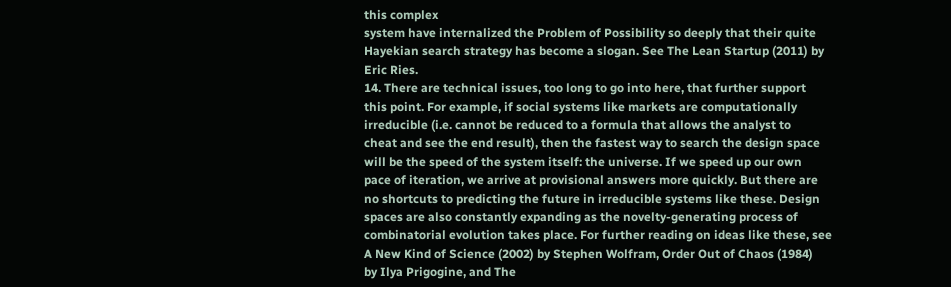this complex
system have internalized the Problem of Possibility so deeply that their quite
Hayekian search strategy has become a slogan. See The Lean Startup (2011) by
Eric Ries.
14. There are technical issues, too long to go into here, that further support
this point. For example, if social systems like markets are computationally
irreducible (i.e. cannot be reduced to a formula that allows the analyst to
cheat and see the end result), then the fastest way to search the design space
will be the speed of the system itself: the universe. If we speed up our own
pace of iteration, we arrive at provisional answers more quickly. But there are
no shortcuts to predicting the future in irreducible systems like these. Design
spaces are also constantly expanding as the novelty-generating process of
combinatorial evolution takes place. For further reading on ideas like these, see
A New Kind of Science (2002) by Stephen Wolfram, Order Out of Chaos (1984)
by Ilya Prigogine, and The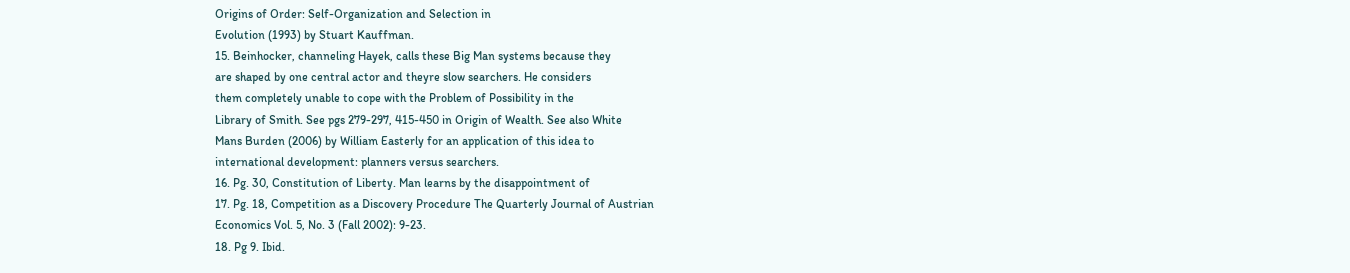Origins of Order: Self-Organization and Selection in
Evolution (1993) by Stuart Kauffman.
15. Beinhocker, channeling Hayek, calls these Big Man systems because they
are shaped by one central actor and theyre slow searchers. He considers
them completely unable to cope with the Problem of Possibility in the
Library of Smith. See pgs 279-297, 415-450 in Origin of Wealth. See also White
Mans Burden (2006) by William Easterly for an application of this idea to
international development: planners versus searchers.
16. Pg. 30, Constitution of Liberty. Man learns by the disappointment of
17. Pg. 18, Competition as a Discovery Procedure The Quarterly Journal of Austrian
Economics Vol. 5, No. 3 (Fall 2002): 9-23.
18. Pg 9. Ibid.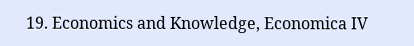19. Economics and Knowledge, Economica IV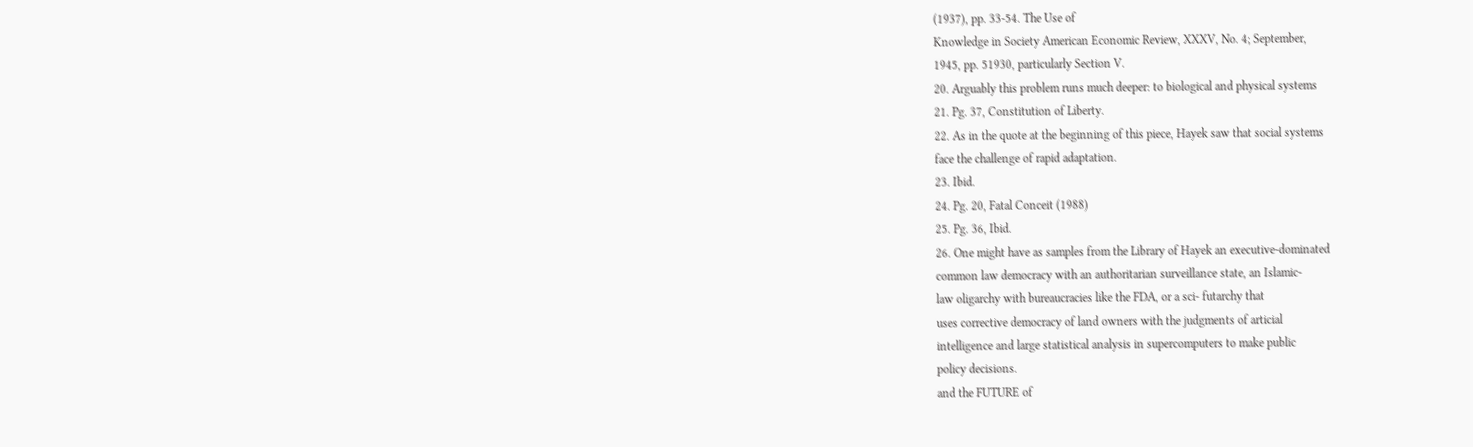(1937), pp. 33-54. The Use of
Knowledge in Society American Economic Review, XXXV, No. 4; September,
1945, pp. 51930, particularly Section V.
20. Arguably this problem runs much deeper: to biological and physical systems
21. Pg. 37, Constitution of Liberty.
22. As in the quote at the beginning of this piece, Hayek saw that social systems
face the challenge of rapid adaptation.
23. Ibid.
24. Pg. 20, Fatal Conceit (1988)
25. Pg. 36, Ibid.
26. One might have as samples from the Library of Hayek an executive-dominated
common law democracy with an authoritarian surveillance state, an Islamic-
law oligarchy with bureaucracies like the FDA, or a sci- futarchy that
uses corrective democracy of land owners with the judgments of articial
intelligence and large statistical analysis in supercomputers to make public
policy decisions.
and the FUTURE of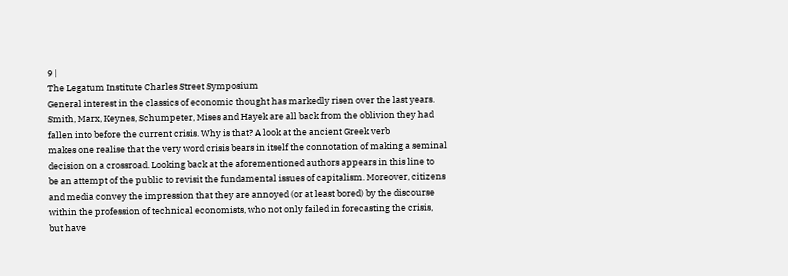9 |
The Legatum Institute Charles Street Symposium
General interest in the classics of economic thought has markedly risen over the last years.
Smith, Marx, Keynes, Schumpeter, Mises and Hayek are all back from the oblivion they had
fallen into before the current crisis. Why is that? A look at the ancient Greek verb
makes one realise that the very word crisis bears in itself the connotation of making a seminal
decision on a crossroad. Looking back at the aforementioned authors appears in this line to
be an attempt of the public to revisit the fundamental issues of capitalism. Moreover, citizens
and media convey the impression that they are annoyed (or at least bored) by the discourse
within the profession of technical economists, who not only failed in forecasting the crisis,
but have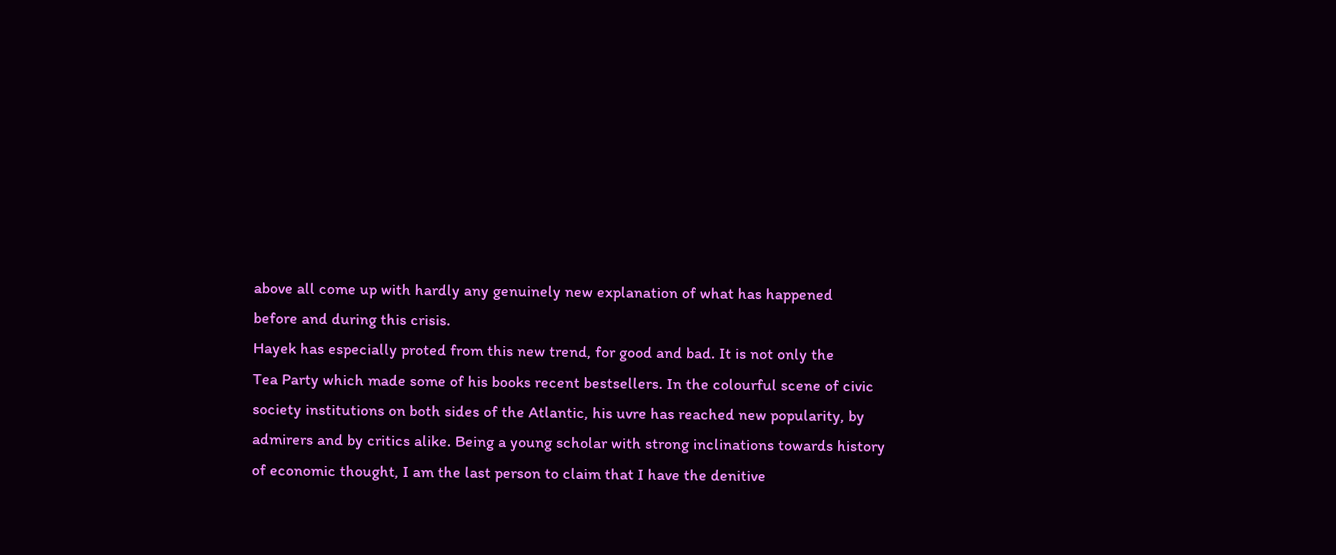above all come up with hardly any genuinely new explanation of what has happened
before and during this crisis.
Hayek has especially proted from this new trend, for good and bad. It is not only the
Tea Party which made some of his books recent bestsellers. In the colourful scene of civic
society institutions on both sides of the Atlantic, his uvre has reached new popularity, by
admirers and by critics alike. Being a young scholar with strong inclinations towards history
of economic thought, I am the last person to claim that I have the denitive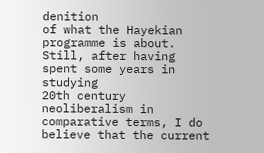denition
of what the Hayekian programme is about. Still, after having spent some years in studying
20th century neoliberalism in comparative terms, I do believe that the current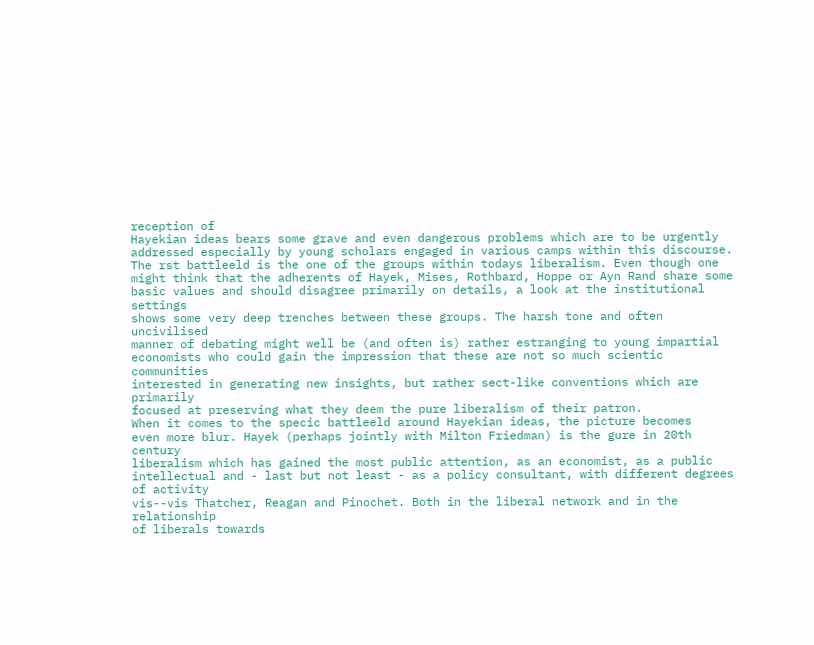reception of
Hayekian ideas bears some grave and even dangerous problems which are to be urgently
addressed especially by young scholars engaged in various camps within this discourse.
The rst battleeld is the one of the groups within todays liberalism. Even though one
might think that the adherents of Hayek, Mises, Rothbard, Hoppe or Ayn Rand share some
basic values and should disagree primarily on details, a look at the institutional settings
shows some very deep trenches between these groups. The harsh tone and often uncivilised
manner of debating might well be (and often is) rather estranging to young impartial
economists who could gain the impression that these are not so much scientic communities
interested in generating new insights, but rather sect-like conventions which are primarily
focused at preserving what they deem the pure liberalism of their patron.
When it comes to the specic battleeld around Hayekian ideas, the picture becomes
even more blur. Hayek (perhaps jointly with Milton Friedman) is the gure in 20th century
liberalism which has gained the most public attention, as an economist, as a public
intellectual and - last but not least - as a policy consultant, with different degrees of activity
vis--vis Thatcher, Reagan and Pinochet. Both in the liberal network and in the relationship
of liberals towards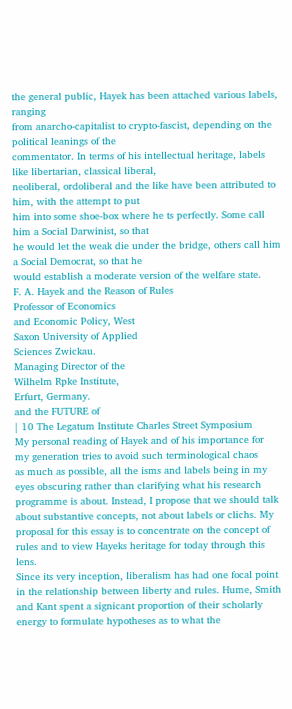the general public, Hayek has been attached various labels, ranging
from anarcho-capitalist to crypto-fascist, depending on the political leanings of the
commentator. In terms of his intellectual heritage, labels like libertarian, classical liberal,
neoliberal, ordoliberal and the like have been attributed to him, with the attempt to put
him into some shoe-box where he ts perfectly. Some call him a Social Darwinist, so that
he would let the weak die under the bridge, others call him a Social Democrat, so that he
would establish a moderate version of the welfare state.
F. A. Hayek and the Reason of Rules
Professor of Economics
and Economic Policy, West
Saxon University of Applied
Sciences Zwickau.
Managing Director of the
Wilhelm Rpke Institute,
Erfurt, Germany.
and the FUTURE of
| 10 The Legatum Institute Charles Street Symposium
My personal reading of Hayek and of his importance for
my generation tries to avoid such terminological chaos
as much as possible, all the isms and labels being in my
eyes obscuring rather than clarifying what his research
programme is about. Instead, I propose that we should talk
about substantive concepts, not about labels or clichs. My
proposal for this essay is to concentrate on the concept of
rules and to view Hayeks heritage for today through this lens.
Since its very inception, liberalism has had one focal point
in the relationship between liberty and rules. Hume, Smith
and Kant spent a signicant proportion of their scholarly
energy to formulate hypotheses as to what the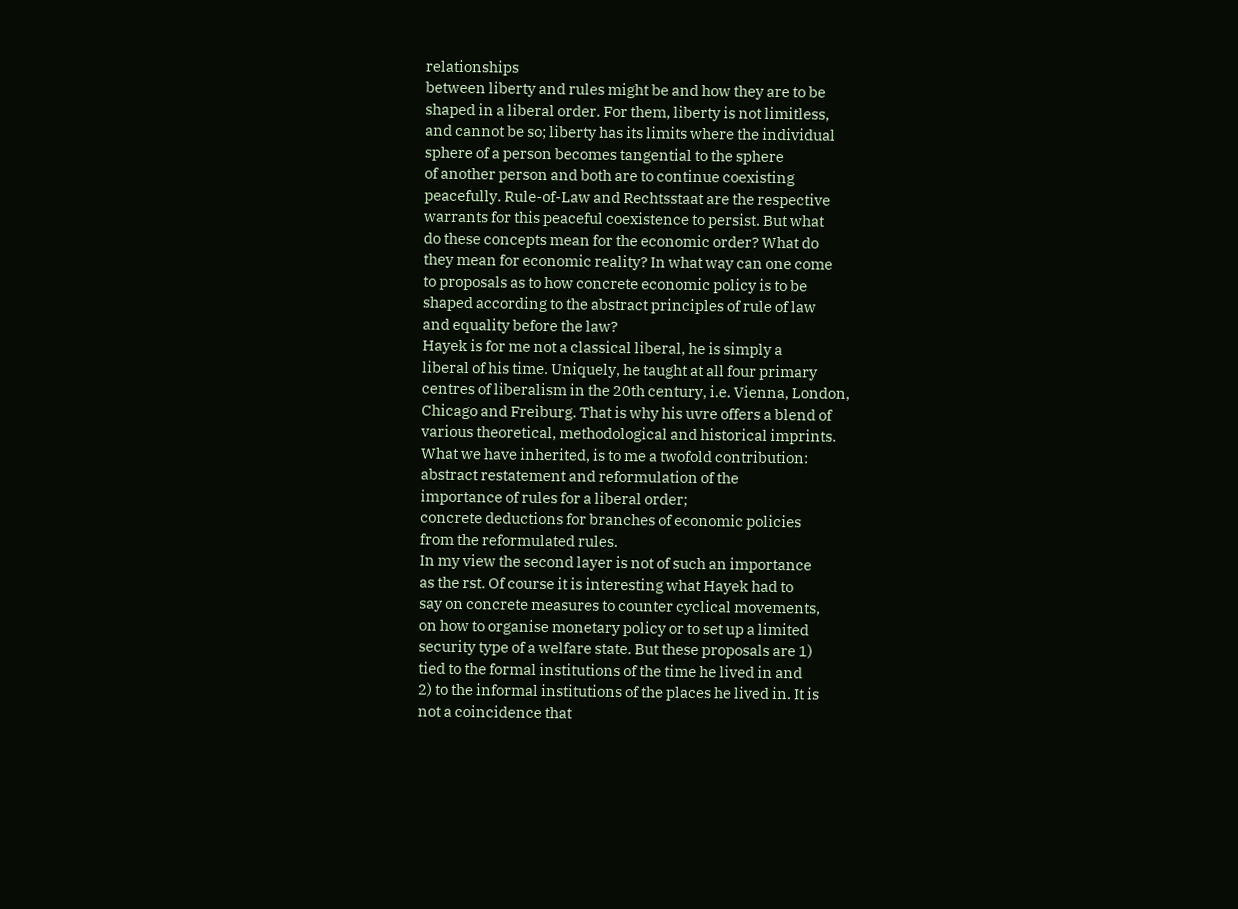relationships
between liberty and rules might be and how they are to be
shaped in a liberal order. For them, liberty is not limitless,
and cannot be so; liberty has its limits where the individual
sphere of a person becomes tangential to the sphere
of another person and both are to continue coexisting
peacefully. Rule-of-Law and Rechtsstaat are the respective
warrants for this peaceful coexistence to persist. But what
do these concepts mean for the economic order? What do
they mean for economic reality? In what way can one come
to proposals as to how concrete economic policy is to be
shaped according to the abstract principles of rule of law
and equality before the law?
Hayek is for me not a classical liberal, he is simply a
liberal of his time. Uniquely, he taught at all four primary
centres of liberalism in the 20th century, i.e. Vienna, London,
Chicago and Freiburg. That is why his uvre offers a blend of
various theoretical, methodological and historical imprints.
What we have inherited, is to me a twofold contribution:
abstract restatement and reformulation of the
importance of rules for a liberal order;
concrete deductions for branches of economic policies
from the reformulated rules.
In my view the second layer is not of such an importance
as the rst. Of course it is interesting what Hayek had to
say on concrete measures to counter cyclical movements,
on how to organise monetary policy or to set up a limited
security type of a welfare state. But these proposals are 1)
tied to the formal institutions of the time he lived in and
2) to the informal institutions of the places he lived in. It is
not a coincidence that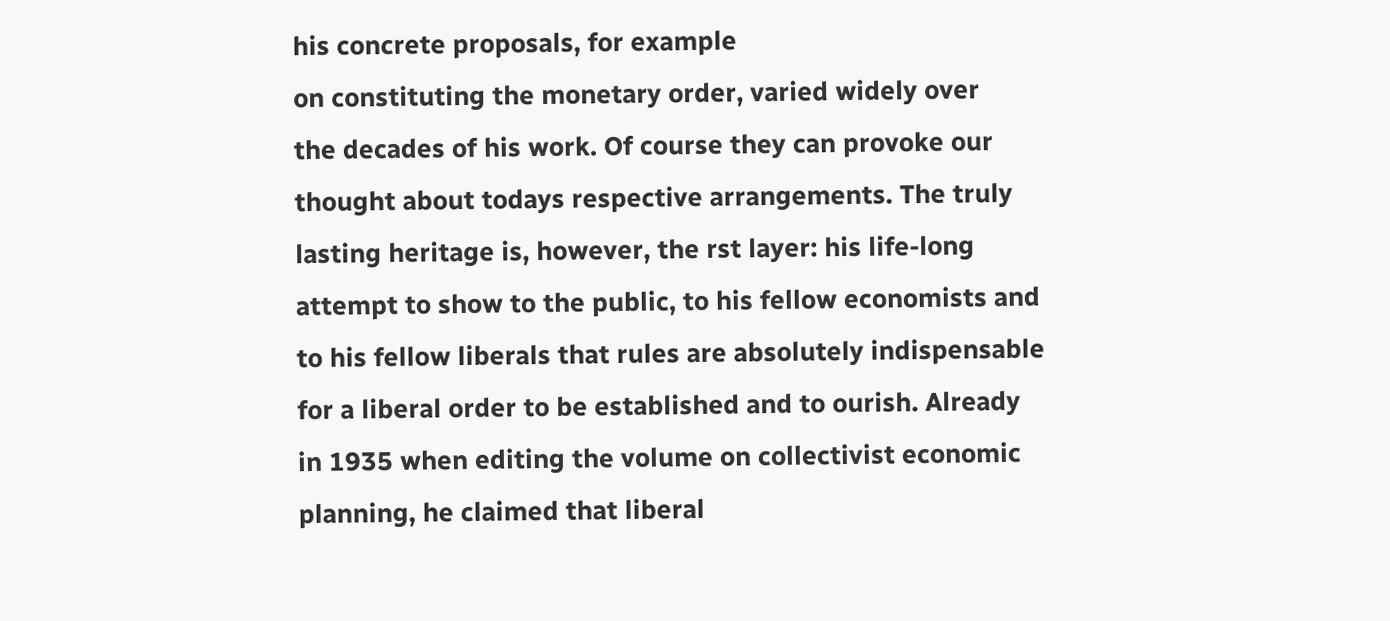his concrete proposals, for example
on constituting the monetary order, varied widely over
the decades of his work. Of course they can provoke our
thought about todays respective arrangements. The truly
lasting heritage is, however, the rst layer: his life-long
attempt to show to the public, to his fellow economists and
to his fellow liberals that rules are absolutely indispensable
for a liberal order to be established and to ourish. Already
in 1935 when editing the volume on collectivist economic
planning, he claimed that liberal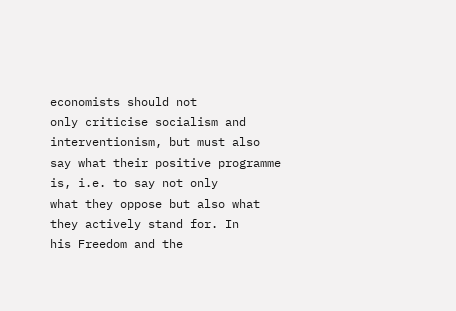economists should not
only criticise socialism and interventionism, but must also
say what their positive programme is, i.e. to say not only
what they oppose but also what they actively stand for. In
his Freedom and the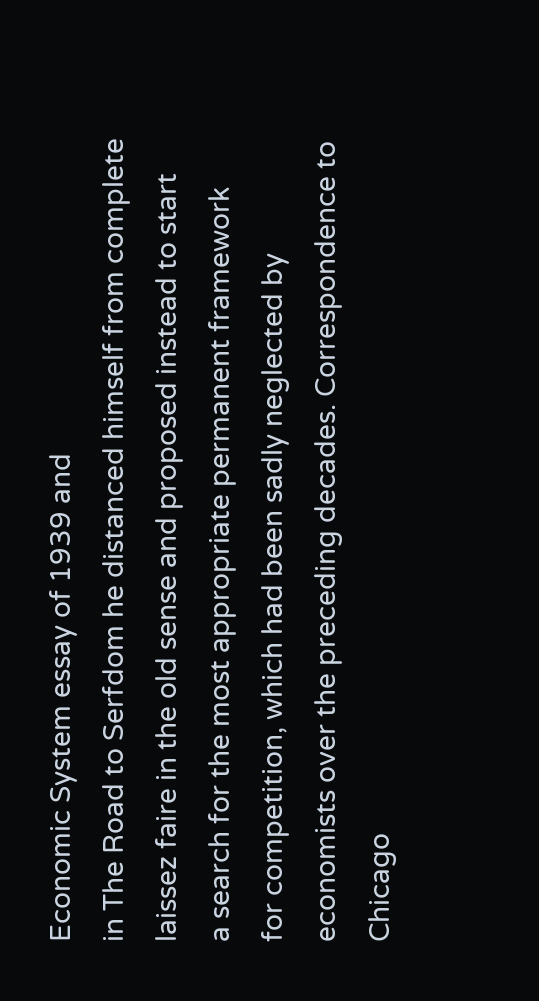Economic System essay of 1939 and
in The Road to Serfdom he distanced himself from complete
laissez faire in the old sense and proposed instead to start
a search for the most appropriate permanent framework
for competition, which had been sadly neglected by
economists over the preceding decades. Correspondence to
Chicago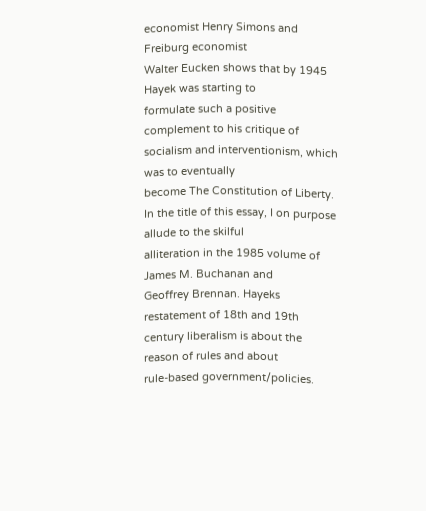economist Henry Simons and Freiburg economist
Walter Eucken shows that by 1945 Hayek was starting to
formulate such a positive complement to his critique of
socialism and interventionism, which was to eventually
become The Constitution of Liberty.
In the title of this essay, I on purpose allude to the skilful
alliteration in the 1985 volume of James M. Buchanan and
Geoffrey Brennan. Hayeks restatement of 18th and 19th
century liberalism is about the reason of rules and about
rule-based government/policies.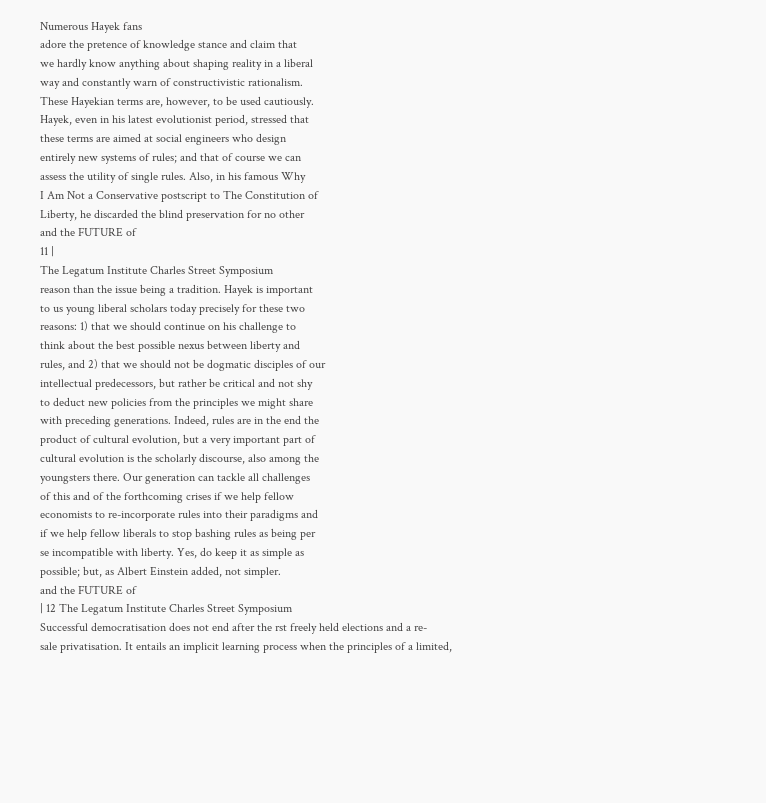Numerous Hayek fans
adore the pretence of knowledge stance and claim that
we hardly know anything about shaping reality in a liberal
way and constantly warn of constructivistic rationalism.
These Hayekian terms are, however, to be used cautiously.
Hayek, even in his latest evolutionist period, stressed that
these terms are aimed at social engineers who design
entirely new systems of rules; and that of course we can
assess the utility of single rules. Also, in his famous Why
I Am Not a Conservative postscript to The Constitution of
Liberty, he discarded the blind preservation for no other
and the FUTURE of
11 |
The Legatum Institute Charles Street Symposium
reason than the issue being a tradition. Hayek is important
to us young liberal scholars today precisely for these two
reasons: 1) that we should continue on his challenge to
think about the best possible nexus between liberty and
rules, and 2) that we should not be dogmatic disciples of our
intellectual predecessors, but rather be critical and not shy
to deduct new policies from the principles we might share
with preceding generations. Indeed, rules are in the end the
product of cultural evolution, but a very important part of
cultural evolution is the scholarly discourse, also among the
youngsters there. Our generation can tackle all challenges
of this and of the forthcoming crises if we help fellow
economists to re-incorporate rules into their paradigms and
if we help fellow liberals to stop bashing rules as being per
se incompatible with liberty. Yes, do keep it as simple as
possible; but, as Albert Einstein added, not simpler.
and the FUTURE of
| 12 The Legatum Institute Charles Street Symposium
Successful democratisation does not end after the rst freely held elections and a re-
sale privatisation. It entails an implicit learning process when the principles of a limited,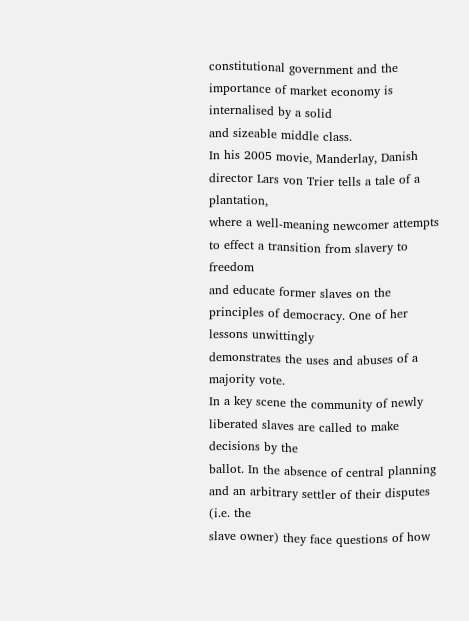constitutional government and the importance of market economy is internalised by a solid
and sizeable middle class.
In his 2005 movie, Manderlay, Danish director Lars von Trier tells a tale of a plantation,
where a well-meaning newcomer attempts to effect a transition from slavery to freedom
and educate former slaves on the principles of democracy. One of her lessons unwittingly
demonstrates the uses and abuses of a majority vote.
In a key scene the community of newly liberated slaves are called to make decisions by the
ballot. In the absence of central planning and an arbitrary settler of their disputes (i.e. the
slave owner) they face questions of how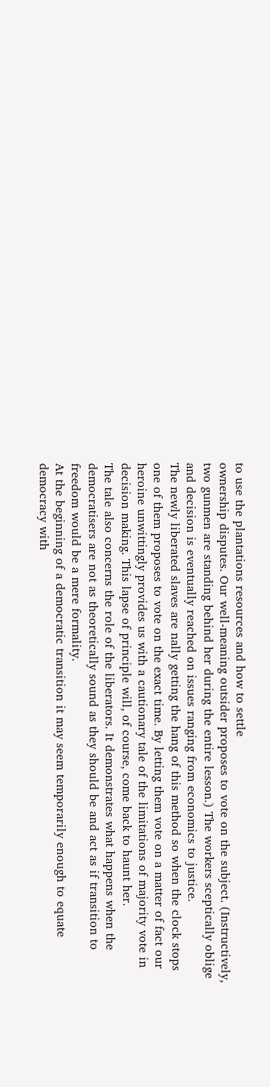to use the plantations resources and how to settle
ownership disputes. Our well-meaning outsider proposes to vote on the subject. (Instructively,
two gunmen are standing behind her during the entire lesson.) The workers sceptically oblige
and decision is eventually reached on issues ranging from economics to justice.
The newly liberated slaves are nally getting the hang of this method so when the clock stops
one of them proposes to vote on the exact time. By letting them vote on a matter of fact our
heroine unwittingly provides us with a cautionary tale of the limitations of majority vote in
decision making. This lapse of principle will, of course, come back to haunt her.
The tale also concerns the role of the liberators. It demonstrates what happens when the
democratisers are not as theoretically sound as they should be and act as if transition to
freedom would be a mere formality.
At the beginning of a democratic transition it may seem temporarily enough to equate
democracy with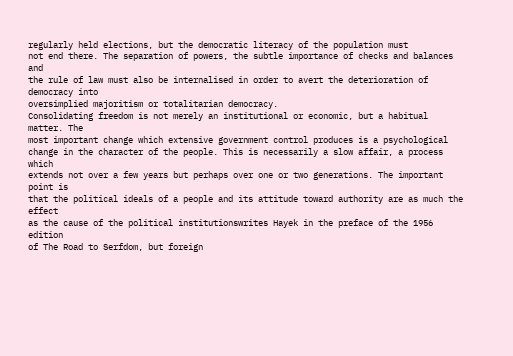regularly held elections, but the democratic literacy of the population must
not end there. The separation of powers, the subtle importance of checks and balances and
the rule of law must also be internalised in order to avert the deterioration of democracy into
oversimplied majoritism or totalitarian democracy.
Consolidating freedom is not merely an institutional or economic, but a habitual matter. The
most important change which extensive government control produces is a psychological
change in the character of the people. This is necessarily a slow affair, a process which
extends not over a few years but perhaps over one or two generations. The important point is
that the political ideals of a people and its attitude toward authority are as much the effect
as the cause of the political institutionswrites Hayek in the preface of the 1956 edition
of The Road to Serfdom, but foreign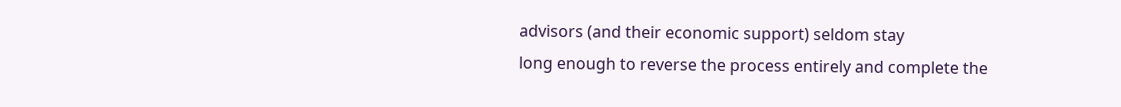advisors (and their economic support) seldom stay
long enough to reverse the process entirely and complete the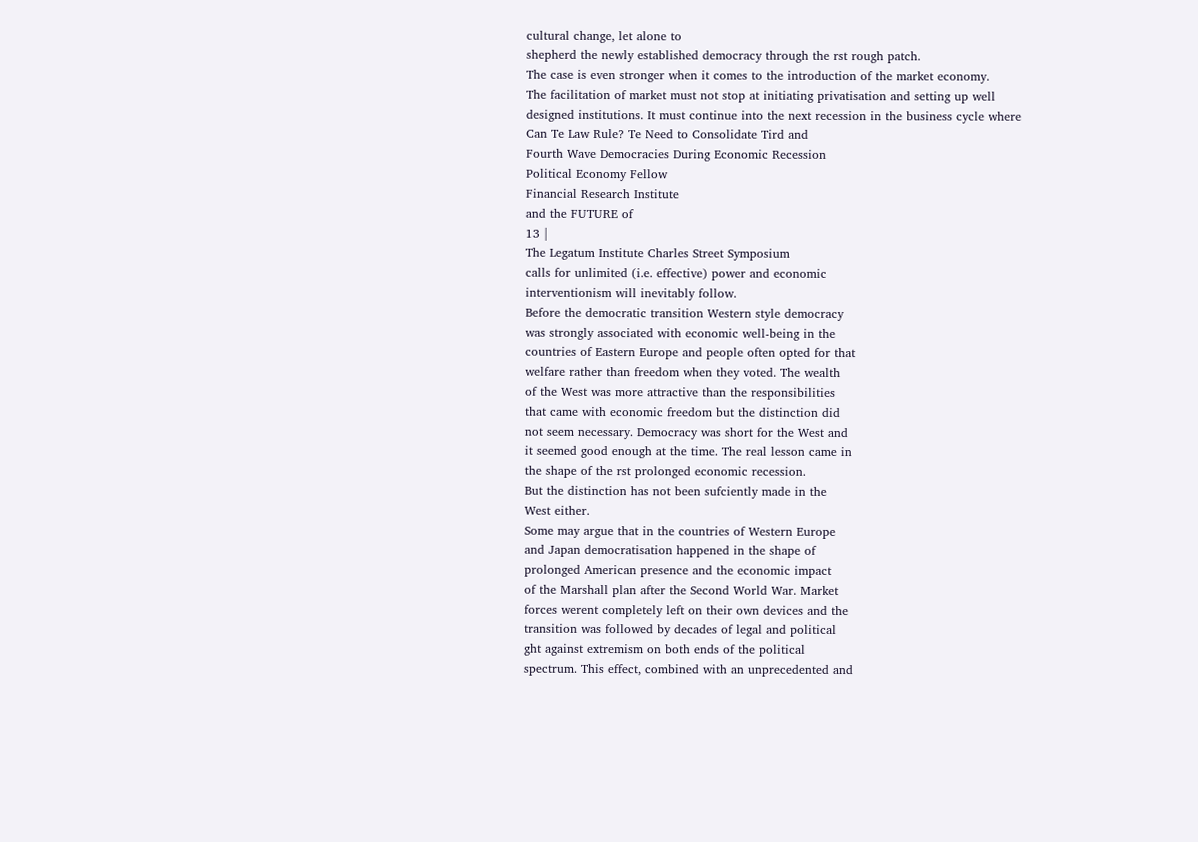cultural change, let alone to
shepherd the newly established democracy through the rst rough patch.
The case is even stronger when it comes to the introduction of the market economy.
The facilitation of market must not stop at initiating privatisation and setting up well
designed institutions. It must continue into the next recession in the business cycle where
Can Te Law Rule? Te Need to Consolidate Tird and
Fourth Wave Democracies During Economic Recession
Political Economy Fellow
Financial Research Institute
and the FUTURE of
13 |
The Legatum Institute Charles Street Symposium
calls for unlimited (i.e. effective) power and economic
interventionism will inevitably follow.
Before the democratic transition Western style democracy
was strongly associated with economic well-being in the
countries of Eastern Europe and people often opted for that
welfare rather than freedom when they voted. The wealth
of the West was more attractive than the responsibilities
that came with economic freedom but the distinction did
not seem necessary. Democracy was short for the West and
it seemed good enough at the time. The real lesson came in
the shape of the rst prolonged economic recession.
But the distinction has not been sufciently made in the
West either.
Some may argue that in the countries of Western Europe
and Japan democratisation happened in the shape of
prolonged American presence and the economic impact
of the Marshall plan after the Second World War. Market
forces werent completely left on their own devices and the
transition was followed by decades of legal and political
ght against extremism on both ends of the political
spectrum. This effect, combined with an unprecedented and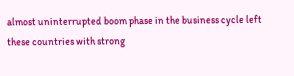almost uninterrupted boom phase in the business cycle left
these countries with strong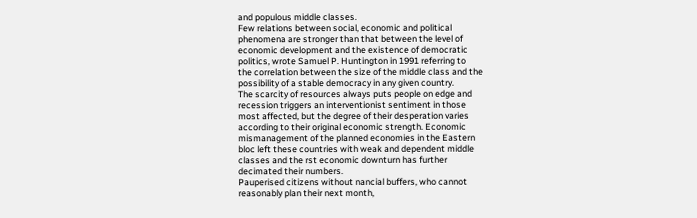and populous middle classes.
Few relations between social, economic and political
phenomena are stronger than that between the level of
economic development and the existence of democratic
politics, wrote Samuel P. Huntington in 1991 referring to
the correlation between the size of the middle class and the
possibility of a stable democracy in any given country.
The scarcity of resources always puts people on edge and
recession triggers an interventionist sentiment in those
most affected, but the degree of their desperation varies
according to their original economic strength. Economic
mismanagement of the planned economies in the Eastern
bloc left these countries with weak and dependent middle
classes and the rst economic downturn has further
decimated their numbers.
Pauperised citizens without nancial buffers, who cannot
reasonably plan their next month,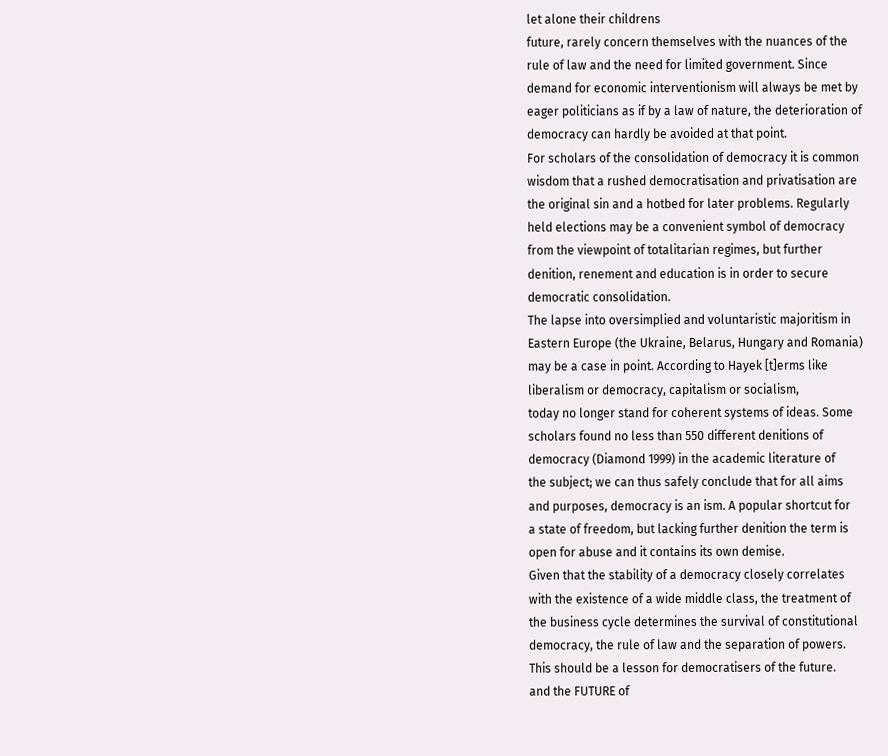let alone their childrens
future, rarely concern themselves with the nuances of the
rule of law and the need for limited government. Since
demand for economic interventionism will always be met by
eager politicians as if by a law of nature, the deterioration of
democracy can hardly be avoided at that point.
For scholars of the consolidation of democracy it is common
wisdom that a rushed democratisation and privatisation are
the original sin and a hotbed for later problems. Regularly
held elections may be a convenient symbol of democracy
from the viewpoint of totalitarian regimes, but further
denition, renement and education is in order to secure
democratic consolidation.
The lapse into oversimplied and voluntaristic majoritism in
Eastern Europe (the Ukraine, Belarus, Hungary and Romania)
may be a case in point. According to Hayek [t]erms like
liberalism or democracy, capitalism or socialism,
today no longer stand for coherent systems of ideas. Some
scholars found no less than 550 different denitions of
democracy (Diamond 1999) in the academic literature of
the subject; we can thus safely conclude that for all aims
and purposes, democracy is an ism. A popular shortcut for
a state of freedom, but lacking further denition the term is
open for abuse and it contains its own demise.
Given that the stability of a democracy closely correlates
with the existence of a wide middle class, the treatment of
the business cycle determines the survival of constitutional
democracy, the rule of law and the separation of powers.
This should be a lesson for democratisers of the future.
and the FUTURE of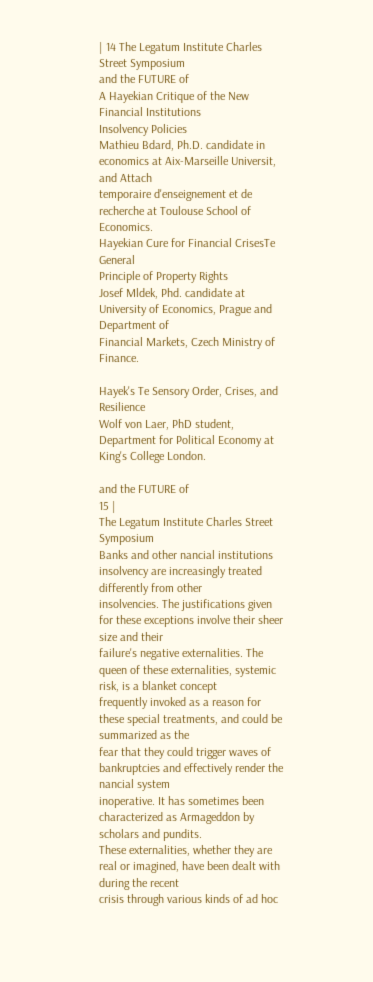| 14 The Legatum Institute Charles Street Symposium
and the FUTURE of
A Hayekian Critique of the New Financial Institutions
Insolvency Policies
Mathieu Bdard, Ph.D. candidate in economics at Aix-Marseille Universit, and Attach
temporaire d'enseignement et de recherche at Toulouse School of Economics.
Hayekian Cure for Financial CrisesTe General
Principle of Property Rights
Josef Mldek, Phd. candidate at University of Economics, Prague and Department of
Financial Markets, Czech Ministry of Finance.

Hayek's Te Sensory Order, Crises, and Resilience
Wolf von Laer, PhD student, Department for Political Economy at King's College London.

and the FUTURE of
15 |
The Legatum Institute Charles Street Symposium
Banks and other nancial institutions insolvency are increasingly treated differently from other
insolvencies. The justifications given for these exceptions involve their sheer size and their
failure's negative externalities. The queen of these externalities, systemic risk, is a blanket concept
frequently invoked as a reason for these special treatments, and could be summarized as the
fear that they could trigger waves of bankruptcies and effectively render the nancial system
inoperative. It has sometimes been characterized as Armageddon by scholars and pundits.
These externalities, whether they are real or imagined, have been dealt with during the recent
crisis through various kinds of ad hoc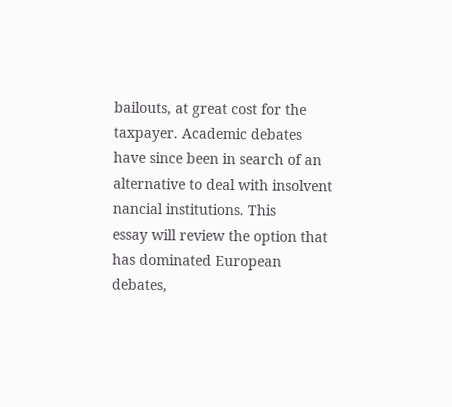bailouts, at great cost for the taxpayer. Academic debates
have since been in search of an alternative to deal with insolvent nancial institutions. This
essay will review the option that has dominated European debates,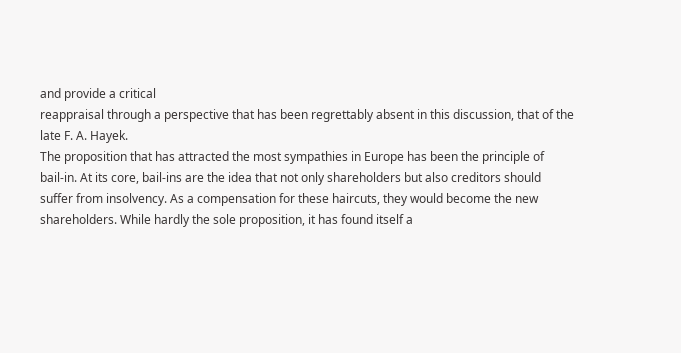and provide a critical
reappraisal through a perspective that has been regrettably absent in this discussion, that of the
late F. A. Hayek.
The proposition that has attracted the most sympathies in Europe has been the principle of
bail-in. At its core, bail-ins are the idea that not only shareholders but also creditors should
suffer from insolvency. As a compensation for these haircuts, they would become the new
shareholders. While hardly the sole proposition, it has found itself a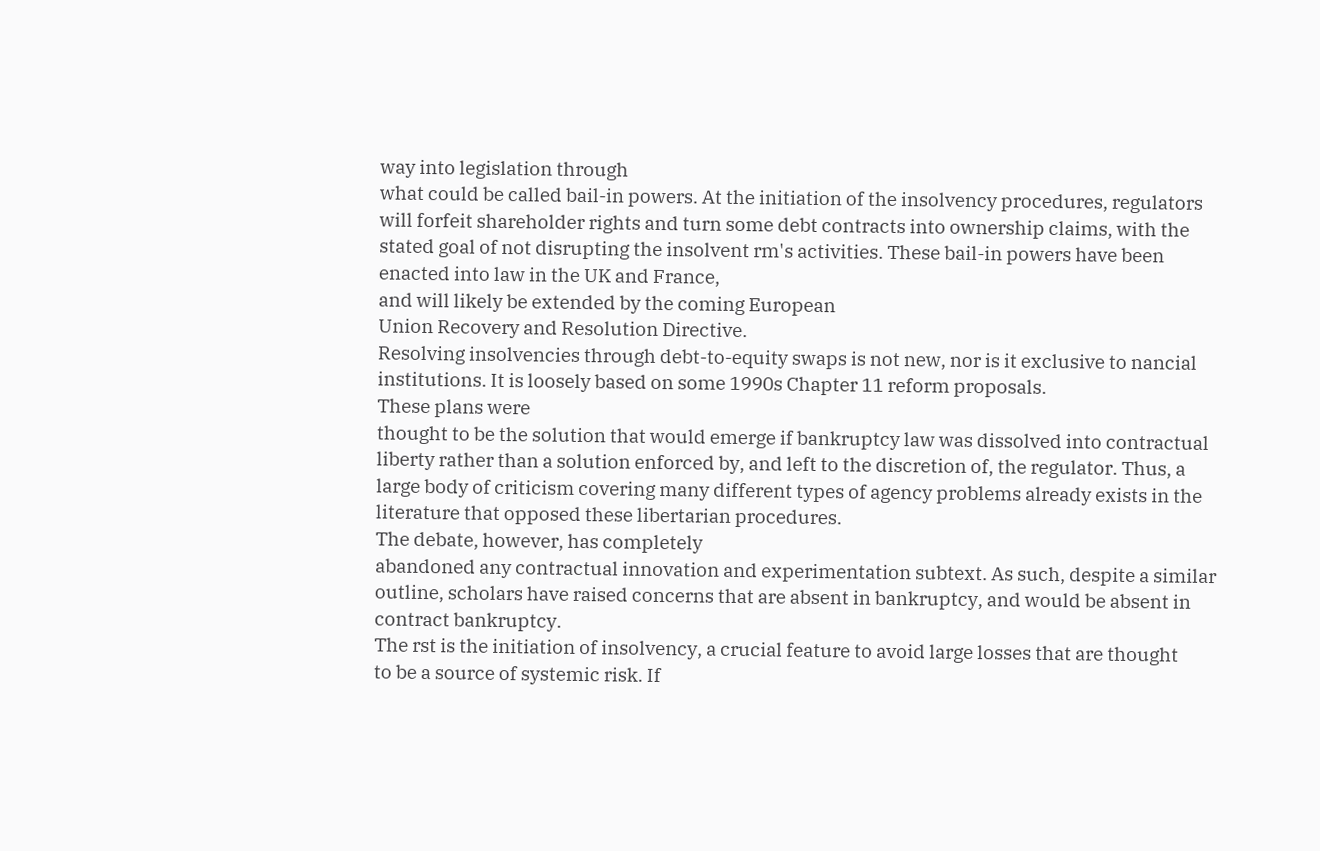way into legislation through
what could be called bail-in powers. At the initiation of the insolvency procedures, regulators
will forfeit shareholder rights and turn some debt contracts into ownership claims, with the
stated goal of not disrupting the insolvent rm's activities. These bail-in powers have been
enacted into law in the UK and France,
and will likely be extended by the coming European
Union Recovery and Resolution Directive.
Resolving insolvencies through debt-to-equity swaps is not new, nor is it exclusive to nancial
institutions. It is loosely based on some 1990s Chapter 11 reform proposals.
These plans were
thought to be the solution that would emerge if bankruptcy law was dissolved into contractual
liberty rather than a solution enforced by, and left to the discretion of, the regulator. Thus, a
large body of criticism covering many different types of agency problems already exists in the
literature that opposed these libertarian procedures.
The debate, however, has completely
abandoned any contractual innovation and experimentation subtext. As such, despite a similar
outline, scholars have raised concerns that are absent in bankruptcy, and would be absent in
contract bankruptcy.
The rst is the initiation of insolvency, a crucial feature to avoid large losses that are thought
to be a source of systemic risk. If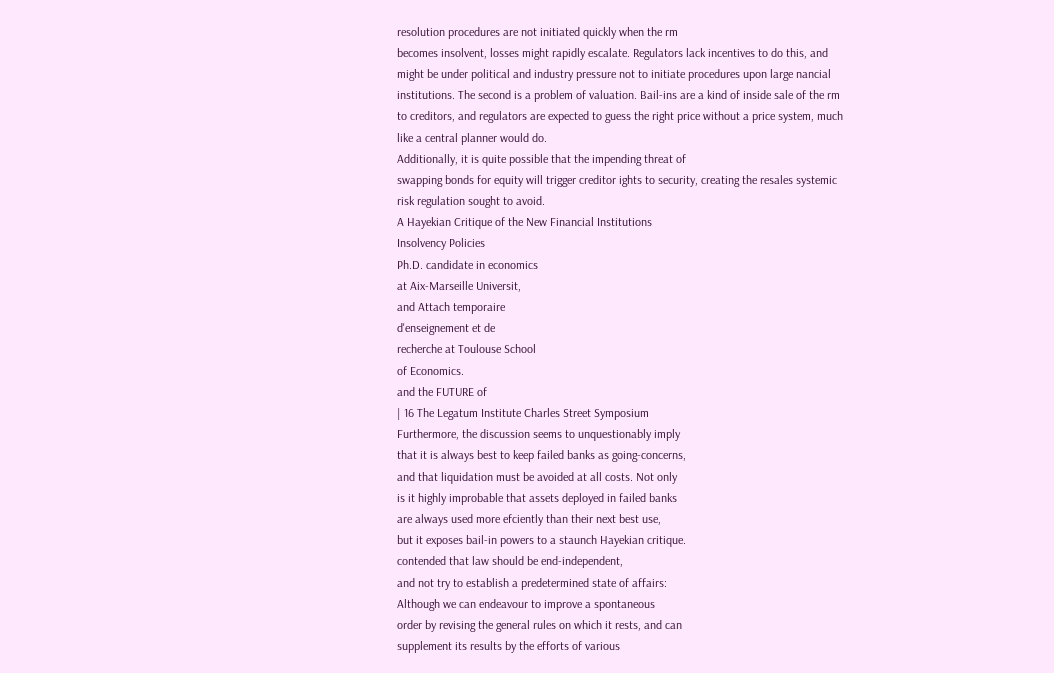resolution procedures are not initiated quickly when the rm
becomes insolvent, losses might rapidly escalate. Regulators lack incentives to do this, and
might be under political and industry pressure not to initiate procedures upon large nancial
institutions. The second is a problem of valuation. Bail-ins are a kind of inside sale of the rm
to creditors, and regulators are expected to guess the right price without a price system, much
like a central planner would do.
Additionally, it is quite possible that the impending threat of
swapping bonds for equity will trigger creditor ights to security, creating the resales systemic
risk regulation sought to avoid.
A Hayekian Critique of the New Financial Institutions
Insolvency Policies
Ph.D. candidate in economics
at Aix-Marseille Universit,
and Attach temporaire
d'enseignement et de
recherche at Toulouse School
of Economics.
and the FUTURE of
| 16 The Legatum Institute Charles Street Symposium
Furthermore, the discussion seems to unquestionably imply
that it is always best to keep failed banks as going-concerns,
and that liquidation must be avoided at all costs. Not only
is it highly improbable that assets deployed in failed banks
are always used more efciently than their next best use,
but it exposes bail-in powers to a staunch Hayekian critique.
contended that law should be end-independent,
and not try to establish a predetermined state of affairs:
Although we can endeavour to improve a spontaneous
order by revising the general rules on which it rests, and can
supplement its results by the efforts of various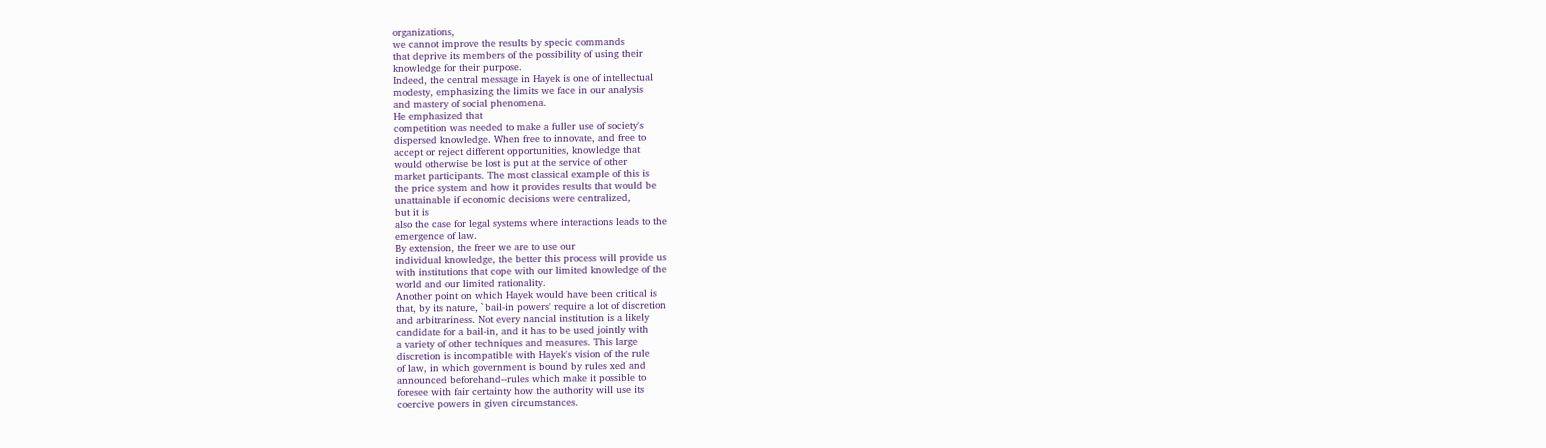organizations,
we cannot improve the results by specic commands
that deprive its members of the possibility of using their
knowledge for their purpose.
Indeed, the central message in Hayek is one of intellectual
modesty, emphasizing the limits we face in our analysis
and mastery of social phenomena.
He emphasized that
competition was needed to make a fuller use of society's
dispersed knowledge. When free to innovate, and free to
accept or reject different opportunities, knowledge that
would otherwise be lost is put at the service of other
market participants. The most classical example of this is
the price system and how it provides results that would be
unattainable if economic decisions were centralized,
but it is
also the case for legal systems where interactions leads to the
emergence of law.
By extension, the freer we are to use our
individual knowledge, the better this process will provide us
with institutions that cope with our limited knowledge of the
world and our limited rationality.
Another point on which Hayek would have been critical is
that, by its nature, `bail-in powers' require a lot of discretion
and arbitrariness. Not every nancial institution is a likely
candidate for a bail-in, and it has to be used jointly with
a variety of other techniques and measures. This large
discretion is incompatible with Hayek's vision of the rule
of law, in which government is bound by rules xed and
announced beforehand--rules which make it possible to
foresee with fair certainty how the authority will use its
coercive powers in given circumstances.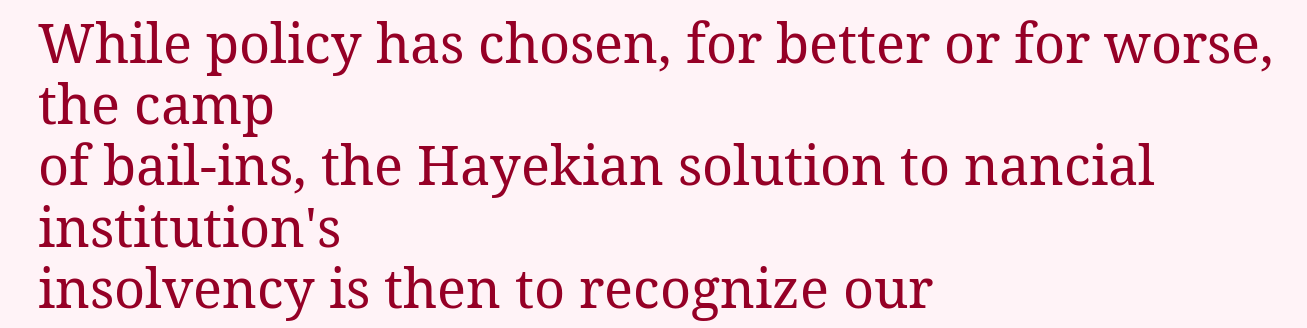While policy has chosen, for better or for worse, the camp
of bail-ins, the Hayekian solution to nancial institution's
insolvency is then to recognize our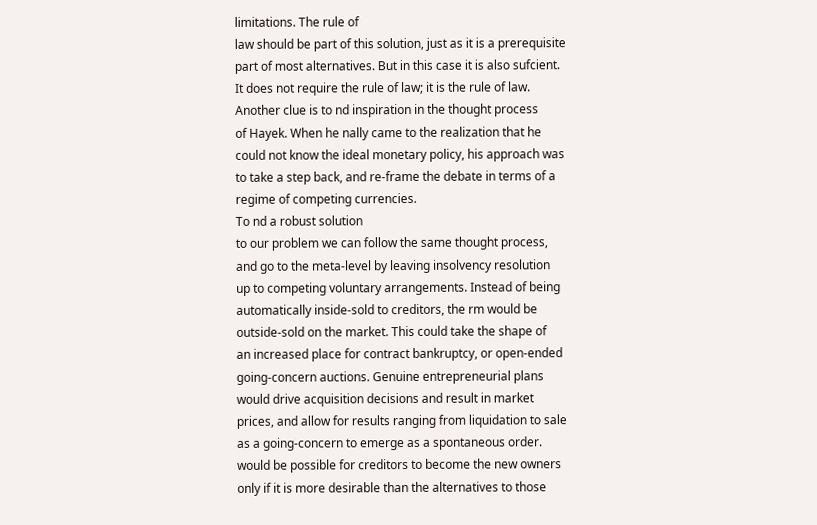limitations. The rule of
law should be part of this solution, just as it is a prerequisite
part of most alternatives. But in this case it is also sufcient.
It does not require the rule of law; it is the rule of law.
Another clue is to nd inspiration in the thought process
of Hayek. When he nally came to the realization that he
could not know the ideal monetary policy, his approach was
to take a step back, and re-frame the debate in terms of a
regime of competing currencies.
To nd a robust solution
to our problem we can follow the same thought process,
and go to the meta-level by leaving insolvency resolution
up to competing voluntary arrangements. Instead of being
automatically inside-sold to creditors, the rm would be
outside-sold on the market. This could take the shape of
an increased place for contract bankruptcy, or open-ended
going-concern auctions. Genuine entrepreneurial plans
would drive acquisition decisions and result in market
prices, and allow for results ranging from liquidation to sale
as a going-concern to emerge as a spontaneous order.
would be possible for creditors to become the new owners
only if it is more desirable than the alternatives to those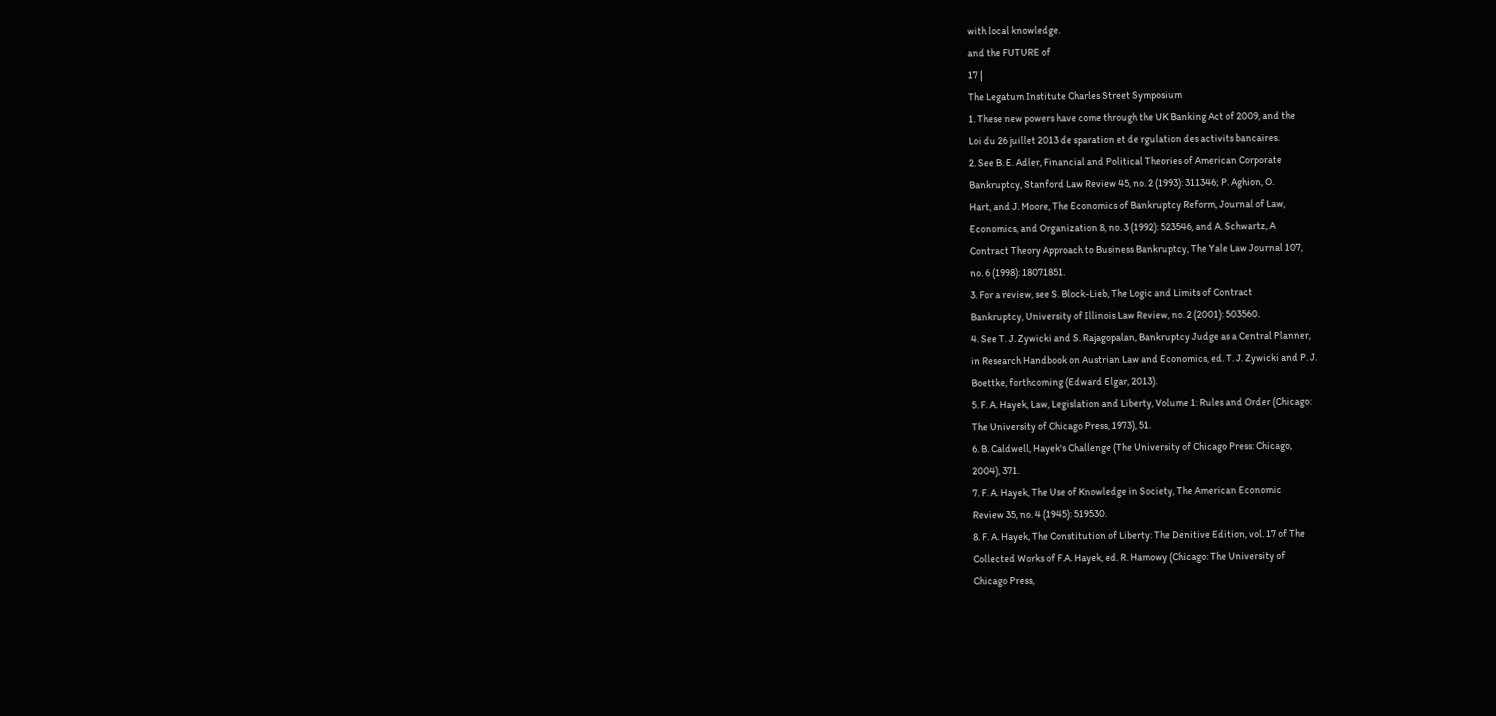with local knowledge.
and the FUTURE of
17 |
The Legatum Institute Charles Street Symposium
1. These new powers have come through the UK Banking Act of 2009, and the
Loi du 26 juillet 2013 de sparation et de rgulation des activits bancaires.
2. See B. E. Adler, Financial and Political Theories of American Corporate
Bankruptcy, Stanford Law Review 45, no. 2 (1993): 311346; P. Aghion, O.
Hart, and J. Moore, The Economics of Bankruptcy Reform, Journal of Law,
Economics, and Organization 8, no. 3 (1992): 523546, and A. Schwartz, A
Contract Theory Approach to Business Bankruptcy, The Yale Law Journal 107,
no. 6 (1998): 18071851.
3. For a review, see S. Block-Lieb, The Logic and Limits of Contract
Bankruptcy, University of Illinois Law Review, no. 2 (2001): 503560.
4. See T. J. Zywicki and S. Rajagopalan, Bankruptcy Judge as a Central Planner,
in Research Handbook on Austrian Law and Economics, ed. T. J. Zywicki and P. J.
Boettke, forthcoming (Edward Elgar, 2013).
5. F. A. Hayek, Law, Legislation and Liberty, Volume 1: Rules and Order (Chicago:
The University of Chicago Press, 1973), 51.
6. B. Caldwell, Hayek's Challenge (The University of Chicago Press: Chicago,
2004), 371.
7. F. A. Hayek, The Use of Knowledge in Society, The American Economic
Review 35, no. 4 (1945): 519530.
8. F. A. Hayek, The Constitution of Liberty: The Denitive Edition, vol. 17 of The
Collected Works of F.A. Hayek, ed. R. Hamowy (Chicago: The University of
Chicago Press,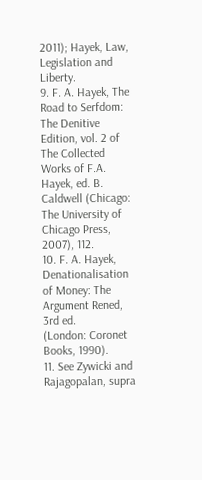2011); Hayek, Law, Legislation and Liberty.
9. F. A. Hayek, The Road to Serfdom: The Denitive Edition, vol. 2 of The Collected
Works of F.A. Hayek, ed. B. Caldwell (Chicago: The University of Chicago Press,
2007), 112.
10. F. A. Hayek, Denationalisation of Money: The Argument Rened, 3rd ed.
(London: Coronet Books, 1990).
11. See Zywicki and Rajagopalan, supra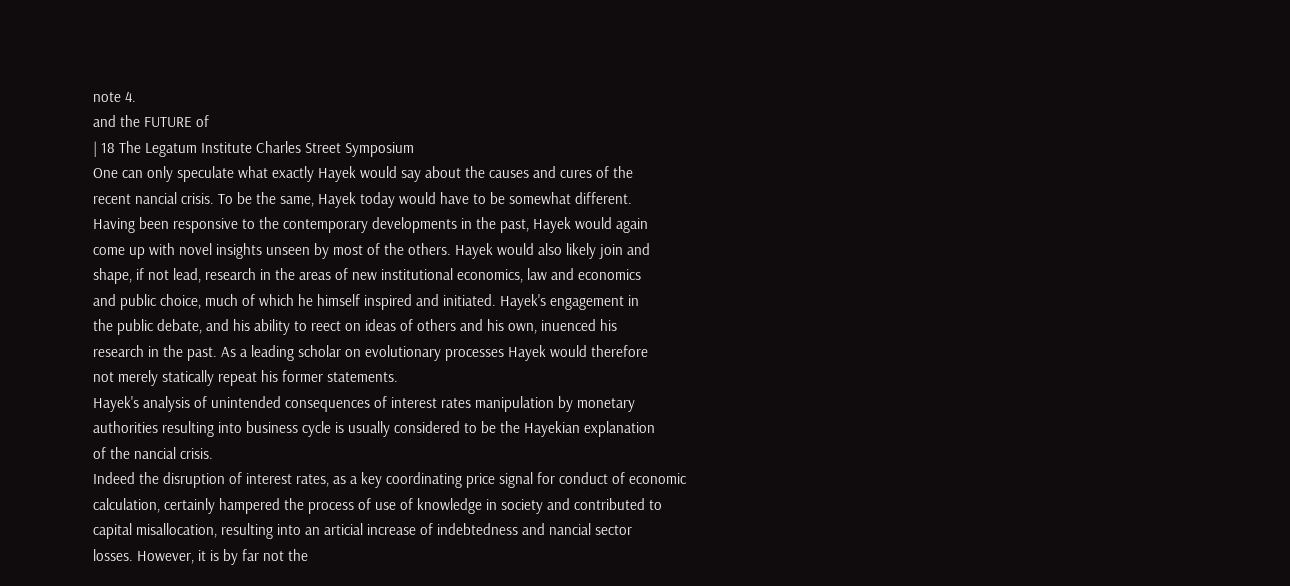note 4.
and the FUTURE of
| 18 The Legatum Institute Charles Street Symposium
One can only speculate what exactly Hayek would say about the causes and cures of the
recent nancial crisis. To be the same, Hayek today would have to be somewhat different.
Having been responsive to the contemporary developments in the past, Hayek would again
come up with novel insights unseen by most of the others. Hayek would also likely join and
shape, if not lead, research in the areas of new institutional economics, law and economics
and public choice, much of which he himself inspired and initiated. Hayek's engagement in
the public debate, and his ability to reect on ideas of others and his own, inuenced his
research in the past. As a leading scholar on evolutionary processes Hayek would therefore
not merely statically repeat his former statements.
Hayek's analysis of unintended consequences of interest rates manipulation by monetary
authorities resulting into business cycle is usually considered to be the Hayekian explanation
of the nancial crisis.
Indeed the disruption of interest rates, as a key coordinating price signal for conduct of economic
calculation, certainly hampered the process of use of knowledge in society and contributed to
capital misallocation, resulting into an articial increase of indebtedness and nancial sector
losses. However, it is by far not the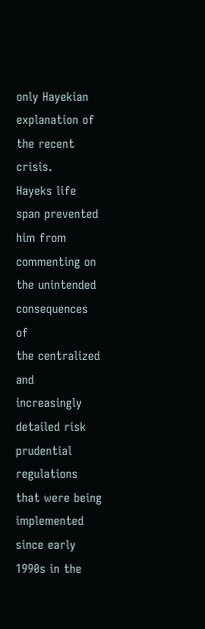only Hayekian explanation of the recent crisis.
Hayeks life span prevented him from commenting on the unintended consequences of
the centralized and increasingly detailed risk prudential regulations that were being
implemented since early 1990s in the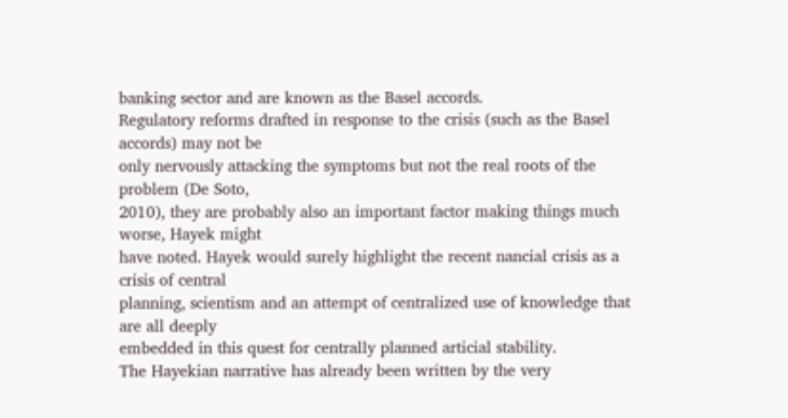banking sector and are known as the Basel accords.
Regulatory reforms drafted in response to the crisis (such as the Basel accords) may not be
only nervously attacking the symptoms but not the real roots of the problem (De Soto,
2010), they are probably also an important factor making things much worse, Hayek might
have noted. Hayek would surely highlight the recent nancial crisis as a crisis of central
planning, scientism and an attempt of centralized use of knowledge that are all deeply
embedded in this quest for centrally planned articial stability.
The Hayekian narrative has already been written by the very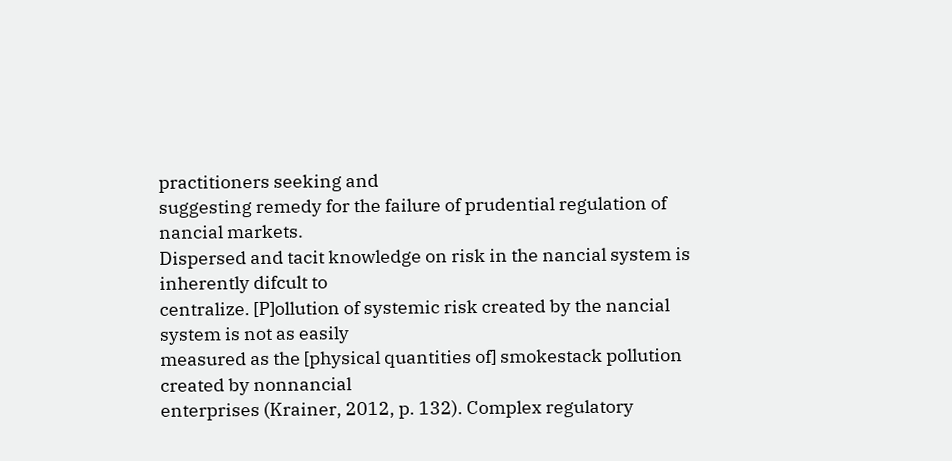practitioners seeking and
suggesting remedy for the failure of prudential regulation of nancial markets.
Dispersed and tacit knowledge on risk in the nancial system is inherently difcult to
centralize. [P]ollution of systemic risk created by the nancial system is not as easily
measured as the [physical quantities of] smokestack pollution created by nonnancial
enterprises (Krainer, 2012, p. 132). Complex regulatory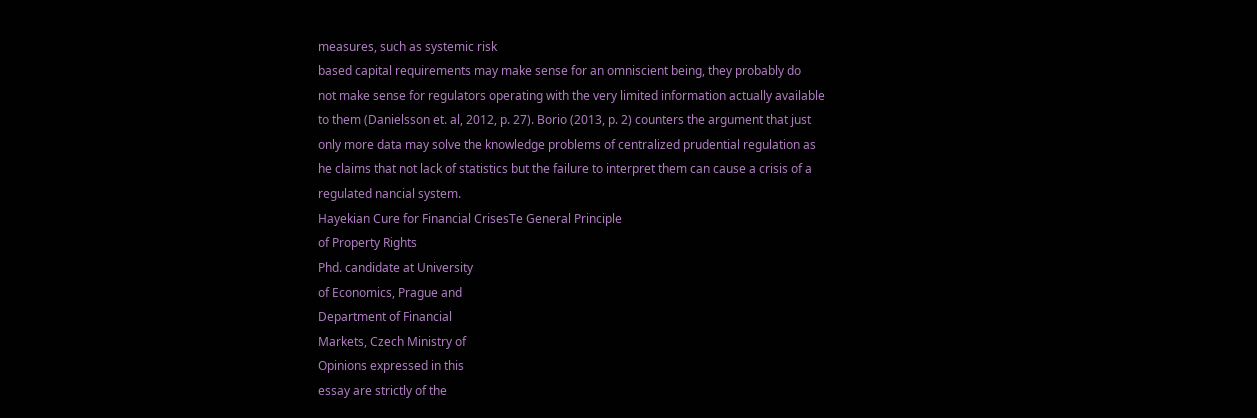measures, such as systemic risk
based capital requirements may make sense for an omniscient being, they probably do
not make sense for regulators operating with the very limited information actually available
to them (Danielsson et. al, 2012, p. 27). Borio (2013, p. 2) counters the argument that just
only more data may solve the knowledge problems of centralized prudential regulation as
he claims that not lack of statistics but the failure to interpret them can cause a crisis of a
regulated nancial system.
Hayekian Cure for Financial CrisesTe General Principle
of Property Rights
Phd. candidate at University
of Economics, Prague and
Department of Financial
Markets, Czech Ministry of
Opinions expressed in this
essay are strictly of the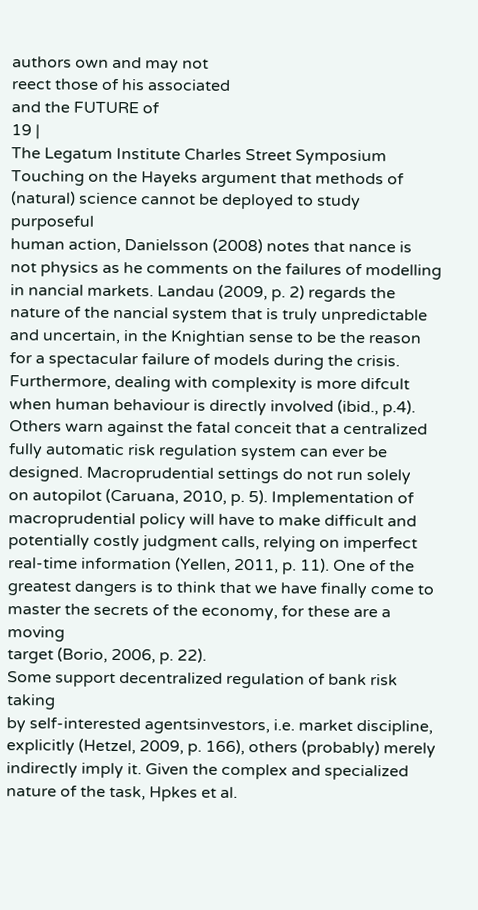authors own and may not
reect those of his associated
and the FUTURE of
19 |
The Legatum Institute Charles Street Symposium
Touching on the Hayeks argument that methods of
(natural) science cannot be deployed to study purposeful
human action, Danielsson (2008) notes that nance is
not physics as he comments on the failures of modelling
in nancial markets. Landau (2009, p. 2) regards the
nature of the nancial system that is truly unpredictable
and uncertain, in the Knightian sense to be the reason
for a spectacular failure of models during the crisis.
Furthermore, dealing with complexity is more difcult
when human behaviour is directly involved (ibid., p.4).
Others warn against the fatal conceit that a centralized
fully automatic risk regulation system can ever be
designed. Macroprudential settings do not run solely
on autopilot (Caruana, 2010, p. 5). Implementation of
macroprudential policy will have to make difficult and
potentially costly judgment calls, relying on imperfect
real-time information (Yellen, 2011, p. 11). One of the
greatest dangers is to think that we have finally come to
master the secrets of the economy, for these are a moving
target (Borio, 2006, p. 22).
Some support decentralized regulation of bank risk taking
by self-interested agentsinvestors, i.e. market discipline,
explicitly (Hetzel, 2009, p. 166), others (probably) merely
indirectly imply it. Given the complex and specialized
nature of the task, Hpkes et al.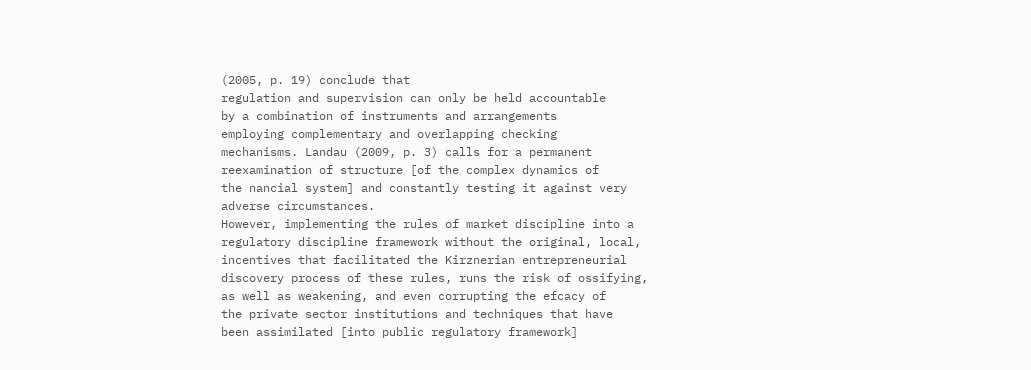(2005, p. 19) conclude that
regulation and supervision can only be held accountable
by a combination of instruments and arrangements
employing complementary and overlapping checking
mechanisms. Landau (2009, p. 3) calls for a permanent
reexamination of structure [of the complex dynamics of
the nancial system] and constantly testing it against very
adverse circumstances.
However, implementing the rules of market discipline into a
regulatory discipline framework without the original, local,
incentives that facilitated the Kirznerian entrepreneurial
discovery process of these rules, runs the risk of ossifying,
as well as weakening, and even corrupting the efcacy of
the private sector institutions and techniques that have
been assimilated [into public regulatory framework]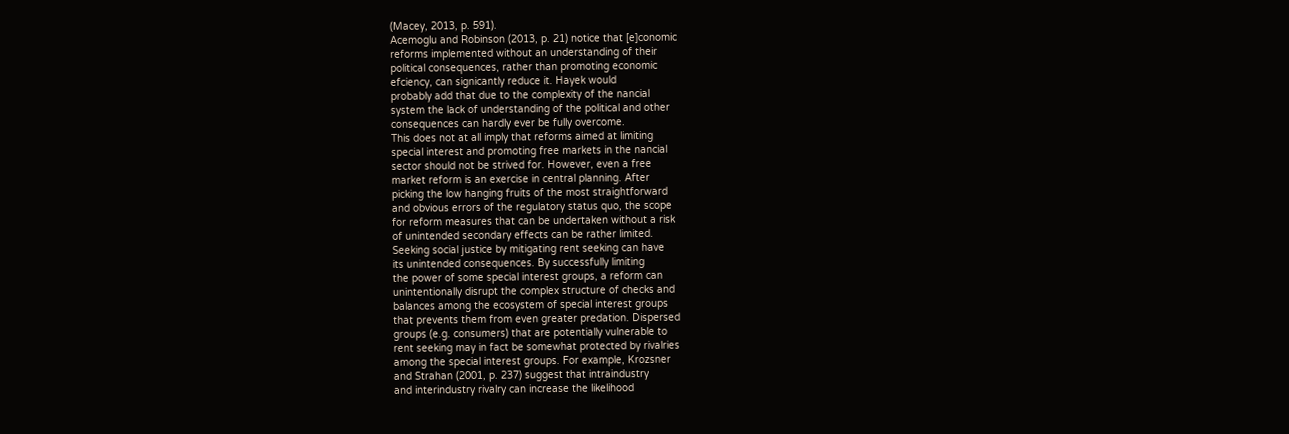(Macey, 2013, p. 591).
Acemoglu and Robinson (2013, p. 21) notice that [e]conomic
reforms implemented without an understanding of their
political consequences, rather than promoting economic
efciency, can signicantly reduce it. Hayek would
probably add that due to the complexity of the nancial
system the lack of understanding of the political and other
consequences can hardly ever be fully overcome.
This does not at all imply that reforms aimed at limiting
special interest and promoting free markets in the nancial
sector should not be strived for. However, even a free
market reform is an exercise in central planning. After
picking the low hanging fruits of the most straightforward
and obvious errors of the regulatory status quo, the scope
for reform measures that can be undertaken without a risk
of unintended secondary effects can be rather limited.
Seeking social justice by mitigating rent seeking can have
its unintended consequences. By successfully limiting
the power of some special interest groups, a reform can
unintentionally disrupt the complex structure of checks and
balances among the ecosystem of special interest groups
that prevents them from even greater predation. Dispersed
groups (e.g. consumers) that are potentially vulnerable to
rent seeking may in fact be somewhat protected by rivalries
among the special interest groups. For example, Krozsner
and Strahan (2001, p. 237) suggest that intraindustry
and interindustry rivalry can increase the likelihood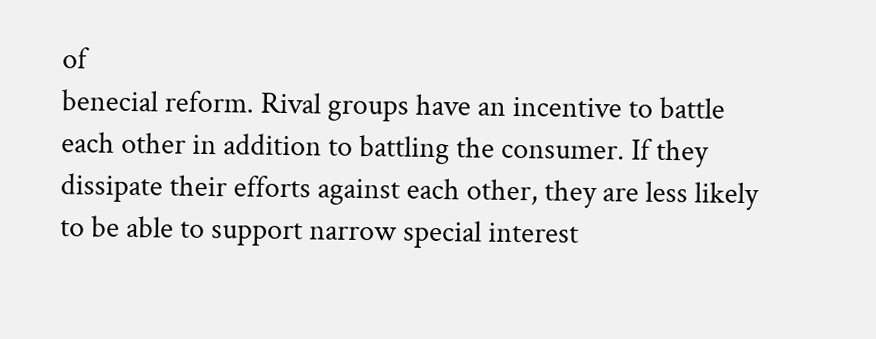of
benecial reform. Rival groups have an incentive to battle
each other in addition to battling the consumer. If they
dissipate their efforts against each other, they are less likely
to be able to support narrow special interest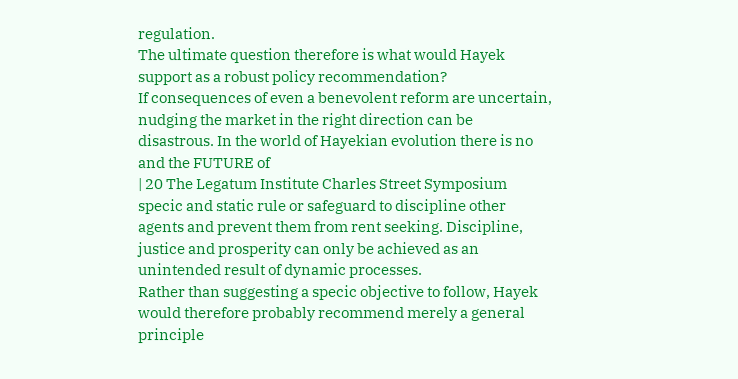regulation.
The ultimate question therefore is what would Hayek
support as a robust policy recommendation?
If consequences of even a benevolent reform are uncertain,
nudging the market in the right direction can be
disastrous. In the world of Hayekian evolution there is no
and the FUTURE of
| 20 The Legatum Institute Charles Street Symposium
specic and static rule or safeguard to discipline other
agents and prevent them from rent seeking. Discipline,
justice and prosperity can only be achieved as an
unintended result of dynamic processes.
Rather than suggesting a specic objective to follow, Hayek
would therefore probably recommend merely a general
principle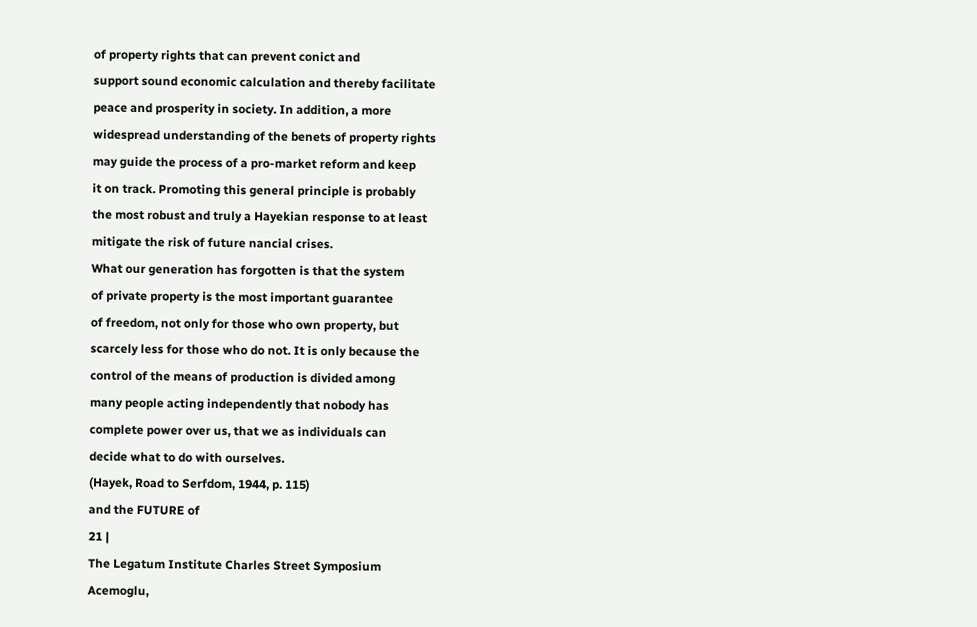of property rights that can prevent conict and
support sound economic calculation and thereby facilitate
peace and prosperity in society. In addition, a more
widespread understanding of the benets of property rights
may guide the process of a pro-market reform and keep
it on track. Promoting this general principle is probably
the most robust and truly a Hayekian response to at least
mitigate the risk of future nancial crises.
What our generation has forgotten is that the system
of private property is the most important guarantee
of freedom, not only for those who own property, but
scarcely less for those who do not. It is only because the
control of the means of production is divided among
many people acting independently that nobody has
complete power over us, that we as individuals can
decide what to do with ourselves.
(Hayek, Road to Serfdom, 1944, p. 115)
and the FUTURE of
21 |
The Legatum Institute Charles Street Symposium
Acemoglu,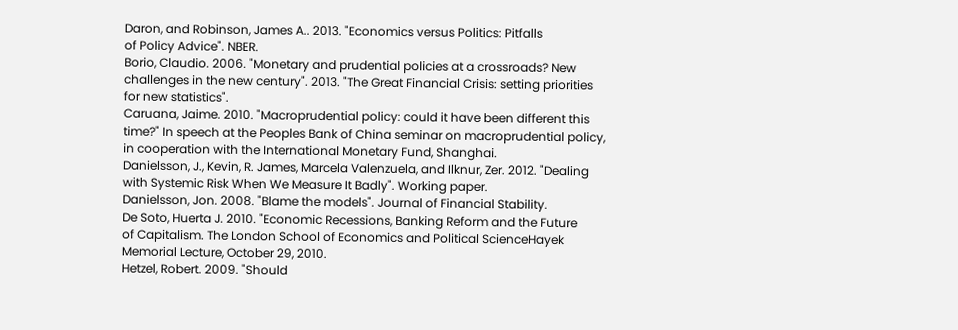Daron, and Robinson, James A.. 2013. "Economics versus Politics: Pitfalls
of Policy Advice". NBER.
Borio, Claudio. 2006. "Monetary and prudential policies at a crossroads? New
challenges in the new century". 2013. "The Great Financial Crisis: setting priorities
for new statistics".
Caruana, Jaime. 2010. "Macroprudential policy: could it have been different this
time?" In speech at the Peoples Bank of China seminar on macroprudential policy,
in cooperation with the International Monetary Fund, Shanghai.
Danielsson, J., Kevin, R. James, Marcela Valenzuela, and Ilknur, Zer. 2012. "Dealing
with Systemic Risk When We Measure It Badly". Working paper.
Danielsson, Jon. 2008. "Blame the models". Journal of Financial Stability.
De Soto, Huerta J. 2010. "Economic Recessions, Banking Reform and the Future
of Capitalism. The London School of Economics and Political ScienceHayek
Memorial Lecture, October 29, 2010.
Hetzel, Robert. 2009. "Should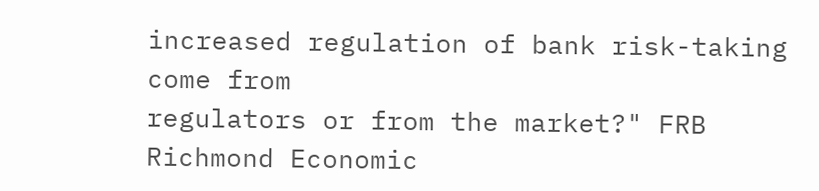increased regulation of bank risk-taking come from
regulators or from the market?" FRB Richmond Economic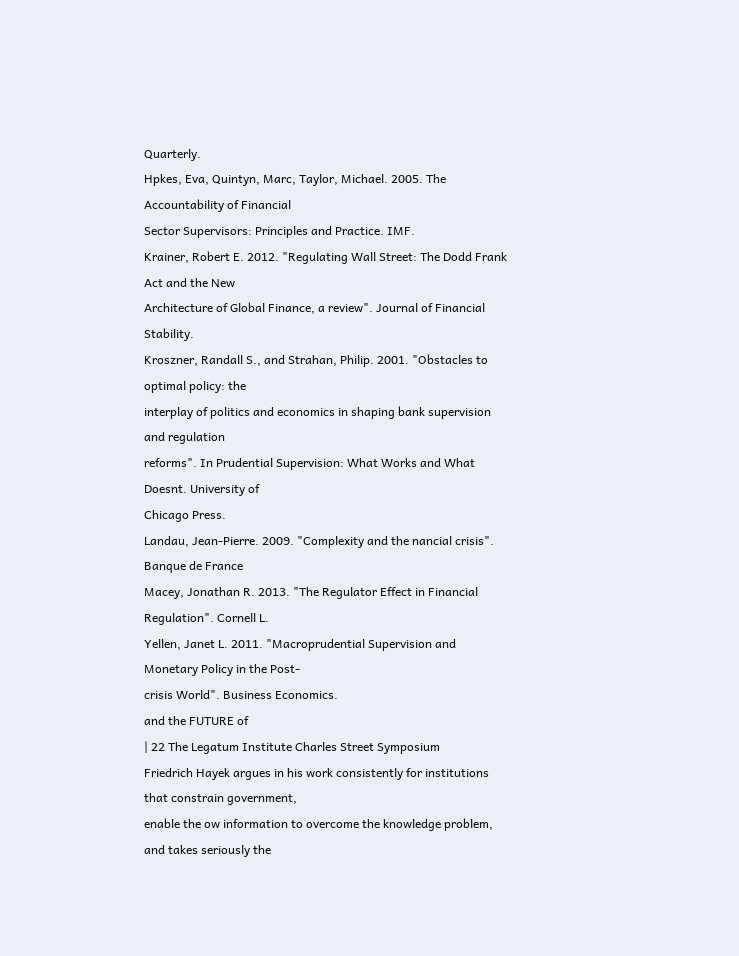Quarterly.
Hpkes, Eva, Quintyn, Marc, Taylor, Michael. 2005. The Accountability of Financial
Sector Supervisors: Principles and Practice. IMF.
Krainer, Robert E. 2012. "Regulating Wall Street: The Dodd Frank Act and the New
Architecture of Global Finance, a review". Journal of Financial Stability.
Kroszner, Randall S., and Strahan, Philip. 2001. "Obstacles to optimal policy: the
interplay of politics and economics in shaping bank supervision and regulation
reforms". In Prudential Supervision: What Works and What Doesnt. University of
Chicago Press.
Landau, Jean-Pierre. 2009. "Complexity and the nancial crisis". Banque de France
Macey, Jonathan R. 2013. "The Regulator Effect in Financial Regulation". Cornell L.
Yellen, Janet L. 2011. "Macroprudential Supervision and Monetary Policy in the Post-
crisis World". Business Economics.
and the FUTURE of
| 22 The Legatum Institute Charles Street Symposium
Friedrich Hayek argues in his work consistently for institutions that constrain government,
enable the ow information to overcome the knowledge problem, and takes seriously the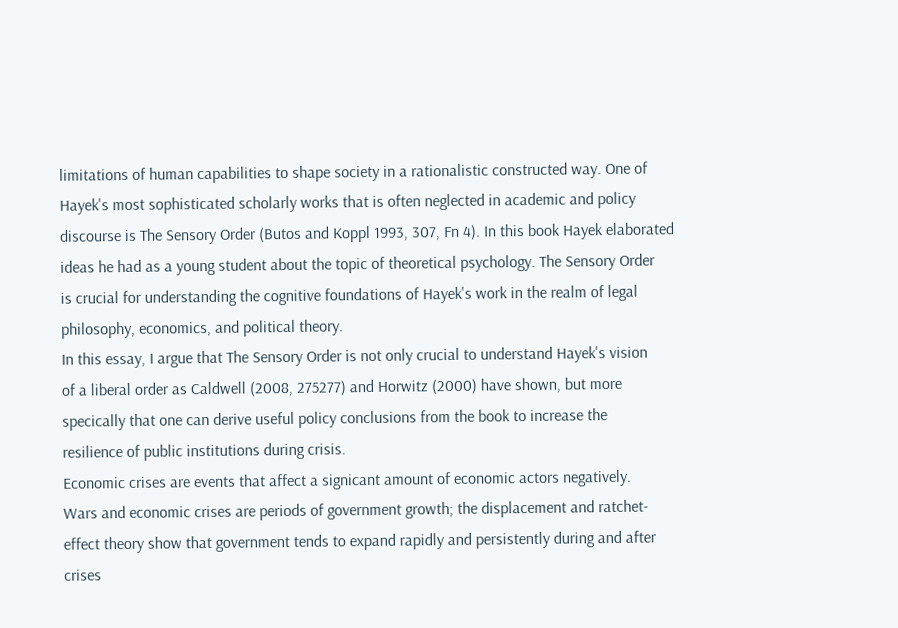limitations of human capabilities to shape society in a rationalistic constructed way. One of
Hayek's most sophisticated scholarly works that is often neglected in academic and policy
discourse is The Sensory Order (Butos and Koppl 1993, 307, Fn 4). In this book Hayek elaborated
ideas he had as a young student about the topic of theoretical psychology. The Sensory Order
is crucial for understanding the cognitive foundations of Hayek's work in the realm of legal
philosophy, economics, and political theory.
In this essay, I argue that The Sensory Order is not only crucial to understand Hayek's vision
of a liberal order as Caldwell (2008, 275277) and Horwitz (2000) have shown, but more
specically that one can derive useful policy conclusions from the book to increase the
resilience of public institutions during crisis.
Economic crises are events that affect a signicant amount of economic actors negatively.
Wars and economic crises are periods of government growth; the displacement and ratchet-
effect theory show that government tends to expand rapidly and persistently during and after
crises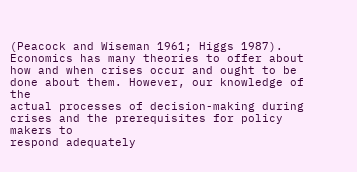(Peacock and Wiseman 1961; Higgs 1987). Economics has many theories to offer about
how and when crises occur and ought to be done about them. However, our knowledge of the
actual processes of decision-making during crises and the prerequisites for policy makers to
respond adequately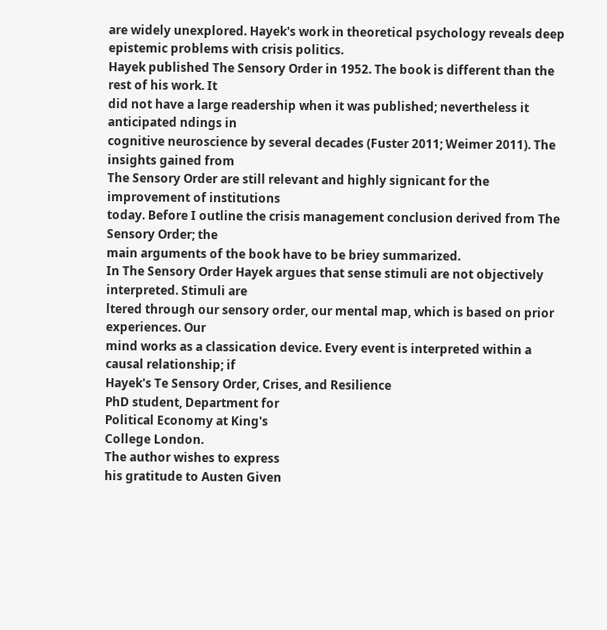are widely unexplored. Hayek's work in theoretical psychology reveals deep
epistemic problems with crisis politics.
Hayek published The Sensory Order in 1952. The book is different than the rest of his work. It
did not have a large readership when it was published; nevertheless it anticipated ndings in
cognitive neuroscience by several decades (Fuster 2011; Weimer 2011). The insights gained from
The Sensory Order are still relevant and highly signicant for the improvement of institutions
today. Before I outline the crisis management conclusion derived from The Sensory Order; the
main arguments of the book have to be briey summarized.
In The Sensory Order Hayek argues that sense stimuli are not objectively interpreted. Stimuli are
ltered through our sensory order, our mental map, which is based on prior experiences. Our
mind works as a classication device. Every event is interpreted within a causal relationship; if
Hayek's Te Sensory Order, Crises, and Resilience
PhD student, Department for
Political Economy at King's
College London.
The author wishes to express
his gratitude to Austen Given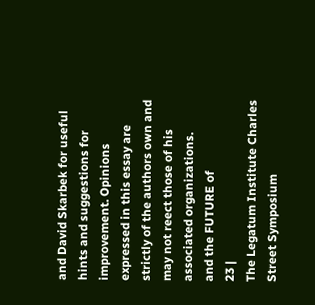and David Skarbek for useful
hints and suggestions for
improvement. Opinions
expressed in this essay are
strictly of the authors own and
may not reect those of his
associated organizations.
and the FUTURE of
23 |
The Legatum Institute Charles Street Symposium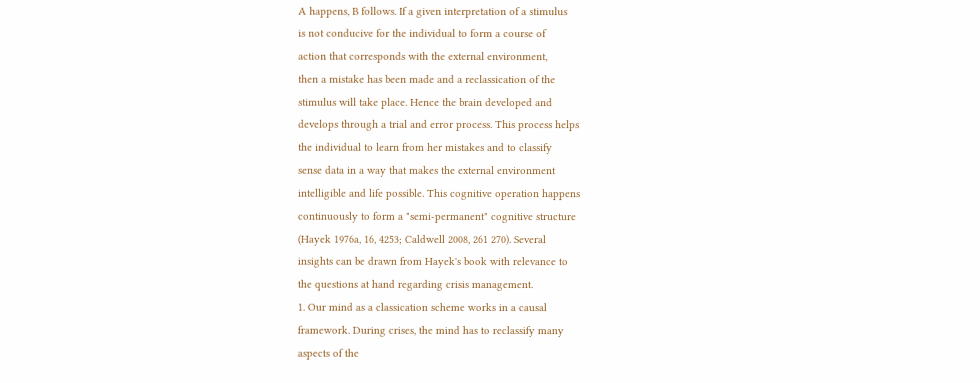A happens, B follows. If a given interpretation of a stimulus
is not conducive for the individual to form a course of
action that corresponds with the external environment,
then a mistake has been made and a reclassication of the
stimulus will take place. Hence the brain developed and
develops through a trial and error process. This process helps
the individual to learn from her mistakes and to classify
sense data in a way that makes the external environment
intelligible and life possible. This cognitive operation happens
continuously to form a "semi-permanent" cognitive structure
(Hayek 1976a, 16, 4253; Caldwell 2008, 261 270). Several
insights can be drawn from Hayek's book with relevance to
the questions at hand regarding crisis management.
1. Our mind as a classication scheme works in a causal
framework. During crises, the mind has to reclassify many
aspects of the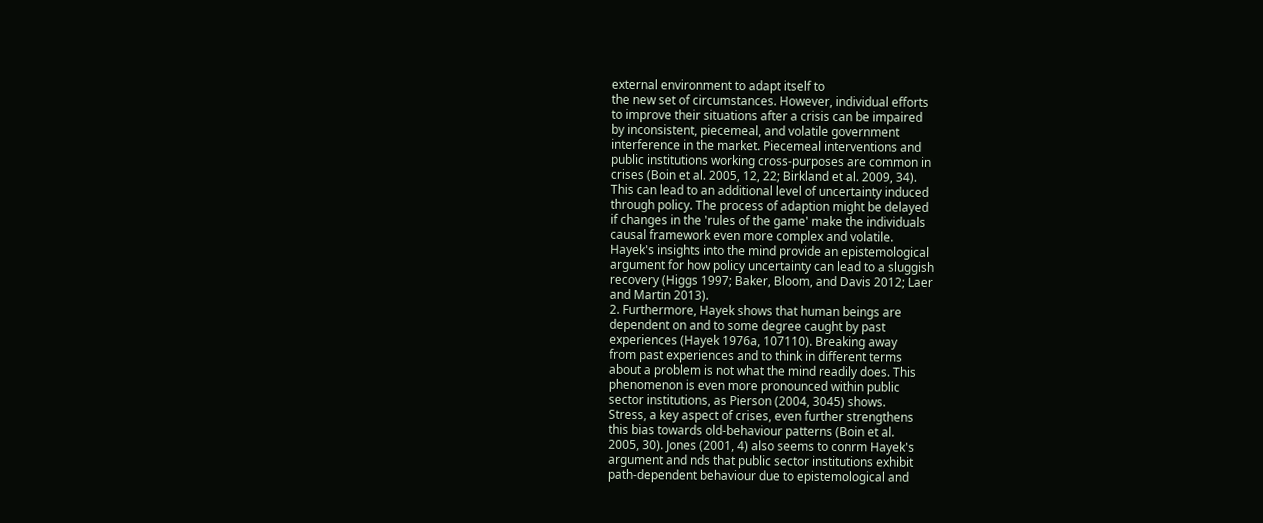external environment to adapt itself to
the new set of circumstances. However, individual efforts
to improve their situations after a crisis can be impaired
by inconsistent, piecemeal, and volatile government
interference in the market. Piecemeal interventions and
public institutions working cross-purposes are common in
crises (Boin et al. 2005, 12, 22; Birkland et al. 2009, 34).
This can lead to an additional level of uncertainty induced
through policy. The process of adaption might be delayed
if changes in the 'rules of the game' make the individuals
causal framework even more complex and volatile.
Hayek's insights into the mind provide an epistemological
argument for how policy uncertainty can lead to a sluggish
recovery (Higgs 1997; Baker, Bloom, and Davis 2012; Laer
and Martin 2013).
2. Furthermore, Hayek shows that human beings are
dependent on and to some degree caught by past
experiences (Hayek 1976a, 107110). Breaking away
from past experiences and to think in different terms
about a problem is not what the mind readily does. This
phenomenon is even more pronounced within public
sector institutions, as Pierson (2004, 3045) shows.
Stress, a key aspect of crises, even further strengthens
this bias towards old-behaviour patterns (Boin et al.
2005, 30). Jones (2001, 4) also seems to conrm Hayek's
argument and nds that public sector institutions exhibit
path-dependent behaviour due to epistemological and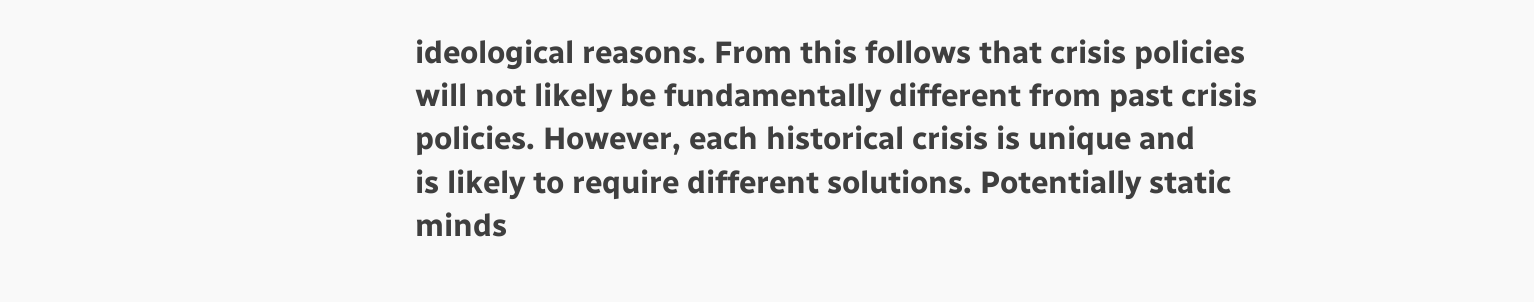ideological reasons. From this follows that crisis policies
will not likely be fundamentally different from past crisis
policies. However, each historical crisis is unique and
is likely to require different solutions. Potentially static
minds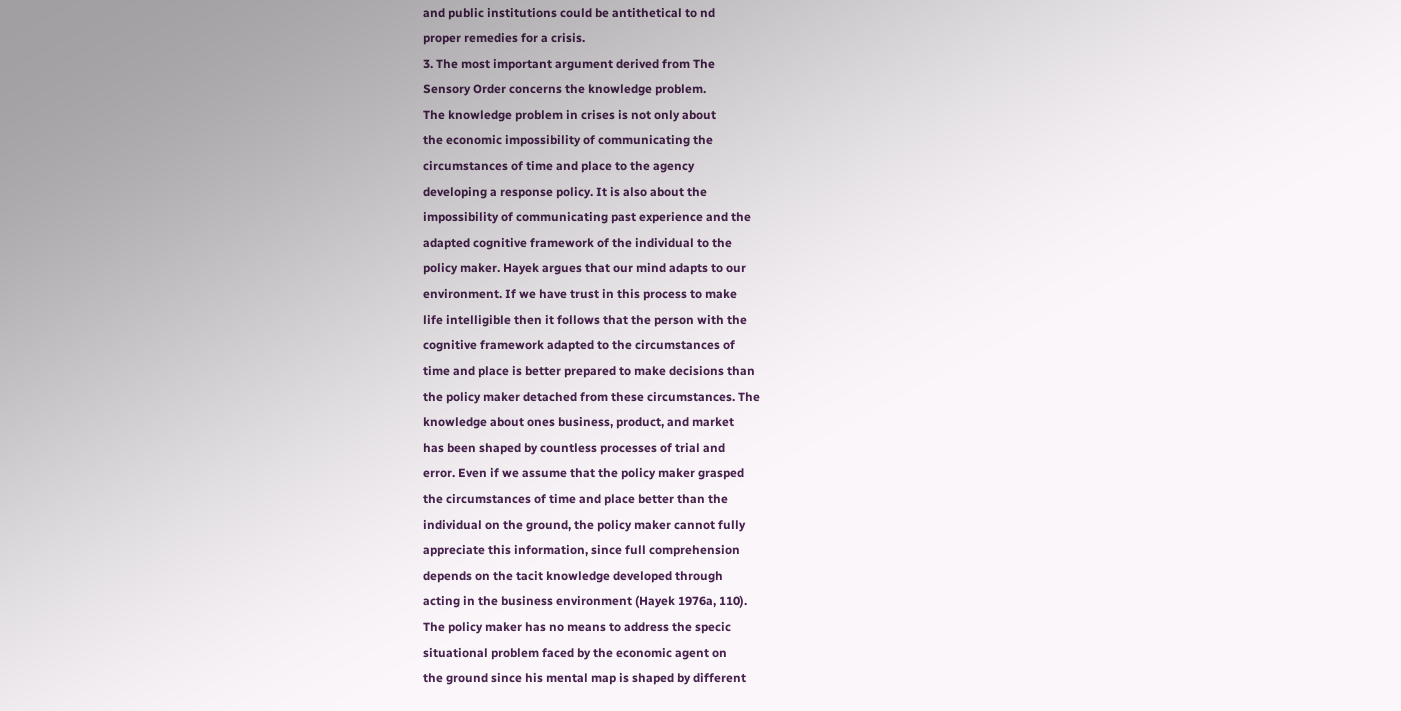and public institutions could be antithetical to nd
proper remedies for a crisis.
3. The most important argument derived from The
Sensory Order concerns the knowledge problem.
The knowledge problem in crises is not only about
the economic impossibility of communicating the
circumstances of time and place to the agency
developing a response policy. It is also about the
impossibility of communicating past experience and the
adapted cognitive framework of the individual to the
policy maker. Hayek argues that our mind adapts to our
environment. If we have trust in this process to make
life intelligible then it follows that the person with the
cognitive framework adapted to the circumstances of
time and place is better prepared to make decisions than
the policy maker detached from these circumstances. The
knowledge about ones business, product, and market
has been shaped by countless processes of trial and
error. Even if we assume that the policy maker grasped
the circumstances of time and place better than the
individual on the ground, the policy maker cannot fully
appreciate this information, since full comprehension
depends on the tacit knowledge developed through
acting in the business environment (Hayek 1976a, 110).
The policy maker has no means to address the specic
situational problem faced by the economic agent on
the ground since his mental map is shaped by different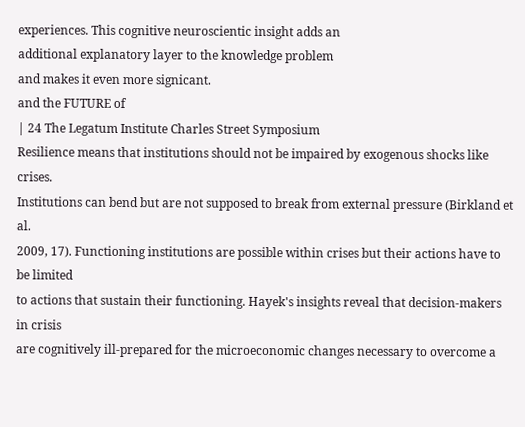experiences. This cognitive neuroscientic insight adds an
additional explanatory layer to the knowledge problem
and makes it even more signicant.
and the FUTURE of
| 24 The Legatum Institute Charles Street Symposium
Resilience means that institutions should not be impaired by exogenous shocks like crises.
Institutions can bend but are not supposed to break from external pressure (Birkland et al.
2009, 17). Functioning institutions are possible within crises but their actions have to be limited
to actions that sustain their functioning. Hayek's insights reveal that decision-makers in crisis
are cognitively ill-prepared for the microeconomic changes necessary to overcome a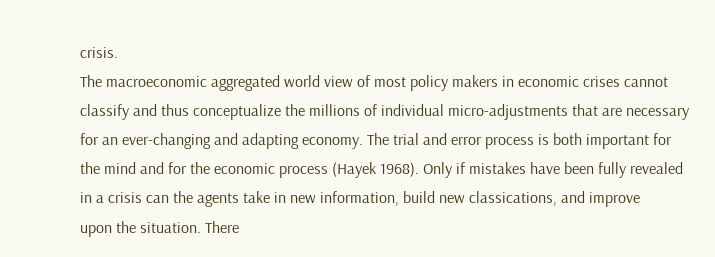crisis.
The macroeconomic aggregated world view of most policy makers in economic crises cannot
classify and thus conceptualize the millions of individual micro-adjustments that are necessary
for an ever-changing and adapting economy. The trial and error process is both important for
the mind and for the economic process (Hayek 1968). Only if mistakes have been fully revealed
in a crisis can the agents take in new information, build new classications, and improve
upon the situation. There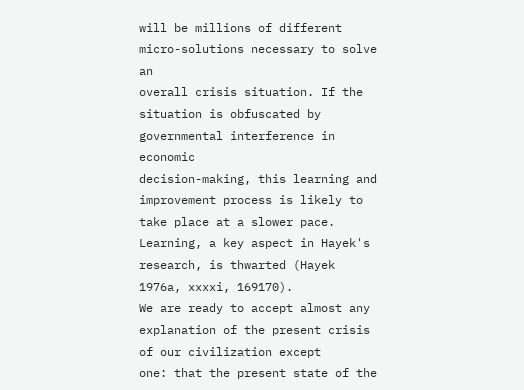will be millions of different micro-solutions necessary to solve an
overall crisis situation. If the situation is obfuscated by governmental interference in economic
decision-making, this learning and improvement process is likely to take place at a slower pace.
Learning, a key aspect in Hayek's research, is thwarted (Hayek 1976a, xxxxi, 169170).
We are ready to accept almost any explanation of the present crisis of our civilization except
one: that the present state of the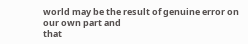world may be the result of genuine error on our own part and
that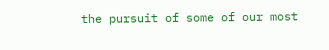the pursuit of some of our most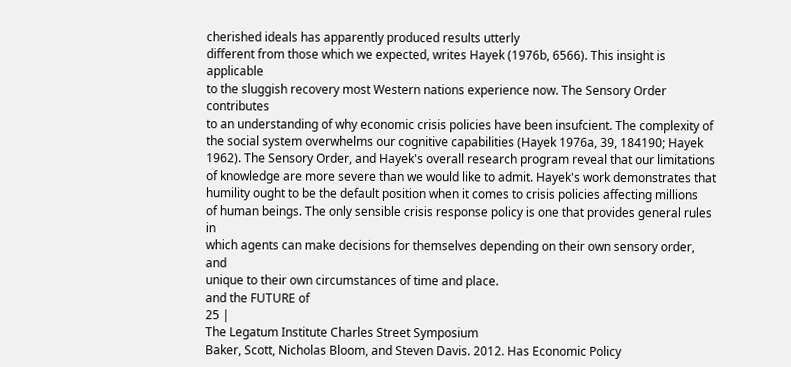cherished ideals has apparently produced results utterly
different from those which we expected, writes Hayek (1976b, 6566). This insight is applicable
to the sluggish recovery most Western nations experience now. The Sensory Order contributes
to an understanding of why economic crisis policies have been insufcient. The complexity of
the social system overwhelms our cognitive capabilities (Hayek 1976a, 39, 184190; Hayek
1962). The Sensory Order, and Hayek's overall research program reveal that our limitations
of knowledge are more severe than we would like to admit. Hayek's work demonstrates that
humility ought to be the default position when it comes to crisis policies affecting millions
of human beings. The only sensible crisis response policy is one that provides general rules in
which agents can make decisions for themselves depending on their own sensory order, and
unique to their own circumstances of time and place.
and the FUTURE of
25 |
The Legatum Institute Charles Street Symposium
Baker, Scott, Nicholas Bloom, and Steven Davis. 2012. Has Economic Policy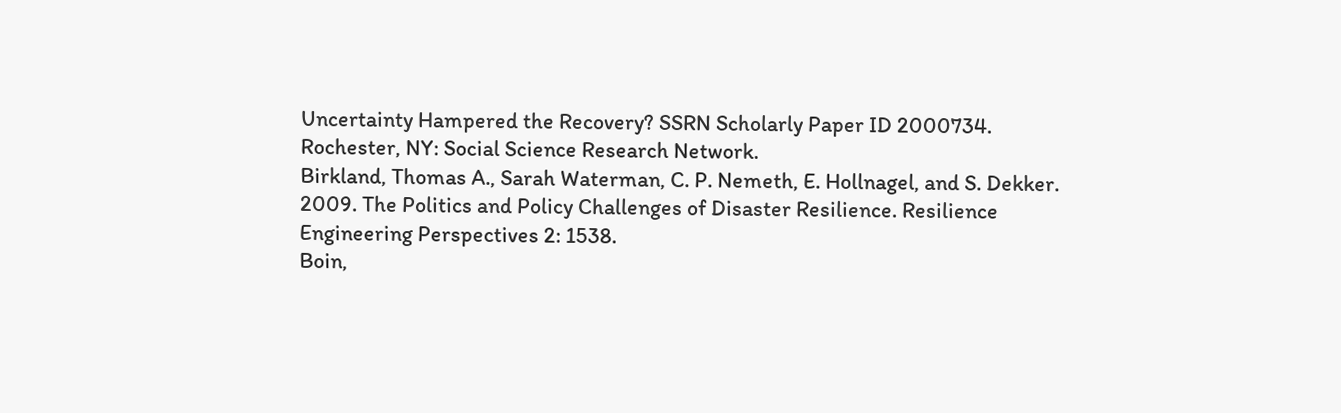Uncertainty Hampered the Recovery? SSRN Scholarly Paper ID 2000734.
Rochester, NY: Social Science Research Network.
Birkland, Thomas A., Sarah Waterman, C. P. Nemeth, E. Hollnagel, and S. Dekker.
2009. The Politics and Policy Challenges of Disaster Resilience. Resilience
Engineering Perspectives 2: 1538.
Boin,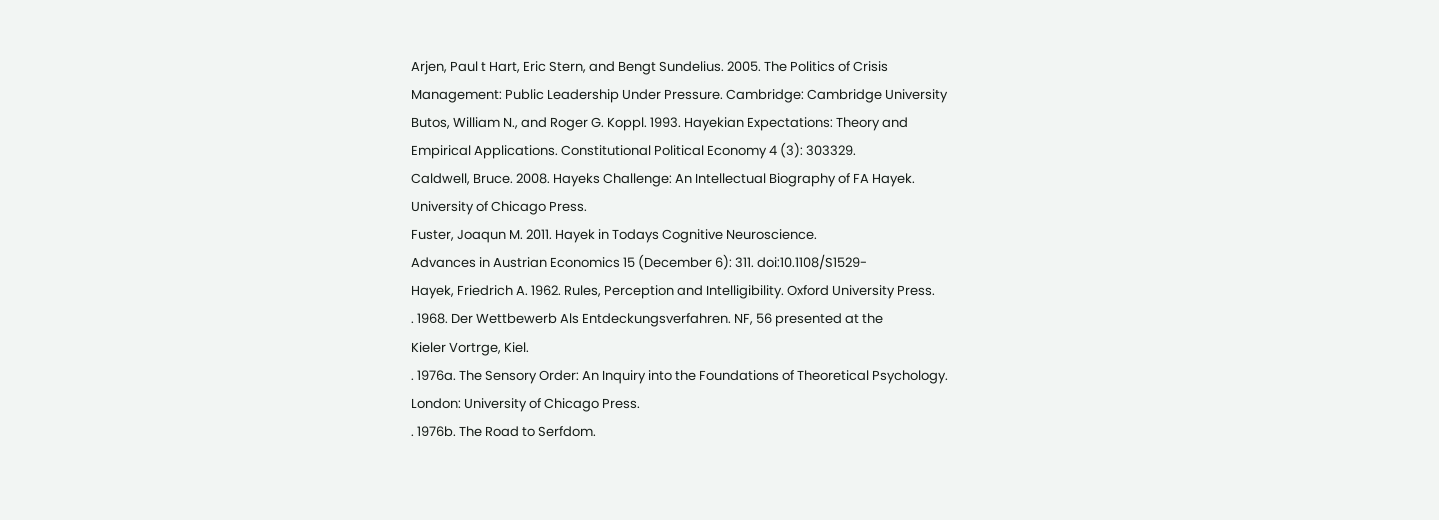Arjen, Paul t Hart, Eric Stern, and Bengt Sundelius. 2005. The Politics of Crisis
Management: Public Leadership Under Pressure. Cambridge: Cambridge University
Butos, William N., and Roger G. Koppl. 1993. Hayekian Expectations: Theory and
Empirical Applications. Constitutional Political Economy 4 (3): 303329.
Caldwell, Bruce. 2008. Hayeks Challenge: An Intellectual Biography of FA Hayek.
University of Chicago Press.
Fuster, Joaqun M. 2011. Hayek in Todays Cognitive Neuroscience.
Advances in Austrian Economics 15 (December 6): 311. doi:10.1108/S1529-
Hayek, Friedrich A. 1962. Rules, Perception and Intelligibility. Oxford University Press.
. 1968. Der Wettbewerb Als Entdeckungsverfahren. NF, 56 presented at the
Kieler Vortrge, Kiel.
. 1976a. The Sensory Order: An Inquiry into the Foundations of Theoretical Psychology.
London: University of Chicago Press.
. 1976b. The Road to Serfdom.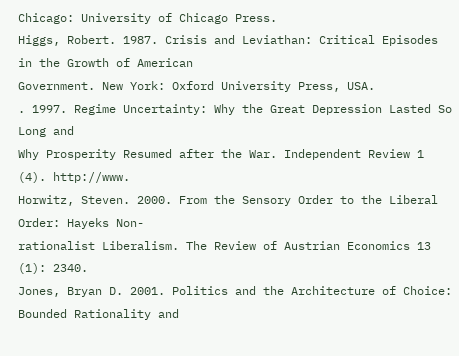Chicago: University of Chicago Press.
Higgs, Robert. 1987. Crisis and Leviathan: Critical Episodes in the Growth of American
Government. New York: Oxford University Press, USA.
. 1997. Regime Uncertainty: Why the Great Depression Lasted So Long and
Why Prosperity Resumed after the War. Independent Review 1 (4). http://www.
Horwitz, Steven. 2000. From the Sensory Order to the Liberal Order: Hayeks Non-
rationalist Liberalism. The Review of Austrian Economics 13 (1): 2340.
Jones, Bryan D. 2001. Politics and the Architecture of Choice: Bounded Rationality and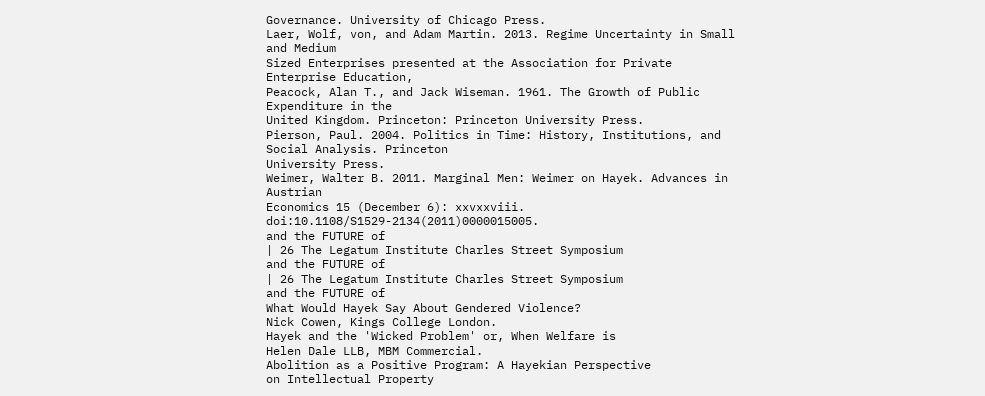Governance. University of Chicago Press.
Laer, Wolf, von, and Adam Martin. 2013. Regime Uncertainty in Small and Medium
Sized Enterprises presented at the Association for Private Enterprise Education,
Peacock, Alan T., and Jack Wiseman. 1961. The Growth of Public Expenditure in the
United Kingdom. Princeton: Princeton University Press.
Pierson, Paul. 2004. Politics in Time: History, Institutions, and Social Analysis. Princeton
University Press.
Weimer, Walter B. 2011. Marginal Men: Weimer on Hayek. Advances in Austrian
Economics 15 (December 6): xxvxxviii. doi:10.1108/S1529-2134(2011)0000015005.
and the FUTURE of
| 26 The Legatum Institute Charles Street Symposium
and the FUTURE of
| 26 The Legatum Institute Charles Street Symposium
and the FUTURE of
What Would Hayek Say About Gendered Violence?
Nick Cowen, Kings College London.
Hayek and the 'Wicked Problem' or, When Welfare is
Helen Dale LLB, MBM Commercial.
Abolition as a Positive Program: A Hayekian Perspective
on Intellectual Property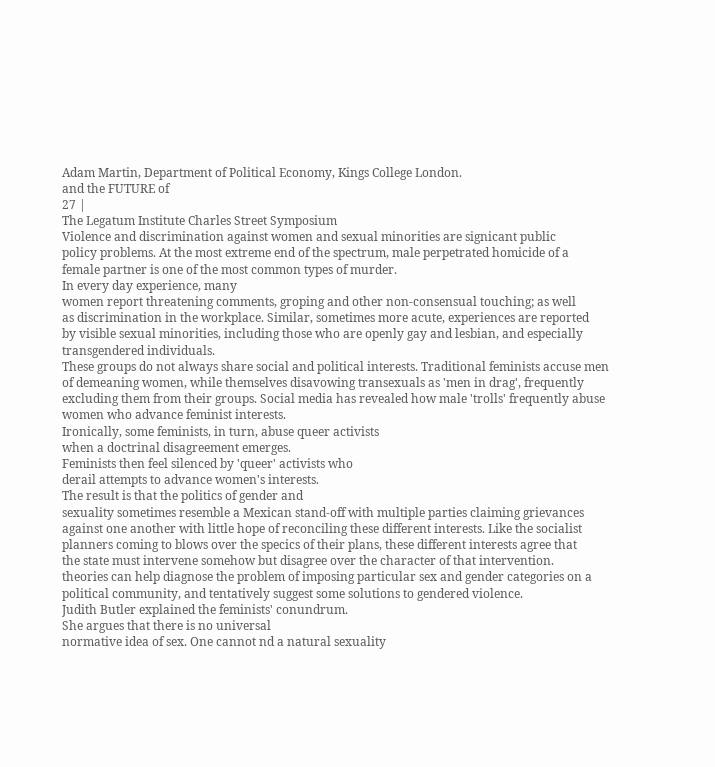Adam Martin, Department of Political Economy, Kings College London.
and the FUTURE of
27 |
The Legatum Institute Charles Street Symposium
Violence and discrimination against women and sexual minorities are signicant public
policy problems. At the most extreme end of the spectrum, male perpetrated homicide of a
female partner is one of the most common types of murder.
In every day experience, many
women report threatening comments, groping and other non-consensual touching; as well
as discrimination in the workplace. Similar, sometimes more acute, experiences are reported
by visible sexual minorities, including those who are openly gay and lesbian, and especially
transgendered individuals.
These groups do not always share social and political interests. Traditional feminists accuse men
of demeaning women, while themselves disavowing transexuals as 'men in drag', frequently
excluding them from their groups. Social media has revealed how male 'trolls' frequently abuse
women who advance feminist interests.
Ironically, some feminists, in turn, abuse queer activists
when a doctrinal disagreement emerges.
Feminists then feel silenced by 'queer' activists who
derail attempts to advance women's interests.
The result is that the politics of gender and
sexuality sometimes resemble a Mexican stand-off with multiple parties claiming grievances
against one another with little hope of reconciling these different interests. Like the socialist
planners coming to blows over the specics of their plans, these different interests agree that
the state must intervene somehow but disagree over the character of that intervention.
theories can help diagnose the problem of imposing particular sex and gender categories on a
political community, and tentatively suggest some solutions to gendered violence.
Judith Butler explained the feminists' conundrum.
She argues that there is no universal
normative idea of sex. One cannot nd a natural sexuality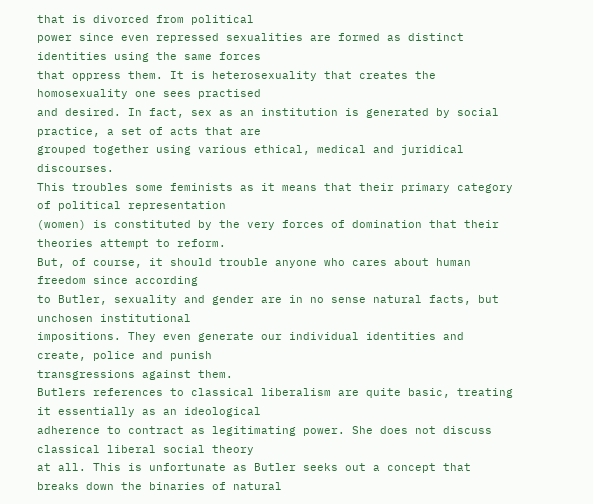that is divorced from political
power since even repressed sexualities are formed as distinct identities using the same forces
that oppress them. It is heterosexuality that creates the homosexuality one sees practised
and desired. In fact, sex as an institution is generated by social practice, a set of acts that are
grouped together using various ethical, medical and juridical discourses.
This troubles some feminists as it means that their primary category of political representation
(women) is constituted by the very forces of domination that their theories attempt to reform.
But, of course, it should trouble anyone who cares about human freedom since according
to Butler, sexuality and gender are in no sense natural facts, but unchosen institutional
impositions. They even generate our individual identities and create, police and punish
transgressions against them.
Butlers references to classical liberalism are quite basic, treating it essentially as an ideological
adherence to contract as legitimating power. She does not discuss classical liberal social theory
at all. This is unfortunate as Butler seeks out a concept that breaks down the binaries of natural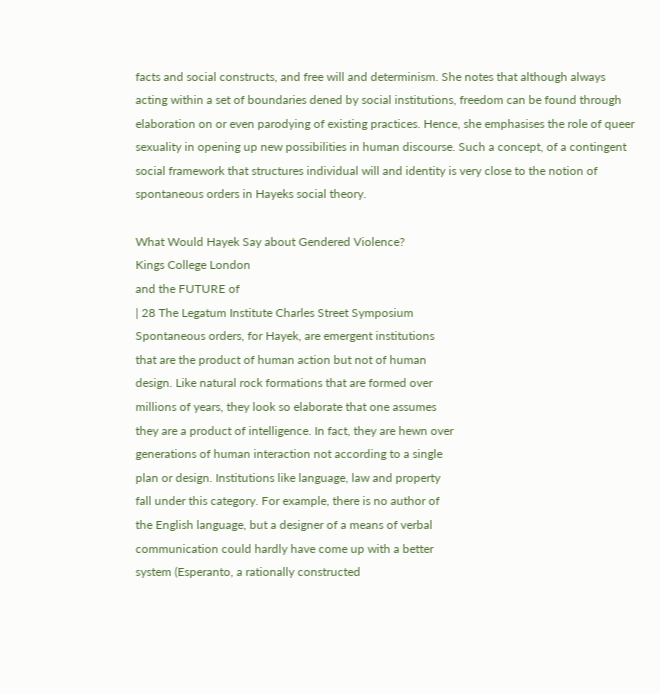facts and social constructs, and free will and determinism. She notes that although always
acting within a set of boundaries dened by social institutions, freedom can be found through
elaboration on or even parodying of existing practices. Hence, she emphasises the role of queer
sexuality in opening up new possibilities in human discourse. Such a concept, of a contingent
social framework that structures individual will and identity is very close to the notion of
spontaneous orders in Hayeks social theory.

What Would Hayek Say about Gendered Violence?
Kings College London
and the FUTURE of
| 28 The Legatum Institute Charles Street Symposium
Spontaneous orders, for Hayek, are emergent institutions
that are the product of human action but not of human
design. Like natural rock formations that are formed over
millions of years, they look so elaborate that one assumes
they are a product of intelligence. In fact, they are hewn over
generations of human interaction not according to a single
plan or design. Institutions like language, law and property
fall under this category. For example, there is no author of
the English language, but a designer of a means of verbal
communication could hardly have come up with a better
system (Esperanto, a rationally constructed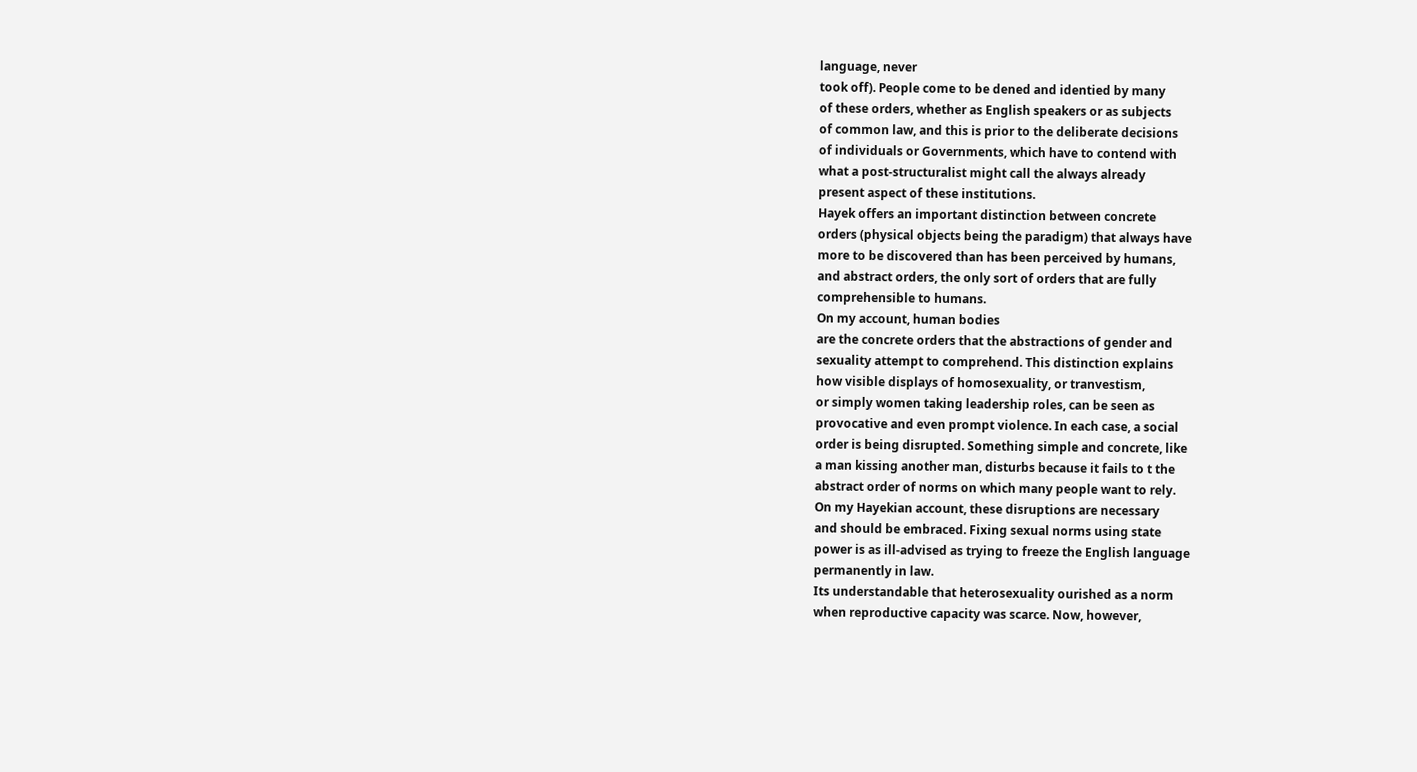language, never
took off). People come to be dened and identied by many
of these orders, whether as English speakers or as subjects
of common law, and this is prior to the deliberate decisions
of individuals or Governments, which have to contend with
what a post-structuralist might call the always already
present aspect of these institutions.
Hayek offers an important distinction between concrete
orders (physical objects being the paradigm) that always have
more to be discovered than has been perceived by humans,
and abstract orders, the only sort of orders that are fully
comprehensible to humans.
On my account, human bodies
are the concrete orders that the abstractions of gender and
sexuality attempt to comprehend. This distinction explains
how visible displays of homosexuality, or tranvestism,
or simply women taking leadership roles, can be seen as
provocative and even prompt violence. In each case, a social
order is being disrupted. Something simple and concrete, like
a man kissing another man, disturbs because it fails to t the
abstract order of norms on which many people want to rely.
On my Hayekian account, these disruptions are necessary
and should be embraced. Fixing sexual norms using state
power is as ill-advised as trying to freeze the English language
permanently in law.
Its understandable that heterosexuality ourished as a norm
when reproductive capacity was scarce. Now, however,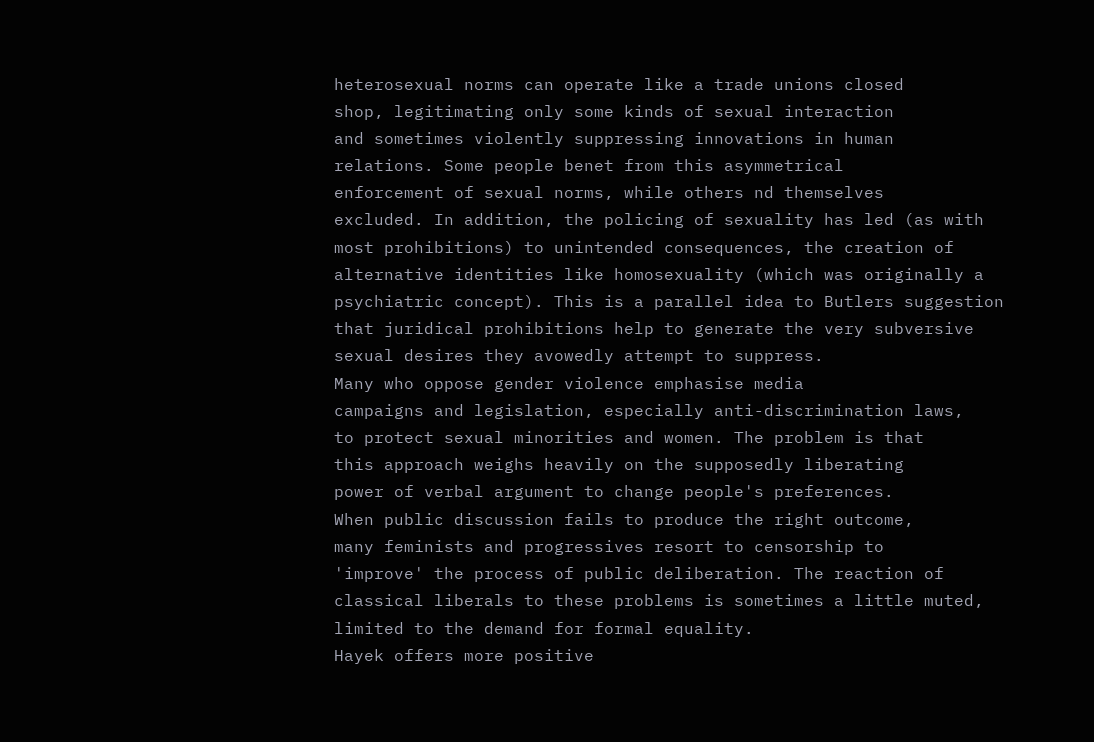heterosexual norms can operate like a trade unions closed
shop, legitimating only some kinds of sexual interaction
and sometimes violently suppressing innovations in human
relations. Some people benet from this asymmetrical
enforcement of sexual norms, while others nd themselves
excluded. In addition, the policing of sexuality has led (as with
most prohibitions) to unintended consequences, the creation of
alternative identities like homosexuality (which was originally a
psychiatric concept). This is a parallel idea to Butlers suggestion
that juridical prohibitions help to generate the very subversive
sexual desires they avowedly attempt to suppress.
Many who oppose gender violence emphasise media
campaigns and legislation, especially anti-discrimination laws,
to protect sexual minorities and women. The problem is that
this approach weighs heavily on the supposedly liberating
power of verbal argument to change people's preferences.
When public discussion fails to produce the right outcome,
many feminists and progressives resort to censorship to
'improve' the process of public deliberation. The reaction of
classical liberals to these problems is sometimes a little muted,
limited to the demand for formal equality.
Hayek offers more positive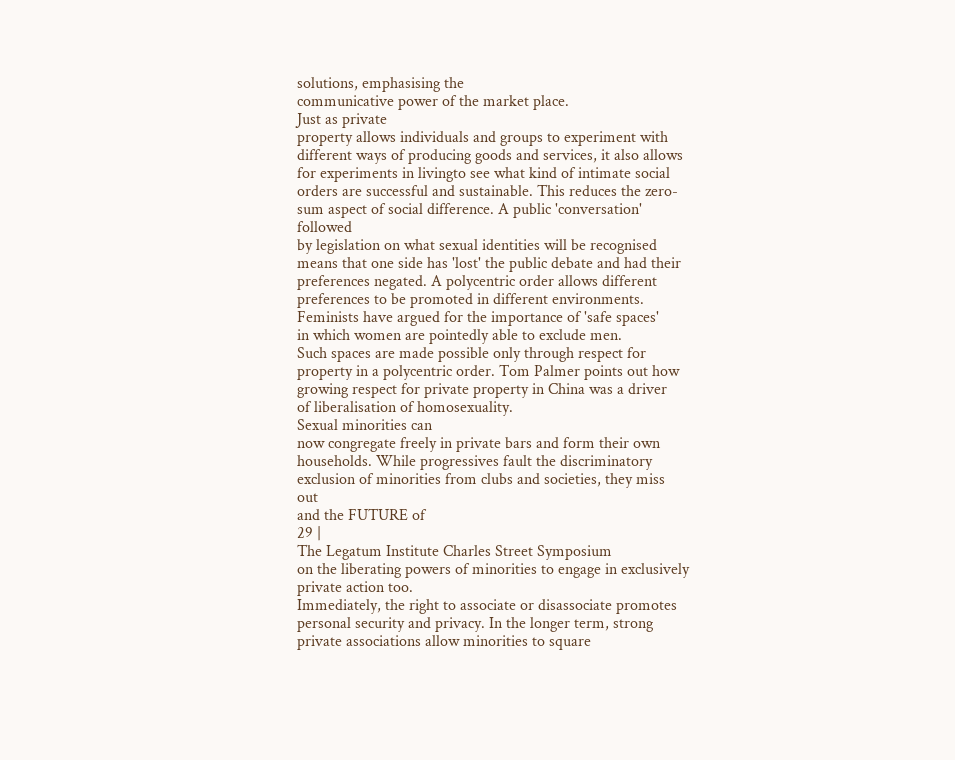solutions, emphasising the
communicative power of the market place.
Just as private
property allows individuals and groups to experiment with
different ways of producing goods and services, it also allows
for experiments in livingto see what kind of intimate social
orders are successful and sustainable. This reduces the zero-
sum aspect of social difference. A public 'conversation' followed
by legislation on what sexual identities will be recognised
means that one side has 'lost' the public debate and had their
preferences negated. A polycentric order allows different
preferences to be promoted in different environments.
Feminists have argued for the importance of 'safe spaces'
in which women are pointedly able to exclude men.
Such spaces are made possible only through respect for
property in a polycentric order. Tom Palmer points out how
growing respect for private property in China was a driver
of liberalisation of homosexuality.
Sexual minorities can
now congregate freely in private bars and form their own
households. While progressives fault the discriminatory
exclusion of minorities from clubs and societies, they miss out
and the FUTURE of
29 |
The Legatum Institute Charles Street Symposium
on the liberating powers of minorities to engage in exclusively
private action too.
Immediately, the right to associate or disassociate promotes
personal security and privacy. In the longer term, strong
private associations allow minorities to square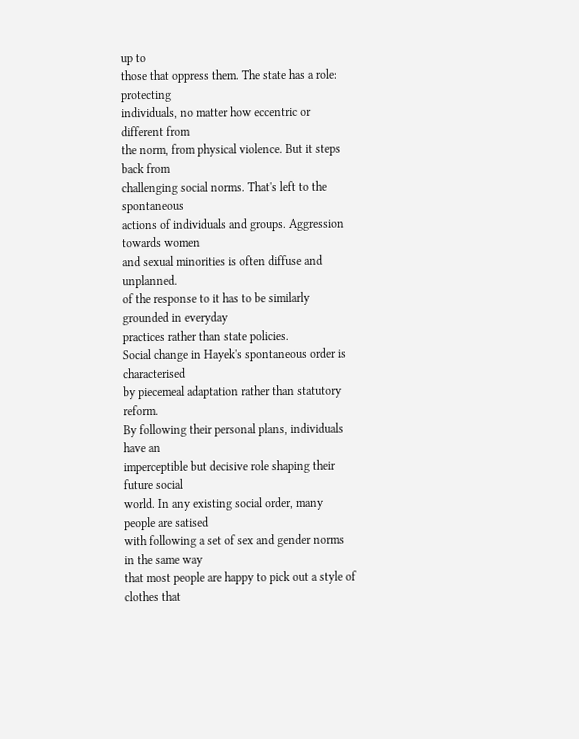up to
those that oppress them. The state has a role: protecting
individuals, no matter how eccentric or different from
the norm, from physical violence. But it steps back from
challenging social norms. That's left to the spontaneous
actions of individuals and groups. Aggression towards women
and sexual minorities is often diffuse and unplanned.
of the response to it has to be similarly grounded in everyday
practices rather than state policies.
Social change in Hayek's spontaneous order is characterised
by piecemeal adaptation rather than statutory reform.
By following their personal plans, individuals have an
imperceptible but decisive role shaping their future social
world. In any existing social order, many people are satised
with following a set of sex and gender norms in the same way
that most people are happy to pick out a style of clothes that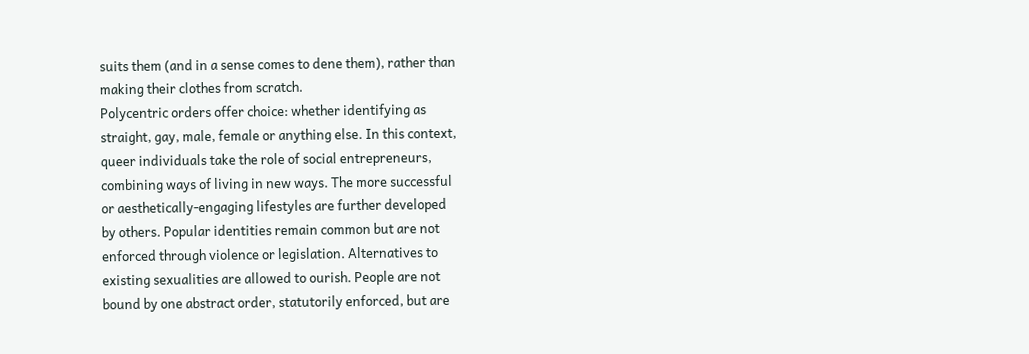suits them (and in a sense comes to dene them), rather than
making their clothes from scratch.
Polycentric orders offer choice: whether identifying as
straight, gay, male, female or anything else. In this context,
queer individuals take the role of social entrepreneurs,
combining ways of living in new ways. The more successful
or aesthetically-engaging lifestyles are further developed
by others. Popular identities remain common but are not
enforced through violence or legislation. Alternatives to
existing sexualities are allowed to ourish. People are not
bound by one abstract order, statutorily enforced, but are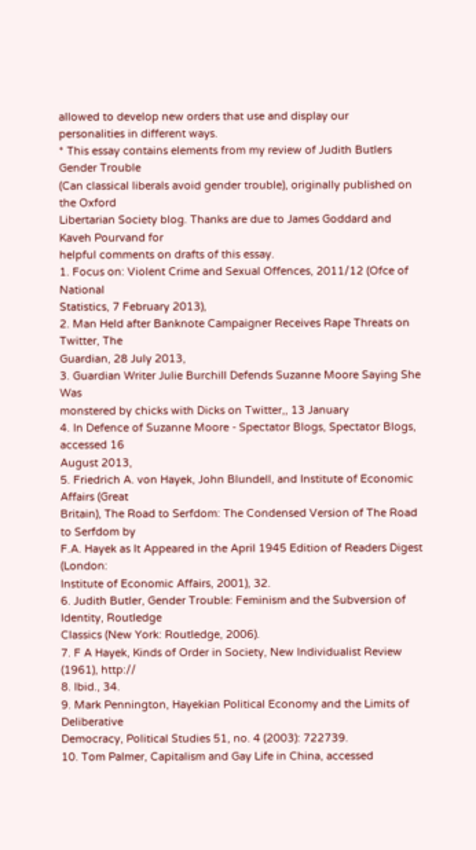allowed to develop new orders that use and display our
personalities in different ways.
* This essay contains elements from my review of Judith Butlers Gender Trouble
(Can classical liberals avoid gender trouble), originally published on the Oxford
Libertarian Society blog. Thanks are due to James Goddard and Kaveh Pourvand for
helpful comments on drafts of this essay.
1. Focus on: Violent Crime and Sexual Offences, 2011/12 (Ofce of National
Statistics, 7 February 2013),
2. Man Held after Banknote Campaigner Receives Rape Threats on Twitter, The
Guardian, 28 July 2013,
3. Guardian Writer Julie Burchill Defends Suzanne Moore Saying She Was
monstered by chicks with Dicks on Twitter,, 13 January
4. In Defence of Suzanne Moore - Spectator Blogs, Spectator Blogs, accessed 16
August 2013,
5. Friedrich A. von Hayek, John Blundell, and Institute of Economic Affairs (Great
Britain), The Road to Serfdom: The Condensed Version of The Road to Serfdom by
F.A. Hayek as It Appeared in the April 1945 Edition of Readers Digest (London:
Institute of Economic Affairs, 2001), 32.
6. Judith Butler, Gender Trouble: Feminism and the Subversion of Identity, Routledge
Classics (New York: Routledge, 2006).
7. F A Hayek, Kinds of Order in Society, New Individualist Review (1961), http://
8. Ibid., 34.
9. Mark Pennington, Hayekian Political Economy and the Limits of Deliberative
Democracy, Political Studies 51, no. 4 (2003): 722739.
10. Tom Palmer, Capitalism and Gay Life in China, accessed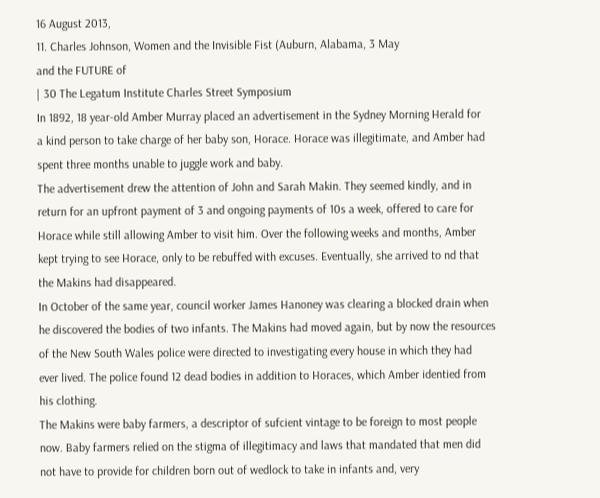16 August 2013,
11. Charles Johnson, Women and the Invisible Fist (Auburn, Alabama, 3 May
and the FUTURE of
| 30 The Legatum Institute Charles Street Symposium
In 1892, 18 year-old Amber Murray placed an advertisement in the Sydney Morning Herald for
a kind person to take charge of her baby son, Horace. Horace was illegitimate, and Amber had
spent three months unable to juggle work and baby.
The advertisement drew the attention of John and Sarah Makin. They seemed kindly, and in
return for an upfront payment of 3 and ongoing payments of 10s a week, offered to care for
Horace while still allowing Amber to visit him. Over the following weeks and months, Amber
kept trying to see Horace, only to be rebuffed with excuses. Eventually, she arrived to nd that
the Makins had disappeared.
In October of the same year, council worker James Hanoney was clearing a blocked drain when
he discovered the bodies of two infants. The Makins had moved again, but by now the resources
of the New South Wales police were directed to investigating every house in which they had
ever lived. The police found 12 dead bodies in addition to Horaces, which Amber identied from
his clothing.
The Makins were baby farmers, a descriptor of sufcient vintage to be foreign to most people
now. Baby farmers relied on the stigma of illegitimacy and laws that mandated that men did
not have to provide for children born out of wedlock to take in infants and, very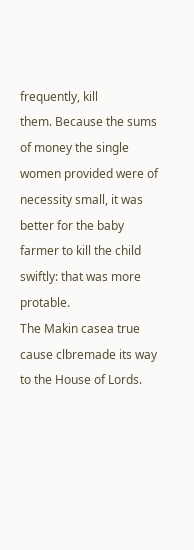frequently, kill
them. Because the sums of money the single women provided were of necessity small, it was
better for the baby farmer to kill the child swiftly: that was more protable.
The Makin casea true cause clbremade its way to the House of Lords.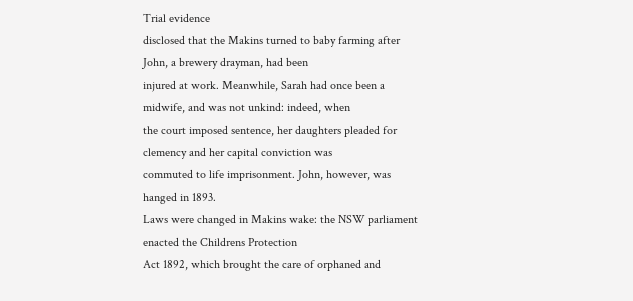Trial evidence
disclosed that the Makins turned to baby farming after John, a brewery drayman, had been
injured at work. Meanwhile, Sarah had once been a midwife, and was not unkind: indeed, when
the court imposed sentence, her daughters pleaded for clemency and her capital conviction was
commuted to life imprisonment. John, however, was hanged in 1893.
Laws were changed in Makins wake: the NSW parliament enacted the Childrens Protection
Act 1892, which brought the care of orphaned and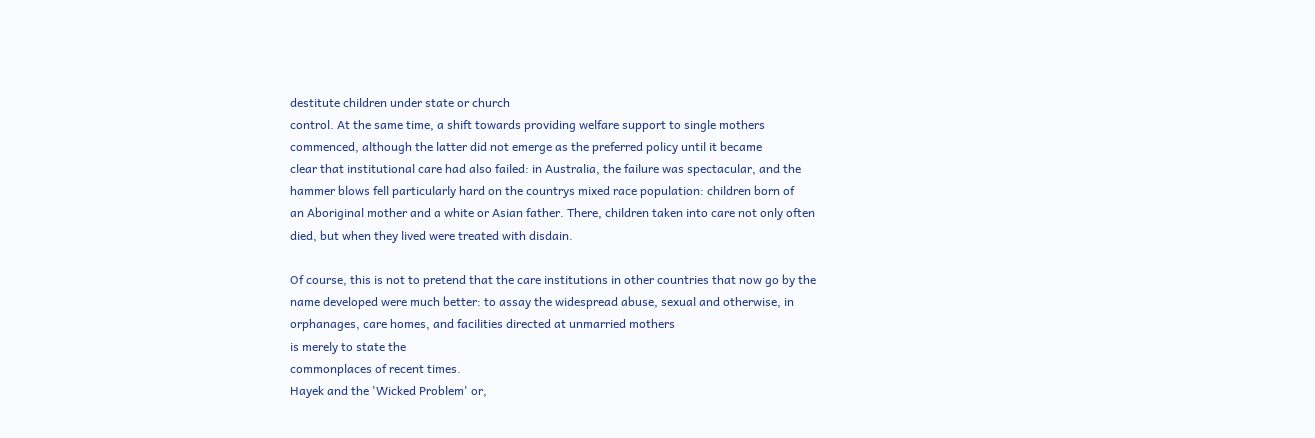destitute children under state or church
control. At the same time, a shift towards providing welfare support to single mothers
commenced, although the latter did not emerge as the preferred policy until it became
clear that institutional care had also failed: in Australia, the failure was spectacular, and the
hammer blows fell particularly hard on the countrys mixed race population: children born of
an Aboriginal mother and a white or Asian father. There, children taken into care not only often
died, but when they lived were treated with disdain.

Of course, this is not to pretend that the care institutions in other countries that now go by the
name developed were much better: to assay the widespread abuse, sexual and otherwise, in
orphanages, care homes, and facilities directed at unmarried mothers
is merely to state the
commonplaces of recent times.
Hayek and the 'Wicked Problem' or,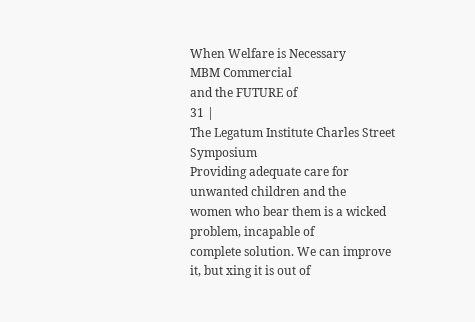When Welfare is Necessary
MBM Commercial
and the FUTURE of
31 |
The Legatum Institute Charles Street Symposium
Providing adequate care for unwanted children and the
women who bear them is a wicked problem, incapable of
complete solution. We can improve it, but xing it is out of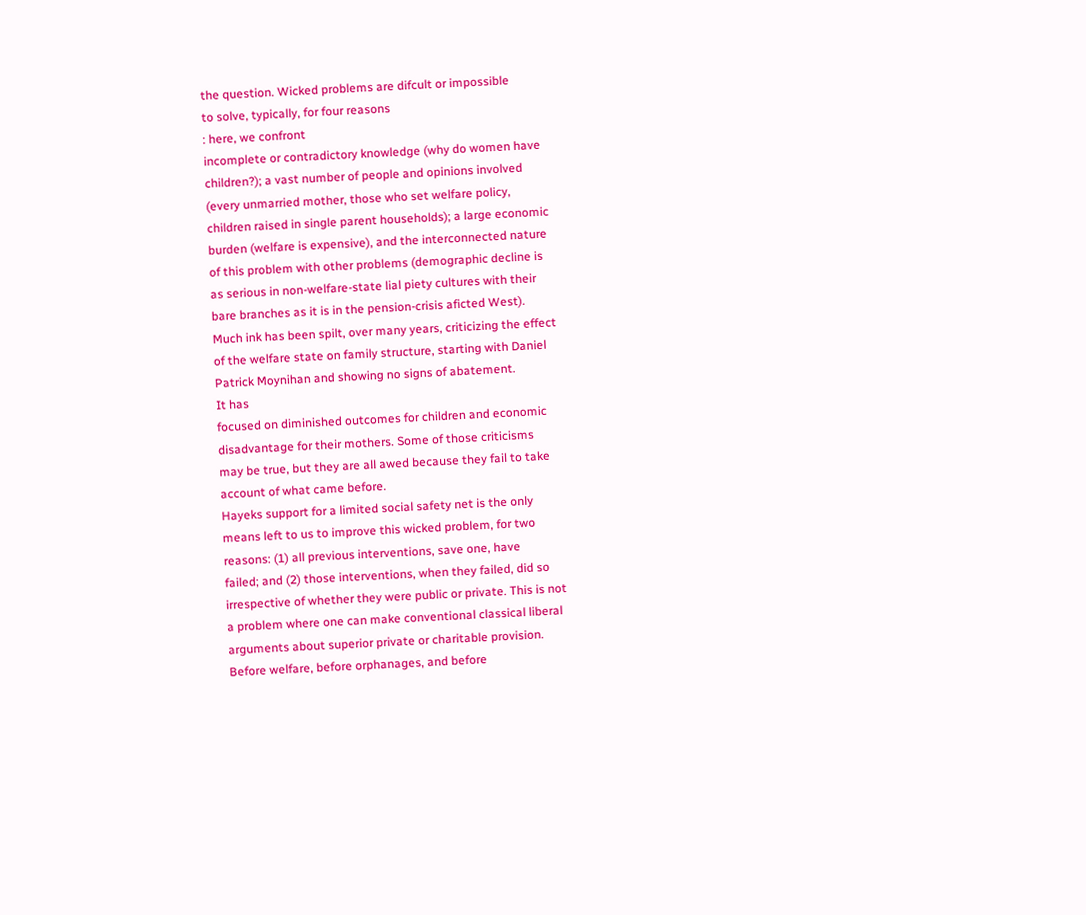the question. Wicked problems are difcult or impossible
to solve, typically, for four reasons
: here, we confront
incomplete or contradictory knowledge (why do women have
children?); a vast number of people and opinions involved
(every unmarried mother, those who set welfare policy,
children raised in single parent households); a large economic
burden (welfare is expensive), and the interconnected nature
of this problem with other problems (demographic decline is
as serious in non-welfare-state lial piety cultures with their
bare branches as it is in the pension-crisis aficted West).
Much ink has been spilt, over many years, criticizing the effect
of the welfare state on family structure, starting with Daniel
Patrick Moynihan and showing no signs of abatement.
It has
focused on diminished outcomes for children and economic
disadvantage for their mothers. Some of those criticisms
may be true, but they are all awed because they fail to take
account of what came before.
Hayeks support for a limited social safety net is the only
means left to us to improve this wicked problem, for two
reasons: (1) all previous interventions, save one, have
failed; and (2) those interventions, when they failed, did so
irrespective of whether they were public or private. This is not
a problem where one can make conventional classical liberal
arguments about superior private or charitable provision.
Before welfare, before orphanages, and before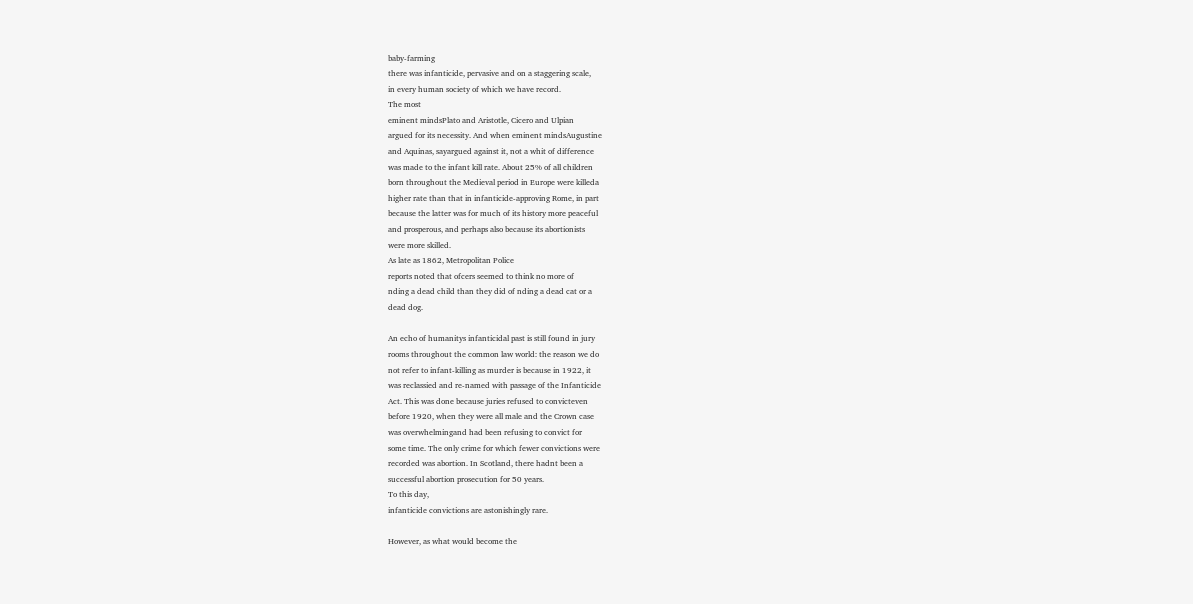baby-farming
there was infanticide, pervasive and on a staggering scale,
in every human society of which we have record.
The most
eminent mindsPlato and Aristotle, Cicero and Ulpian
argued for its necessity. And when eminent mindsAugustine
and Aquinas, sayargued against it, not a whit of difference
was made to the infant kill rate. About 25% of all children
born throughout the Medieval period in Europe were killeda
higher rate than that in infanticide-approving Rome, in part
because the latter was for much of its history more peaceful
and prosperous, and perhaps also because its abortionists
were more skilled.
As late as 1862, Metropolitan Police
reports noted that ofcers seemed to think no more of
nding a dead child than they did of nding a dead cat or a
dead dog.

An echo of humanitys infanticidal past is still found in jury
rooms throughout the common law world: the reason we do
not refer to infant-killing as murder is because in 1922, it
was reclassied and re-named with passage of the Infanticide
Act. This was done because juries refused to convicteven
before 1920, when they were all male and the Crown case
was overwhelmingand had been refusing to convict for
some time. The only crime for which fewer convictions were
recorded was abortion. In Scotland, there hadnt been a
successful abortion prosecution for 50 years.
To this day,
infanticide convictions are astonishingly rare.

However, as what would become the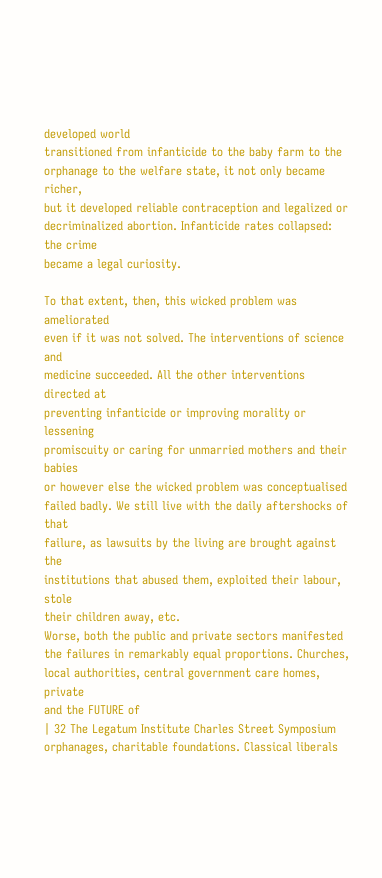developed world
transitioned from infanticide to the baby farm to the
orphanage to the welfare state, it not only became richer,
but it developed reliable contraception and legalized or
decriminalized abortion. Infanticide rates collapsed: the crime
became a legal curiosity.

To that extent, then, this wicked problem was ameliorated
even if it was not solved. The interventions of science and
medicine succeeded. All the other interventions directed at
preventing infanticide or improving morality or lessening
promiscuity or caring for unmarried mothers and their babies
or however else the wicked problem was conceptualised
failed badly. We still live with the daily aftershocks of that
failure, as lawsuits by the living are brought against the
institutions that abused them, exploited their labour, stole
their children away, etc.
Worse, both the public and private sectors manifested
the failures in remarkably equal proportions. Churches,
local authorities, central government care homes, private
and the FUTURE of
| 32 The Legatum Institute Charles Street Symposium
orphanages, charitable foundations. Classical liberals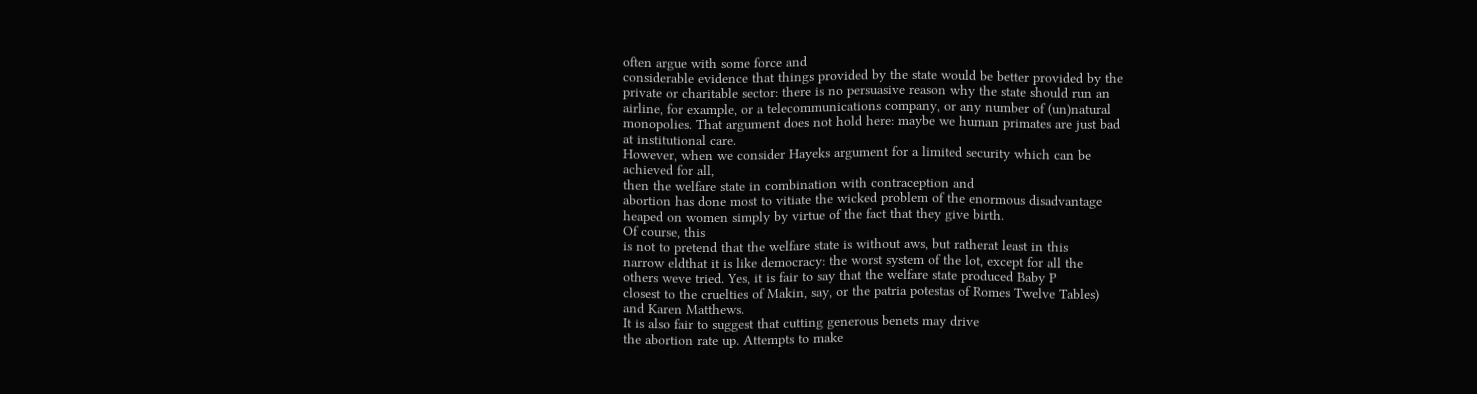often argue with some force and
considerable evidence that things provided by the state would be better provided by the
private or charitable sector: there is no persuasive reason why the state should run an
airline, for example, or a telecommunications company, or any number of (un)natural
monopolies. That argument does not hold here: maybe we human primates are just bad
at institutional care.
However, when we consider Hayeks argument for a limited security which can be
achieved for all,
then the welfare state in combination with contraception and
abortion has done most to vitiate the wicked problem of the enormous disadvantage
heaped on women simply by virtue of the fact that they give birth.
Of course, this
is not to pretend that the welfare state is without aws, but ratherat least in this
narrow eldthat it is like democracy: the worst system of the lot, except for all the
others weve tried. Yes, it is fair to say that the welfare state produced Baby P
closest to the cruelties of Makin, say, or the patria potestas of Romes Twelve Tables)
and Karen Matthews.
It is also fair to suggest that cutting generous benets may drive
the abortion rate up. Attempts to make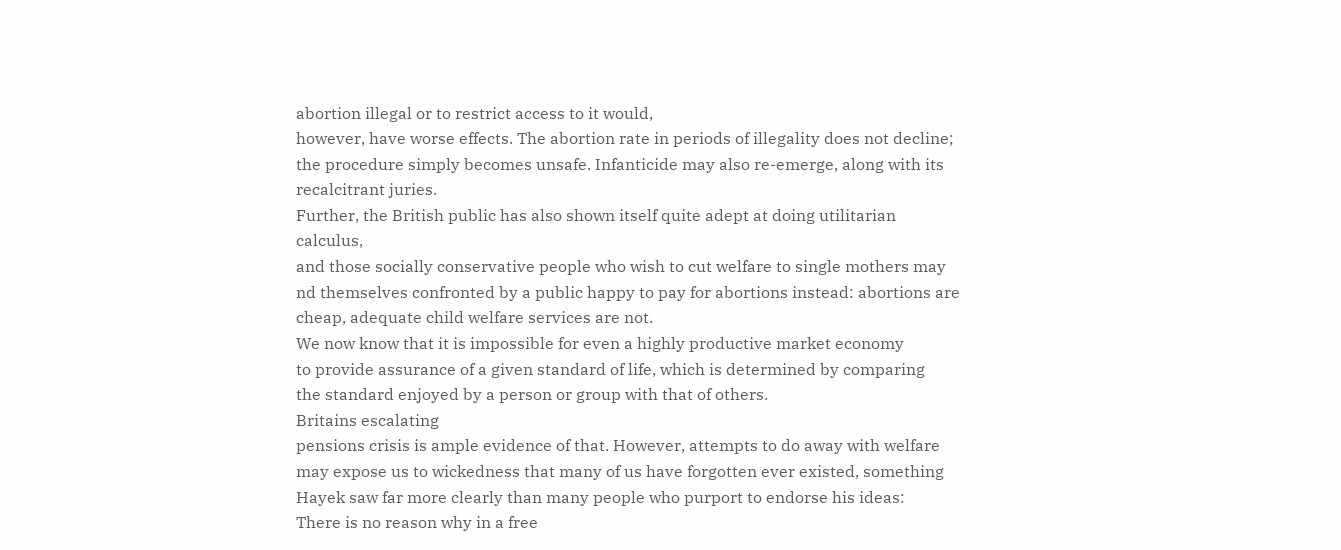abortion illegal or to restrict access to it would,
however, have worse effects. The abortion rate in periods of illegality does not decline;
the procedure simply becomes unsafe. Infanticide may also re-emerge, along with its
recalcitrant juries.
Further, the British public has also shown itself quite adept at doing utilitarian calculus,
and those socially conservative people who wish to cut welfare to single mothers may
nd themselves confronted by a public happy to pay for abortions instead: abortions are
cheap, adequate child welfare services are not.
We now know that it is impossible for even a highly productive market economy
to provide assurance of a given standard of life, which is determined by comparing
the standard enjoyed by a person or group with that of others.
Britains escalating
pensions crisis is ample evidence of that. However, attempts to do away with welfare
may expose us to wickedness that many of us have forgotten ever existed, something
Hayek saw far more clearly than many people who purport to endorse his ideas:
There is no reason why in a free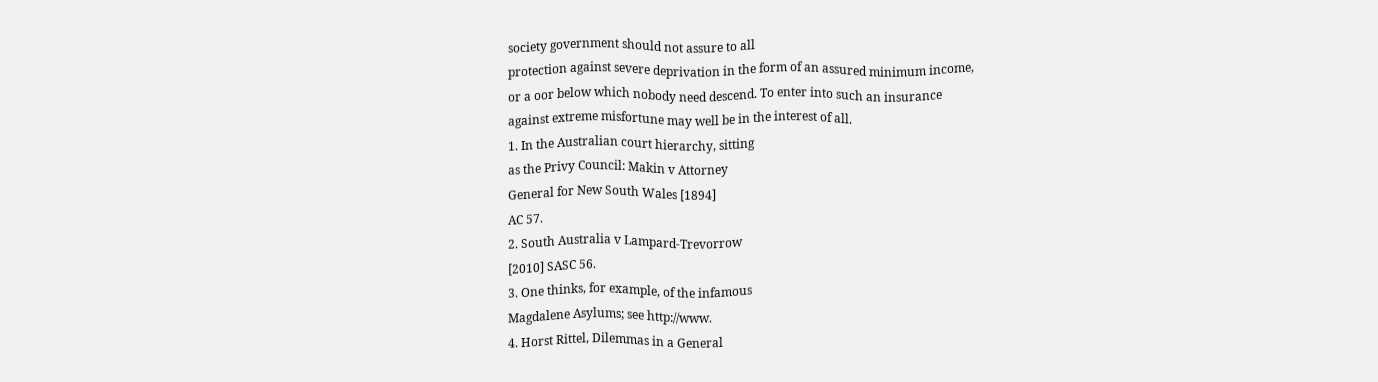society government should not assure to all
protection against severe deprivation in the form of an assured minimum income,
or a oor below which nobody need descend. To enter into such an insurance
against extreme misfortune may well be in the interest of all.
1. In the Australian court hierarchy, sitting
as the Privy Council: Makin v Attorney
General for New South Wales [1894]
AC 57.
2. South Australia v Lampard-Trevorrow
[2010] SASC 56.
3. One thinks, for example, of the infamous
Magdalene Asylums; see http://www.
4. Horst Rittel, Dilemmas in a General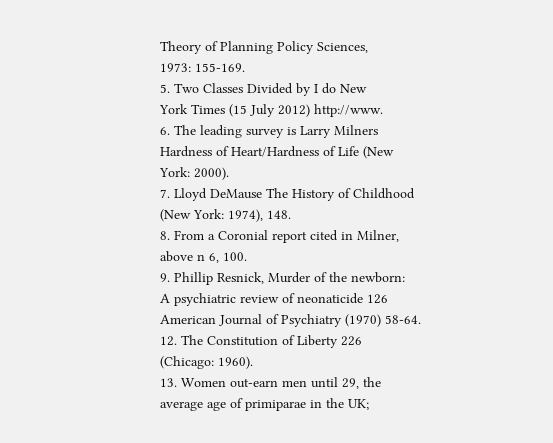Theory of Planning Policy Sciences,
1973: 155-169.
5. Two Classes Divided by I do New
York Times (15 July 2012) http://www.
6. The leading survey is Larry Milners
Hardness of Heart/Hardness of Life (New
York: 2000).
7. Lloyd DeMause The History of Childhood
(New York: 1974), 148.
8. From a Coronial report cited in Milner,
above n 6, 100.
9. Phillip Resnick, Murder of the newborn:
A psychiatric review of neonaticide 126
American Journal of Psychiatry (1970) 58-64.
12. The Constitution of Liberty 226
(Chicago: 1960).
13. Women out-earn men until 29, the
average age of primiparae in the UK;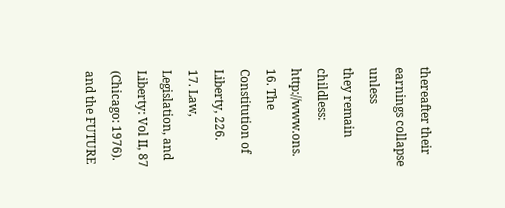thereafter their earnings collapse unless
they remain childless: http://www.ons.
16. The Constitution of Liberty, 226.
17. Law, Legislation, and Liberty: Vol II, 87
(Chicago: 1976).
and the FUTURE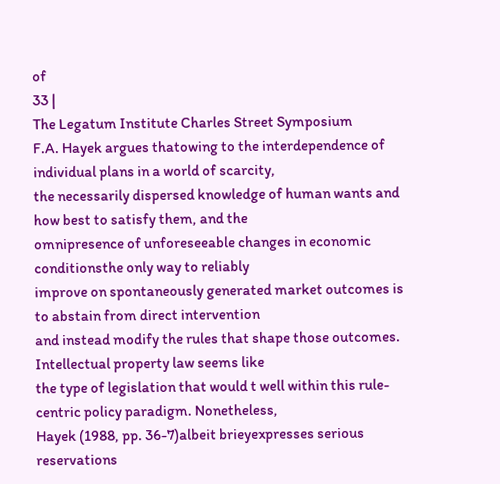of
33 |
The Legatum Institute Charles Street Symposium
F.A. Hayek argues thatowing to the interdependence of individual plans in a world of scarcity,
the necessarily dispersed knowledge of human wants and how best to satisfy them, and the
omnipresence of unforeseeable changes in economic conditionsthe only way to reliably
improve on spontaneously generated market outcomes is to abstain from direct intervention
and instead modify the rules that shape those outcomes. Intellectual property law seems like
the type of legislation that would t well within this rule-centric policy paradigm. Nonetheless,
Hayek (1988, pp. 36-7)albeit brieyexpresses serious reservations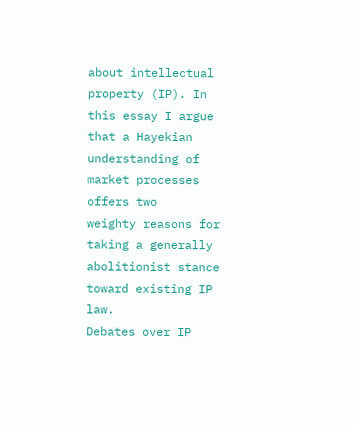about intellectual
property (IP). In this essay I argue that a Hayekian understanding of market processes offers two
weighty reasons for taking a generally abolitionist stance toward existing IP law.
Debates over IP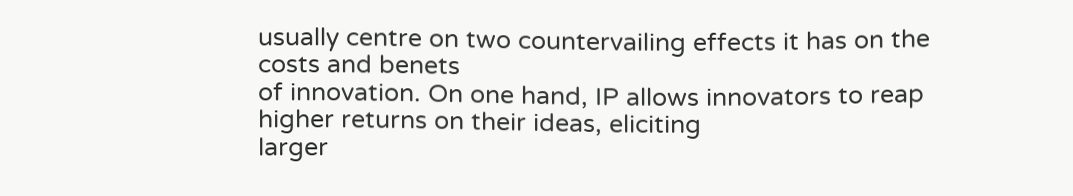usually centre on two countervailing effects it has on the costs and benets
of innovation. On one hand, IP allows innovators to reap higher returns on their ideas, eliciting
larger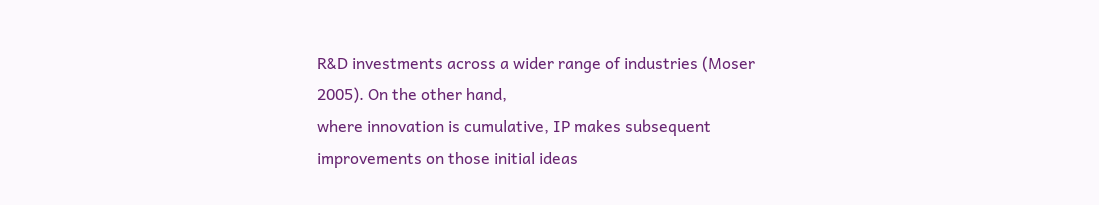R&D investments across a wider range of industries (Moser 2005). On the other hand,
where innovation is cumulative, IP makes subsequent improvements on those initial ideas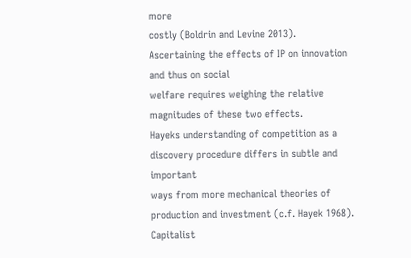more
costly (Boldrin and Levine 2013). Ascertaining the effects of IP on innovation and thus on social
welfare requires weighing the relative magnitudes of these two effects.
Hayeks understanding of competition as a discovery procedure differs in subtle and important
ways from more mechanical theories of production and investment (c.f. Hayek 1968). Capitalist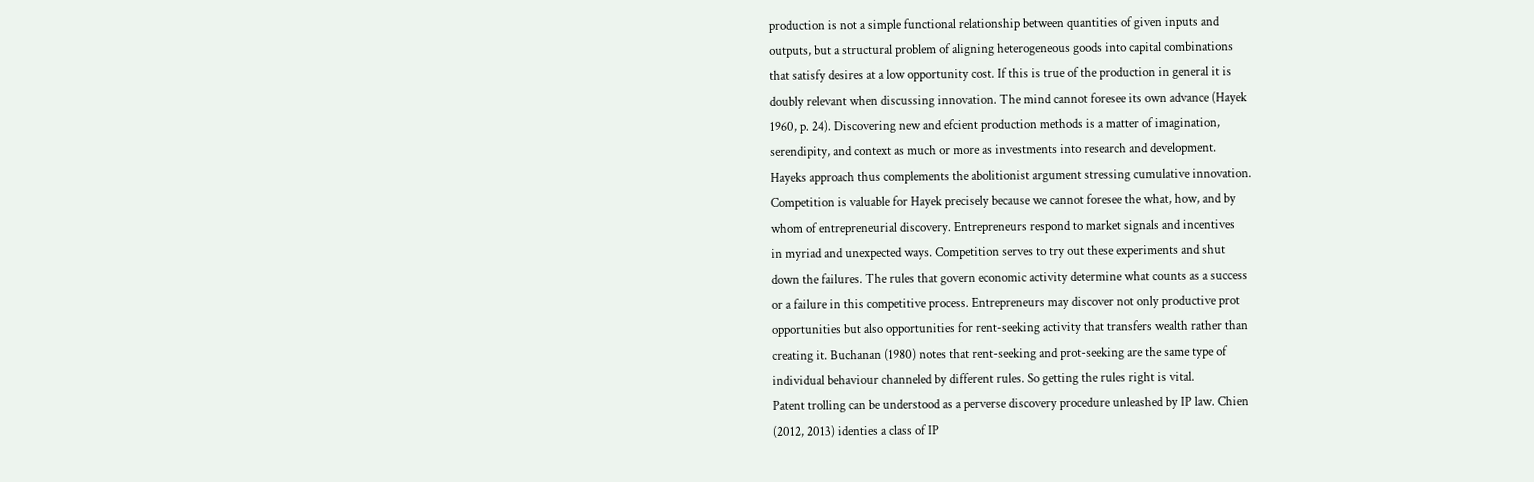production is not a simple functional relationship between quantities of given inputs and
outputs, but a structural problem of aligning heterogeneous goods into capital combinations
that satisfy desires at a low opportunity cost. If this is true of the production in general it is
doubly relevant when discussing innovation. The mind cannot foresee its own advance (Hayek
1960, p. 24). Discovering new and efcient production methods is a matter of imagination,
serendipity, and context as much or more as investments into research and development.
Hayeks approach thus complements the abolitionist argument stressing cumulative innovation.
Competition is valuable for Hayek precisely because we cannot foresee the what, how, and by
whom of entrepreneurial discovery. Entrepreneurs respond to market signals and incentives
in myriad and unexpected ways. Competition serves to try out these experiments and shut
down the failures. The rules that govern economic activity determine what counts as a success
or a failure in this competitive process. Entrepreneurs may discover not only productive prot
opportunities but also opportunities for rent-seeking activity that transfers wealth rather than
creating it. Buchanan (1980) notes that rent-seeking and prot-seeking are the same type of
individual behaviour channeled by different rules. So getting the rules right is vital.
Patent trolling can be understood as a perverse discovery procedure unleashed by IP law. Chien
(2012, 2013) identies a class of IP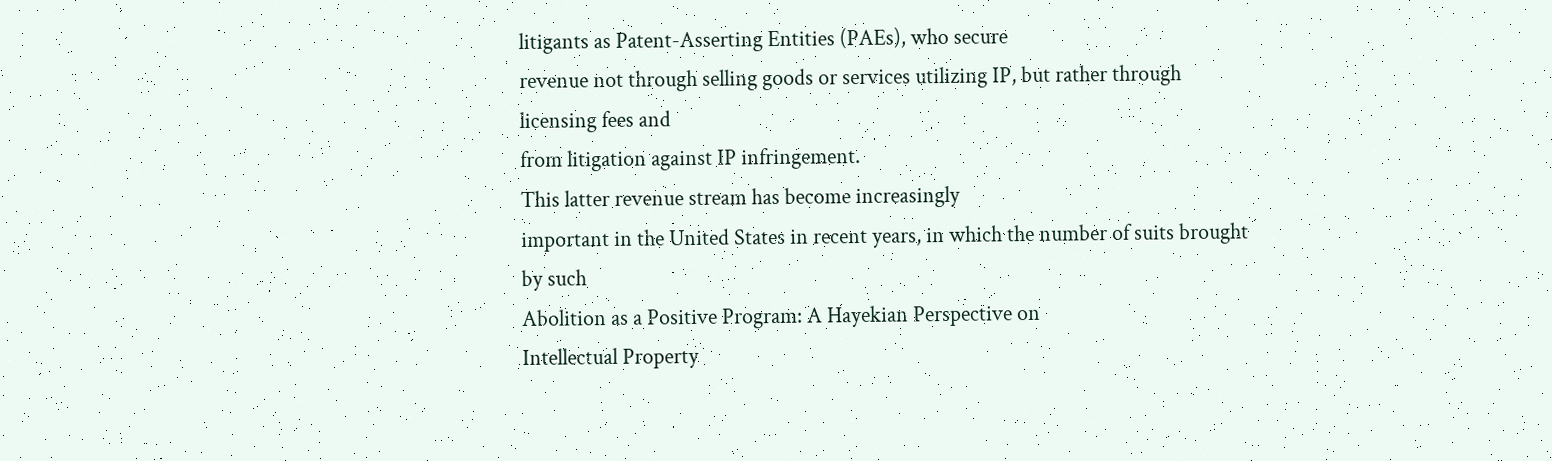litigants as Patent-Asserting Entities (PAEs), who secure
revenue not through selling goods or services utilizing IP, but rather through licensing fees and
from litigation against IP infringement.
This latter revenue stream has become increasingly
important in the United States in recent years, in which the number of suits brought by such
Abolition as a Positive Program: A Hayekian Perspective on
Intellectual Property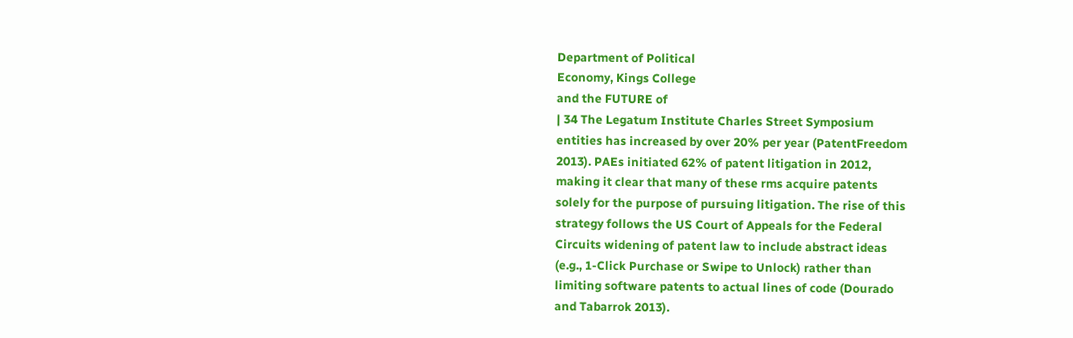Department of Political
Economy, Kings College
and the FUTURE of
| 34 The Legatum Institute Charles Street Symposium
entities has increased by over 20% per year (PatentFreedom
2013). PAEs initiated 62% of patent litigation in 2012,
making it clear that many of these rms acquire patents
solely for the purpose of pursuing litigation. The rise of this
strategy follows the US Court of Appeals for the Federal
Circuits widening of patent law to include abstract ideas
(e.g., 1-Click Purchase or Swipe to Unlock) rather than
limiting software patents to actual lines of code (Dourado
and Tabarrok 2013).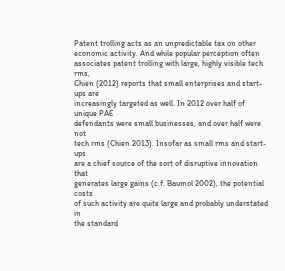Patent trolling acts as an unpredictable tax on other
economic activity. And while popular perception often
associates patent trolling with large, highly visible tech rms,
Chien (2012) reports that small enterprises and start-ups are
increasingly targeted as well. In 2012 over half of unique PAE
defendants were small businesses, and over half were not
tech rms (Chien 2013). Insofar as small rms and start-ups
are a chief source of the sort of disruptive innovation that
generates large gains (c.f. Baumol 2002), the potential costs
of such activity are quite large and probably understated in
the standard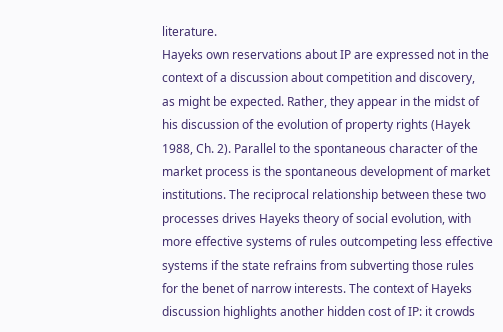literature.
Hayeks own reservations about IP are expressed not in the
context of a discussion about competition and discovery,
as might be expected. Rather, they appear in the midst of
his discussion of the evolution of property rights (Hayek
1988, Ch. 2). Parallel to the spontaneous character of the
market process is the spontaneous development of market
institutions. The reciprocal relationship between these two
processes drives Hayeks theory of social evolution, with
more effective systems of rules outcompeting less effective
systems if the state refrains from subverting those rules
for the benet of narrow interests. The context of Hayeks
discussion highlights another hidden cost of IP: it crowds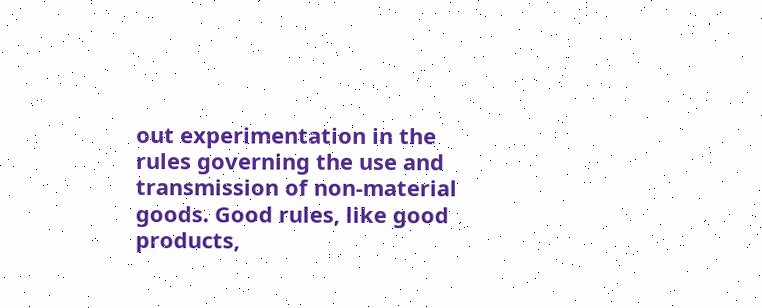out experimentation in the rules governing the use and
transmission of non-material goods. Good rules, like good
products,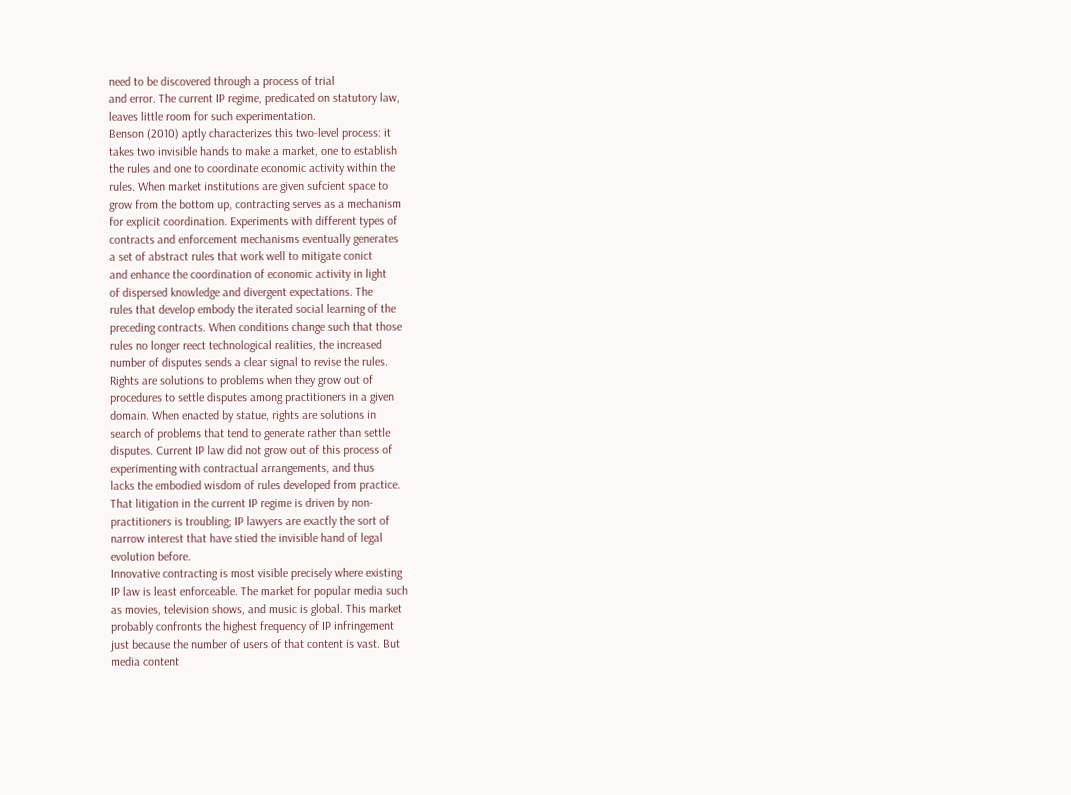need to be discovered through a process of trial
and error. The current IP regime, predicated on statutory law,
leaves little room for such experimentation.
Benson (2010) aptly characterizes this two-level process: it
takes two invisible hands to make a market, one to establish
the rules and one to coordinate economic activity within the
rules. When market institutions are given sufcient space to
grow from the bottom up, contracting serves as a mechanism
for explicit coordination. Experiments with different types of
contracts and enforcement mechanisms eventually generates
a set of abstract rules that work well to mitigate conict
and enhance the coordination of economic activity in light
of dispersed knowledge and divergent expectations. The
rules that develop embody the iterated social learning of the
preceding contracts. When conditions change such that those
rules no longer reect technological realities, the increased
number of disputes sends a clear signal to revise the rules.
Rights are solutions to problems when they grow out of
procedures to settle disputes among practitioners in a given
domain. When enacted by statue, rights are solutions in
search of problems that tend to generate rather than settle
disputes. Current IP law did not grow out of this process of
experimenting with contractual arrangements, and thus
lacks the embodied wisdom of rules developed from practice.
That litigation in the current IP regime is driven by non-
practitioners is troubling; IP lawyers are exactly the sort of
narrow interest that have stied the invisible hand of legal
evolution before.
Innovative contracting is most visible precisely where existing
IP law is least enforceable. The market for popular media such
as movies, television shows, and music is global. This market
probably confronts the highest frequency of IP infringement
just because the number of users of that content is vast. But
media content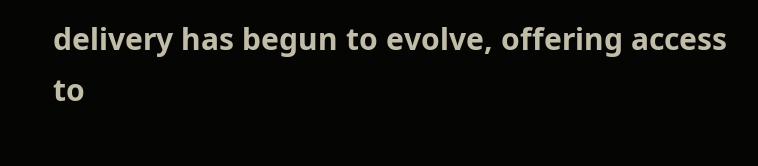delivery has begun to evolve, offering access
to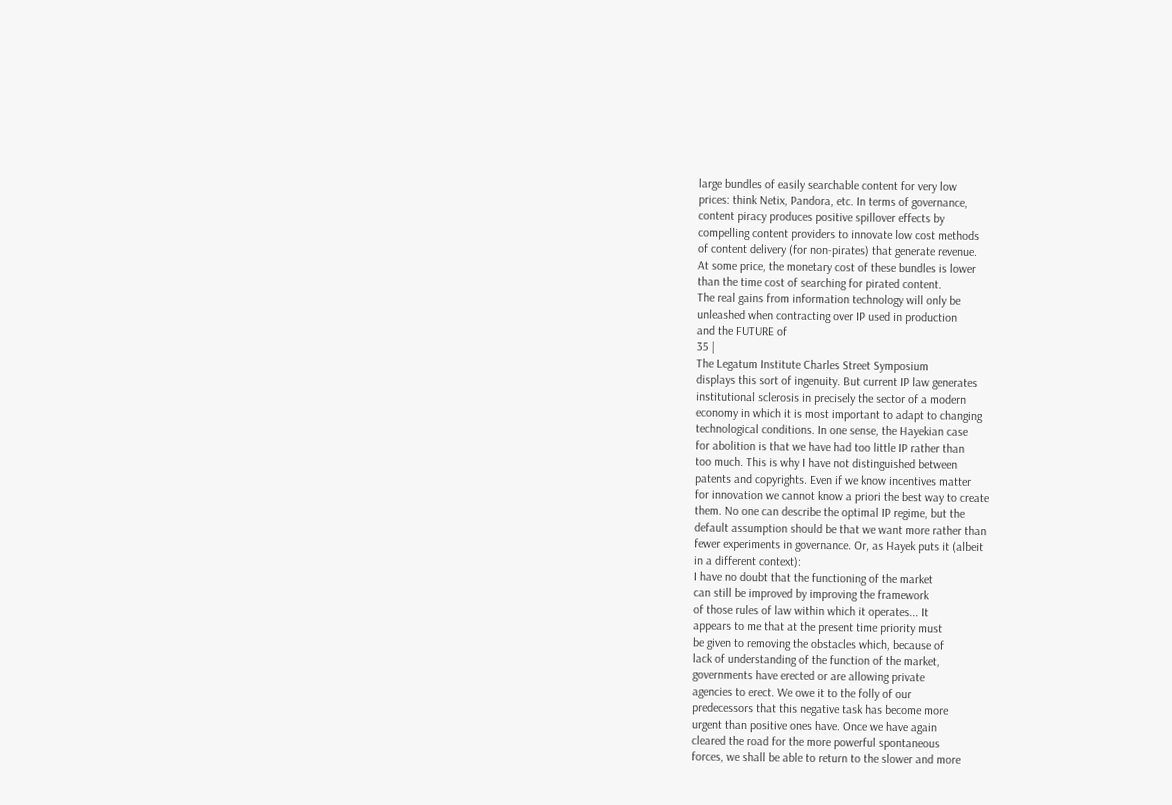large bundles of easily searchable content for very low
prices: think Netix, Pandora, etc. In terms of governance,
content piracy produces positive spillover effects by
compelling content providers to innovate low cost methods
of content delivery (for non-pirates) that generate revenue.
At some price, the monetary cost of these bundles is lower
than the time cost of searching for pirated content.
The real gains from information technology will only be
unleashed when contracting over IP used in production
and the FUTURE of
35 |
The Legatum Institute Charles Street Symposium
displays this sort of ingenuity. But current IP law generates
institutional sclerosis in precisely the sector of a modern
economy in which it is most important to adapt to changing
technological conditions. In one sense, the Hayekian case
for abolition is that we have had too little IP rather than
too much. This is why I have not distinguished between
patents and copyrights. Even if we know incentives matter
for innovation we cannot know a priori the best way to create
them. No one can describe the optimal IP regime, but the
default assumption should be that we want more rather than
fewer experiments in governance. Or, as Hayek puts it (albeit
in a different context):
I have no doubt that the functioning of the market
can still be improved by improving the framework
of those rules of law within which it operates... It
appears to me that at the present time priority must
be given to removing the obstacles which, because of
lack of understanding of the function of the market,
governments have erected or are allowing private
agencies to erect. We owe it to the folly of our
predecessors that this negative task has become more
urgent than positive ones have. Once we have again
cleared the road for the more powerful spontaneous
forces, we shall be able to return to the slower and more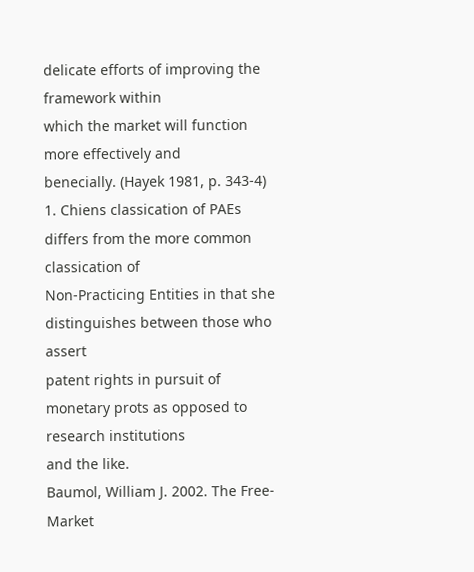delicate efforts of improving the framework within
which the market will function more effectively and
benecially. (Hayek 1981, p. 343-4)
1. Chiens classication of PAEs differs from the more common classication of
Non-Practicing Entities in that she distinguishes between those who assert
patent rights in pursuit of monetary prots as opposed to research institutions
and the like.
Baumol, William J. 2002. The Free-Market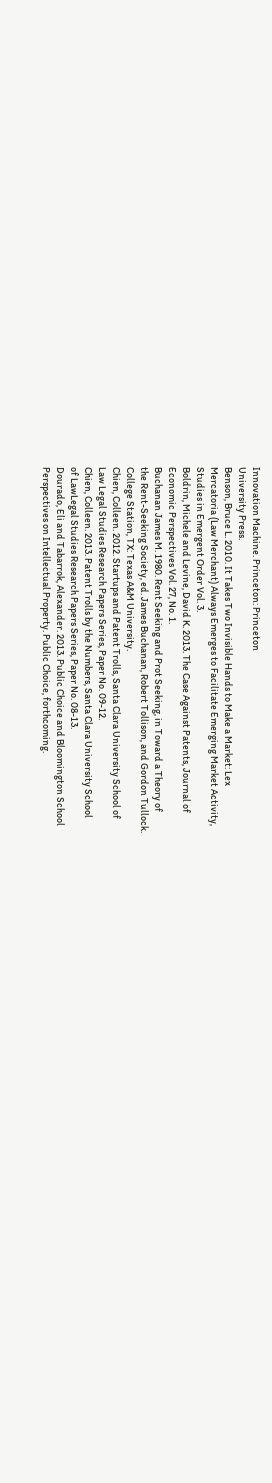Innovation Machine. Princeton: Princeton
University Press.
Benson, Bruce L. 2010. It Takes Two Invisible Hands to Make a Market: Lex
Mercatoria (Law Merchant) Always Emerges to Facilitate Emerging Market Activity,
Studies in Emergent Order Vol. 3.
Boldrin, Michele and Levine, David K. 2013. The Case Against Patents, Journal of
Economic Perspectives Vol. 27, No. 1.
Buchanan James M. 1980. Rent Seeking and Prot Seeking, in Toward a Theory of
the Rent-Seeking Society, ed. James Buchanan, Robert Tollison, and Gordon Tullock.
College Station, TX: Texas A&M University.
Chien, Colleen. 2012. Startups and Patent Trolls, Santa Clara University School of
Law Legal Studies Research Papers Series, Paper No. 09-12.
Chien, Colleen. 2013. Patent Trolls by the Numbers, Santa Clara University School
of LawLegal Studies Research Papers Series, Paper No. 08-13.
Dourado, Eli and Tabarrok, Alexander. 2013. Public Choice and Bloomington School
Perspectives on Intellectual Property. Public Choice, forthcoming.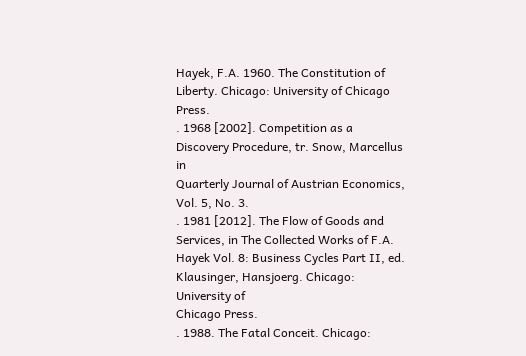Hayek, F.A. 1960. The Constitution of Liberty. Chicago: University of Chicago Press.
. 1968 [2002]. Competition as a Discovery Procedure, tr. Snow, Marcellus in
Quarterly Journal of Austrian Economics, Vol. 5, No. 3.
. 1981 [2012]. The Flow of Goods and Services, in The Collected Works of F.A.
Hayek Vol. 8: Business Cycles Part II, ed. Klausinger, Hansjoerg. Chicago: University of
Chicago Press.
. 1988. The Fatal Conceit. Chicago: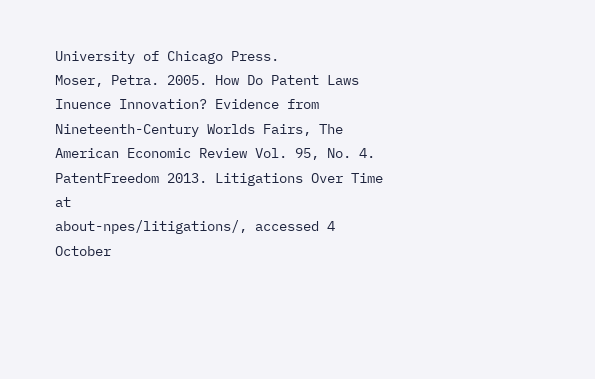University of Chicago Press.
Moser, Petra. 2005. How Do Patent Laws Inuence Innovation? Evidence from
Nineteenth-Century Worlds Fairs, The American Economic Review Vol. 95, No. 4.
PatentFreedom 2013. Litigations Over Time at
about-npes/litigations/, accessed 4 October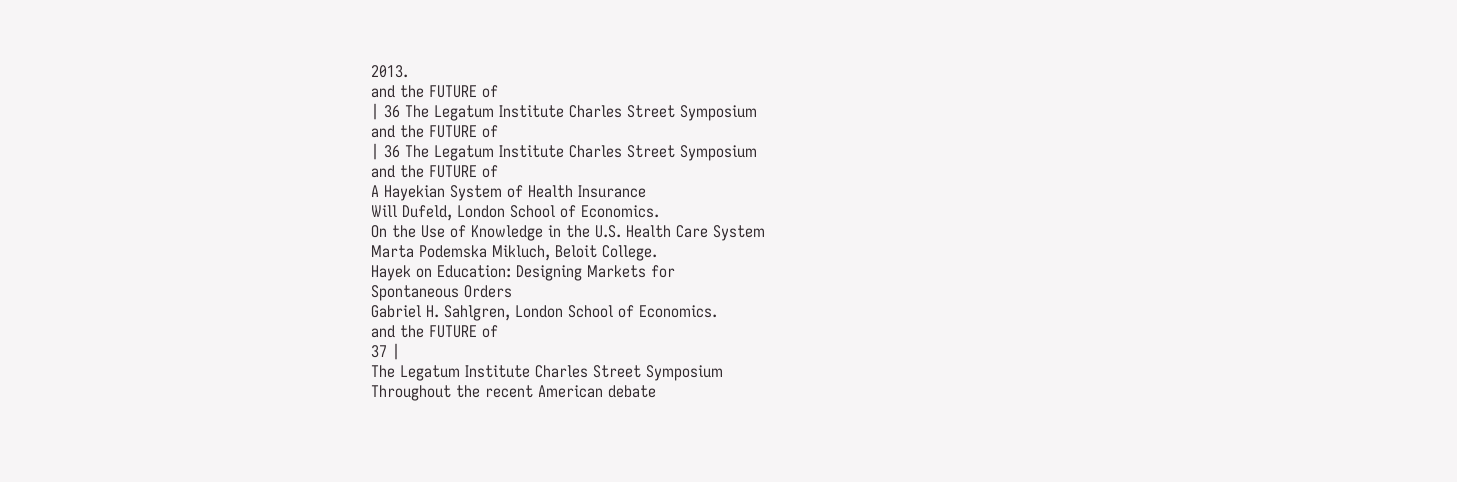2013.
and the FUTURE of
| 36 The Legatum Institute Charles Street Symposium
and the FUTURE of
| 36 The Legatum Institute Charles Street Symposium
and the FUTURE of
A Hayekian System of Health Insurance
Will Dufeld, London School of Economics.
On the Use of Knowledge in the U.S. Health Care System
Marta Podemska Mikluch, Beloit College.
Hayek on Education: Designing Markets for
Spontaneous Orders
Gabriel H. Sahlgren, London School of Economics.
and the FUTURE of
37 |
The Legatum Institute Charles Street Symposium
Throughout the recent American debate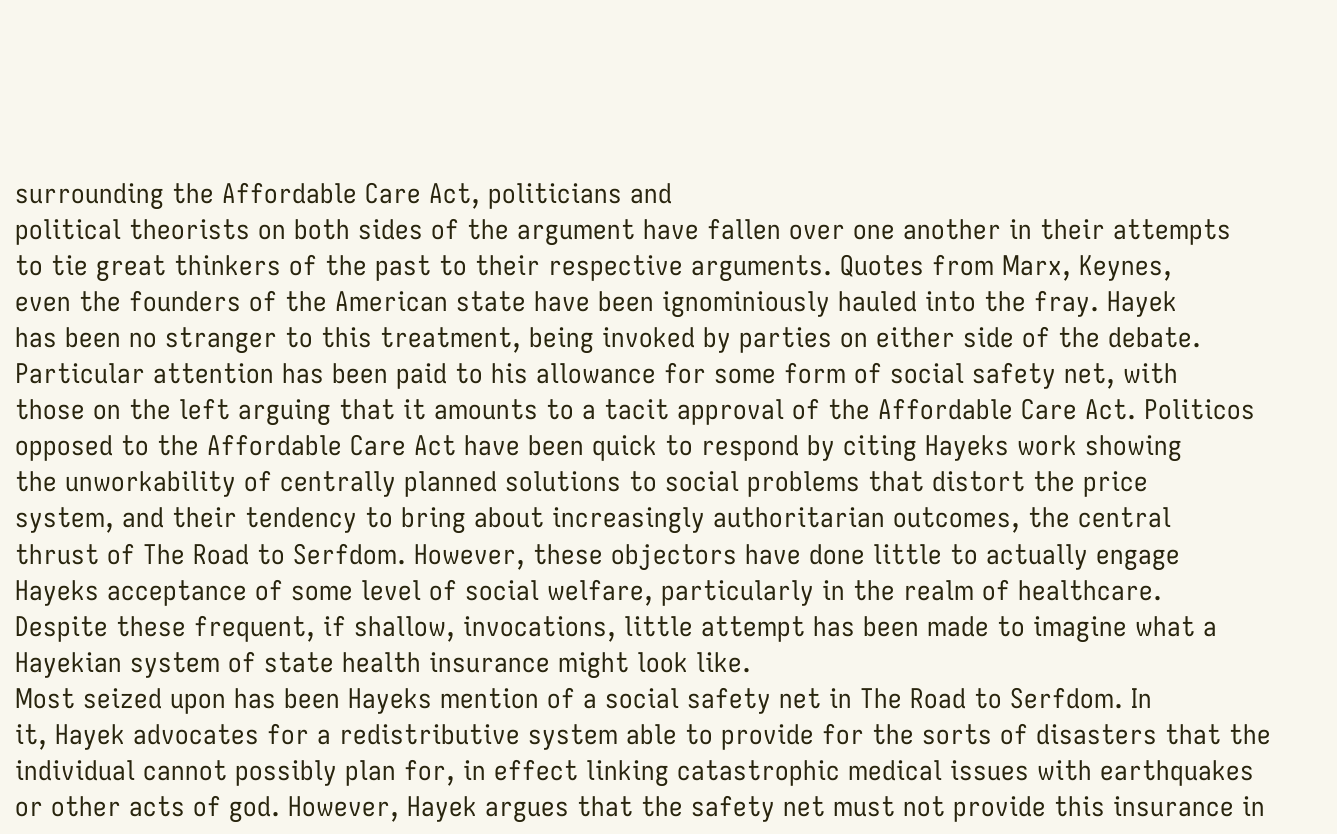surrounding the Affordable Care Act, politicians and
political theorists on both sides of the argument have fallen over one another in their attempts
to tie great thinkers of the past to their respective arguments. Quotes from Marx, Keynes,
even the founders of the American state have been ignominiously hauled into the fray. Hayek
has been no stranger to this treatment, being invoked by parties on either side of the debate.
Particular attention has been paid to his allowance for some form of social safety net, with
those on the left arguing that it amounts to a tacit approval of the Affordable Care Act. Politicos
opposed to the Affordable Care Act have been quick to respond by citing Hayeks work showing
the unworkability of centrally planned solutions to social problems that distort the price
system, and their tendency to bring about increasingly authoritarian outcomes, the central
thrust of The Road to Serfdom. However, these objectors have done little to actually engage
Hayeks acceptance of some level of social welfare, particularly in the realm of healthcare.
Despite these frequent, if shallow, invocations, little attempt has been made to imagine what a
Hayekian system of state health insurance might look like.
Most seized upon has been Hayeks mention of a social safety net in The Road to Serfdom. In
it, Hayek advocates for a redistributive system able to provide for the sorts of disasters that the
individual cannot possibly plan for, in effect linking catastrophic medical issues with earthquakes
or other acts of god. However, Hayek argues that the safety net must not provide this insurance in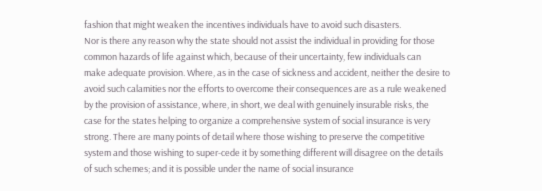fashion that might weaken the incentives individuals have to avoid such disasters.
Nor is there any reason why the state should not assist the individual in providing for those
common hazards of life against which, because of their uncertainty, few individuals can
make adequate provision. Where, as in the case of sickness and accident, neither the desire to
avoid such calamities nor the efforts to overcome their consequences are as a rule weakened
by the provision of assistance, where, in short, we deal with genuinely insurable risks, the
case for the states helping to organize a comprehensive system of social insurance is very
strong. There are many points of detail where those wishing to preserve the competitive
system and those wishing to super-cede it by something different will disagree on the details
of such schemes; and it is possible under the name of social insurance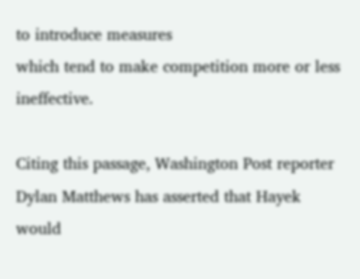to introduce measures
which tend to make competition more or less ineffective.

Citing this passage, Washington Post reporter Dylan Matthews has asserted that Hayek would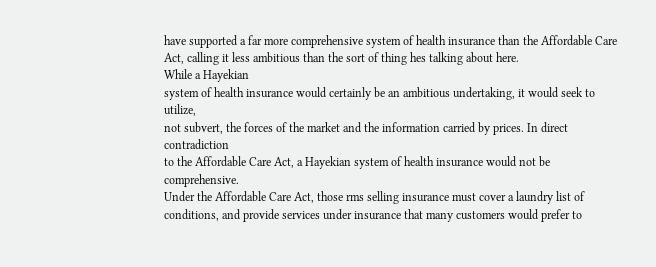have supported a far more comprehensive system of health insurance than the Affordable Care
Act, calling it less ambitious than the sort of thing hes talking about here.
While a Hayekian
system of health insurance would certainly be an ambitious undertaking, it would seek to utilize,
not subvert, the forces of the market and the information carried by prices. In direct contradiction
to the Affordable Care Act, a Hayekian system of health insurance would not be comprehensive.
Under the Affordable Care Act, those rms selling insurance must cover a laundry list of
conditions, and provide services under insurance that many customers would prefer to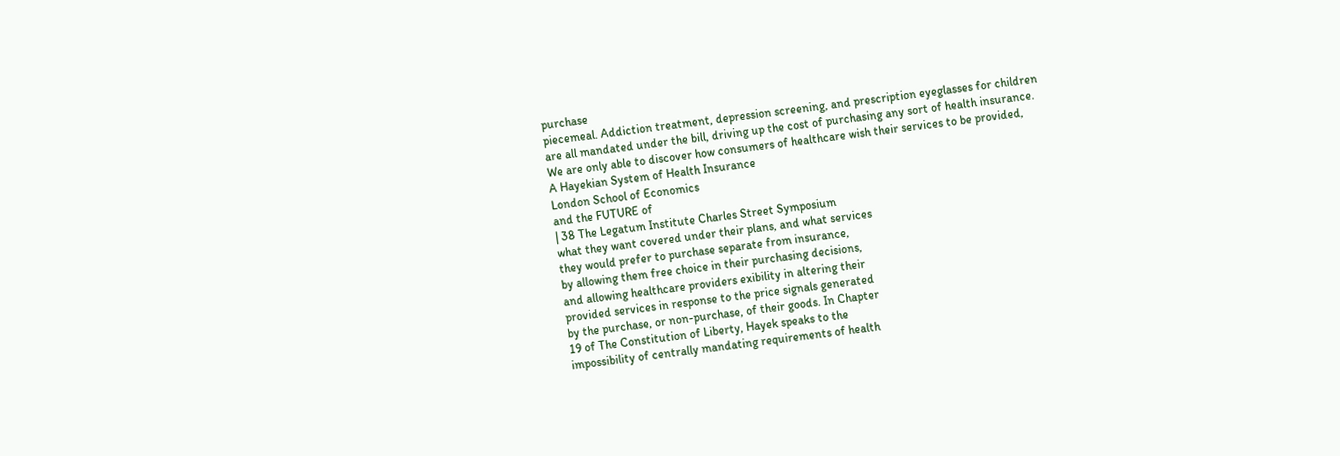purchase
piecemeal. Addiction treatment, depression screening, and prescription eyeglasses for children
are all mandated under the bill, driving up the cost of purchasing any sort of health insurance.
We are only able to discover how consumers of healthcare wish their services to be provided,
A Hayekian System of Health Insurance
London School of Economics
and the FUTURE of
| 38 The Legatum Institute Charles Street Symposium
what they want covered under their plans, and what services
they would prefer to purchase separate from insurance,
by allowing them free choice in their purchasing decisions,
and allowing healthcare providers exibility in altering their
provided services in response to the price signals generated
by the purchase, or non-purchase, of their goods. In Chapter
19 of The Constitution of Liberty, Hayek speaks to the
impossibility of centrally mandating requirements of health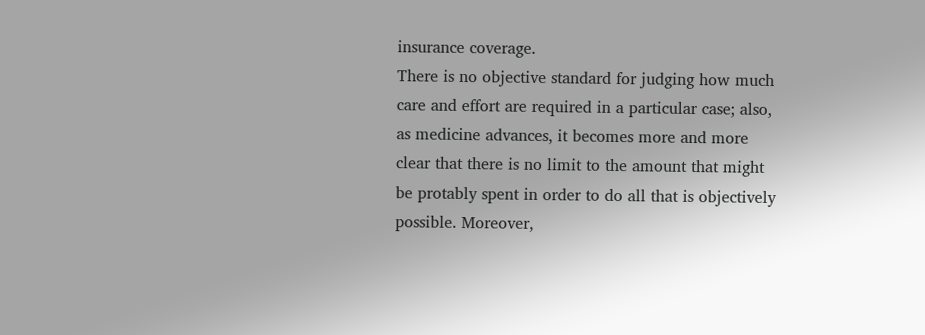insurance coverage.
There is no objective standard for judging how much
care and effort are required in a particular case; also,
as medicine advances, it becomes more and more
clear that there is no limit to the amount that might
be protably spent in order to do all that is objectively
possible. Moreover,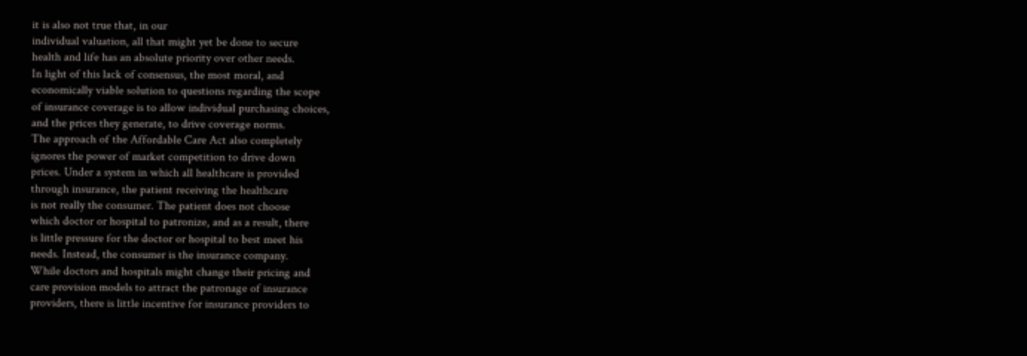it is also not true that, in our
individual valuation, all that might yet be done to secure
health and life has an absolute priority over other needs.
In light of this lack of consensus, the most moral, and
economically viable solution to questions regarding the scope
of insurance coverage is to allow individual purchasing choices,
and the prices they generate, to drive coverage norms.
The approach of the Affordable Care Act also completely
ignores the power of market competition to drive down
prices. Under a system in which all healthcare is provided
through insurance, the patient receiving the healthcare
is not really the consumer. The patient does not choose
which doctor or hospital to patronize, and as a result, there
is little pressure for the doctor or hospital to best meet his
needs. Instead, the consumer is the insurance company.
While doctors and hospitals might change their pricing and
care provision models to attract the patronage of insurance
providers, there is little incentive for insurance providers to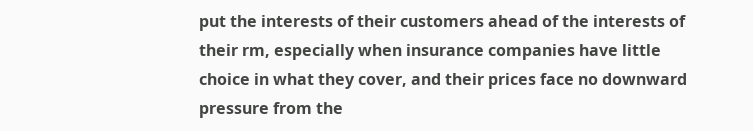put the interests of their customers ahead of the interests of
their rm, especially when insurance companies have little
choice in what they cover, and their prices face no downward
pressure from the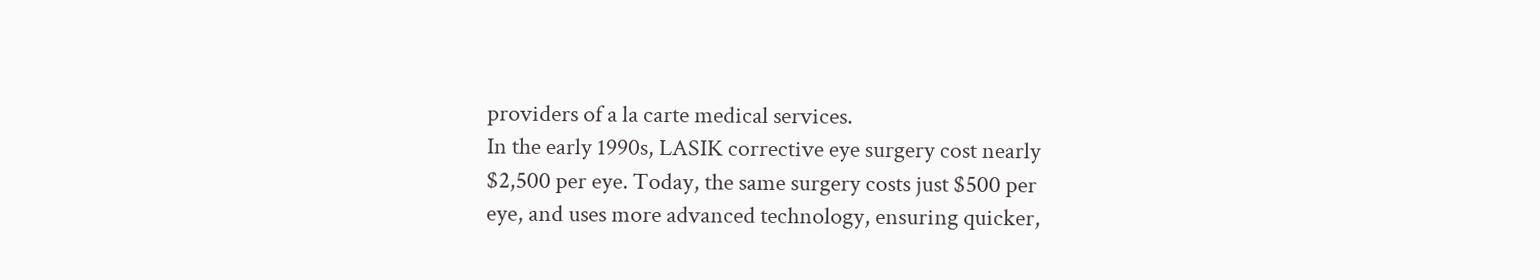providers of a la carte medical services.
In the early 1990s, LASIK corrective eye surgery cost nearly
$2,500 per eye. Today, the same surgery costs just $500 per
eye, and uses more advanced technology, ensuring quicker,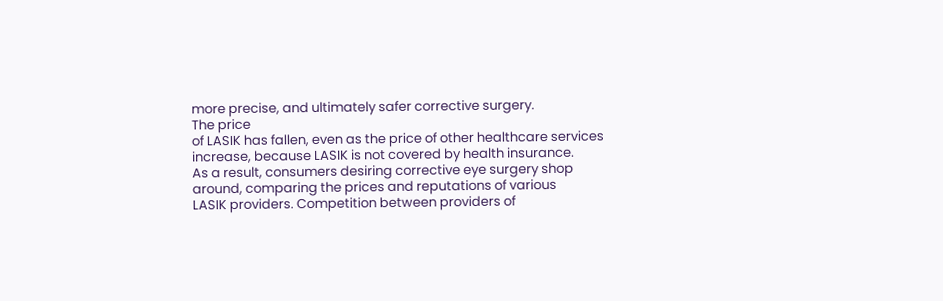more precise, and ultimately safer corrective surgery.
The price
of LASIK has fallen, even as the price of other healthcare services
increase, because LASIK is not covered by health insurance.
As a result, consumers desiring corrective eye surgery shop
around, comparing the prices and reputations of various
LASIK providers. Competition between providers of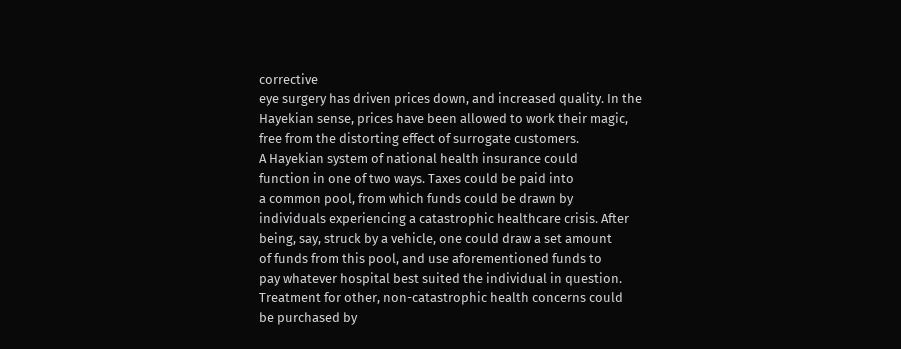corrective
eye surgery has driven prices down, and increased quality. In the
Hayekian sense, prices have been allowed to work their magic,
free from the distorting effect of surrogate customers.
A Hayekian system of national health insurance could
function in one of two ways. Taxes could be paid into
a common pool, from which funds could be drawn by
individuals experiencing a catastrophic healthcare crisis. After
being, say, struck by a vehicle, one could draw a set amount
of funds from this pool, and use aforementioned funds to
pay whatever hospital best suited the individual in question.
Treatment for other, non-catastrophic health concerns could
be purchased by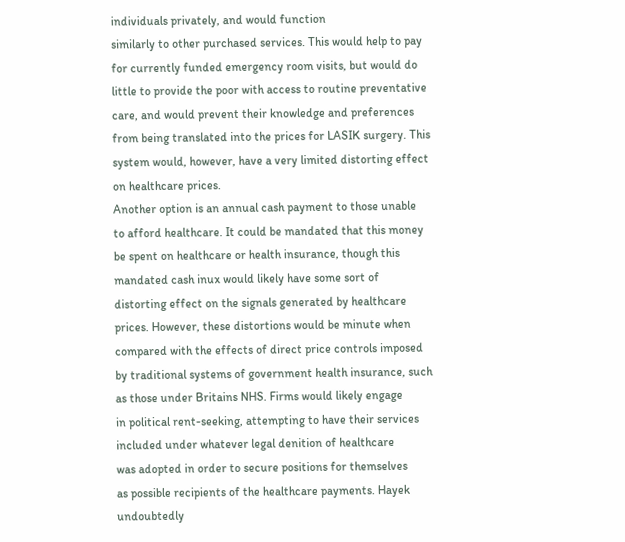individuals privately, and would function
similarly to other purchased services. This would help to pay
for currently funded emergency room visits, but would do
little to provide the poor with access to routine preventative
care, and would prevent their knowledge and preferences
from being translated into the prices for LASIK surgery. This
system would, however, have a very limited distorting effect
on healthcare prices.
Another option is an annual cash payment to those unable
to afford healthcare. It could be mandated that this money
be spent on healthcare or health insurance, though this
mandated cash inux would likely have some sort of
distorting effect on the signals generated by healthcare
prices. However, these distortions would be minute when
compared with the effects of direct price controls imposed
by traditional systems of government health insurance, such
as those under Britains NHS. Firms would likely engage
in political rent-seeking, attempting to have their services
included under whatever legal denition of healthcare
was adopted in order to secure positions for themselves
as possible recipients of the healthcare payments. Hayek
undoubtedly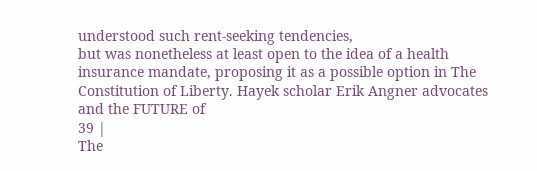understood such rent-seeking tendencies,
but was nonetheless at least open to the idea of a health
insurance mandate, proposing it as a possible option in The
Constitution of Liberty. Hayek scholar Erik Angner advocates
and the FUTURE of
39 |
The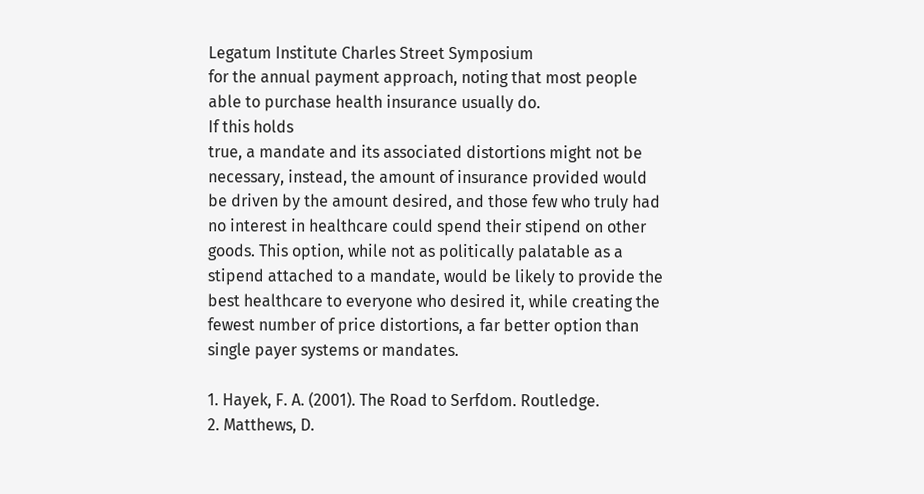Legatum Institute Charles Street Symposium
for the annual payment approach, noting that most people
able to purchase health insurance usually do.
If this holds
true, a mandate and its associated distortions might not be
necessary, instead, the amount of insurance provided would
be driven by the amount desired, and those few who truly had
no interest in healthcare could spend their stipend on other
goods. This option, while not as politically palatable as a
stipend attached to a mandate, would be likely to provide the
best healthcare to everyone who desired it, while creating the
fewest number of price distortions, a far better option than
single payer systems or mandates.

1. Hayek, F. A. (2001). The Road to Serfdom. Routledge.
2. Matthews, D.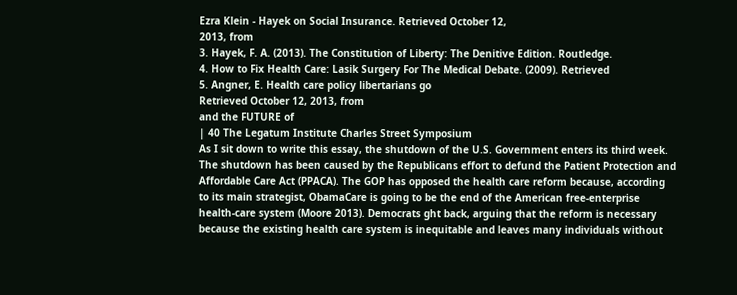Ezra Klein - Hayek on Social Insurance. Retrieved October 12,
2013, from
3. Hayek, F. A. (2013). The Constitution of Liberty: The Denitive Edition. Routledge.
4. How to Fix Health Care: Lasik Surgery For The Medical Debate. (2009). Retrieved
5. Angner, E. Health care policy libertarians go
Retrieved October 12, 2013, from
and the FUTURE of
| 40 The Legatum Institute Charles Street Symposium
As I sit down to write this essay, the shutdown of the U.S. Government enters its third week.
The shutdown has been caused by the Republicans effort to defund the Patient Protection and
Affordable Care Act (PPACA). The GOP has opposed the health care reform because, according
to its main strategist, ObamaCare is going to be the end of the American free-enterprise
health-care system (Moore 2013). Democrats ght back, arguing that the reform is necessary
because the existing health care system is inequitable and leaves many individuals without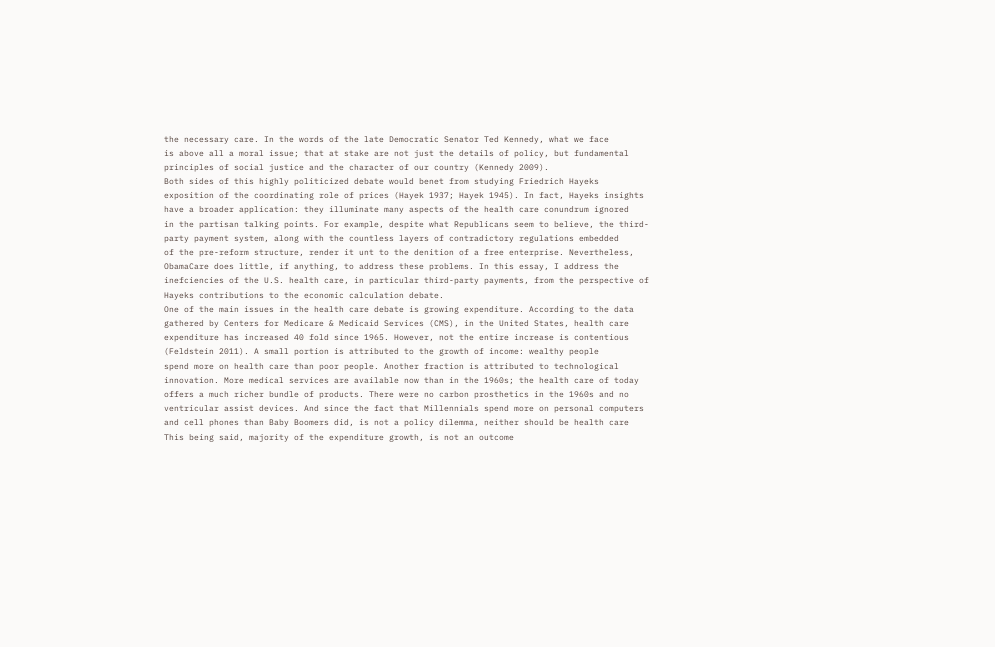the necessary care. In the words of the late Democratic Senator Ted Kennedy, what we face
is above all a moral issue; that at stake are not just the details of policy, but fundamental
principles of social justice and the character of our country (Kennedy 2009).
Both sides of this highly politicized debate would benet from studying Friedrich Hayeks
exposition of the coordinating role of prices (Hayek 1937; Hayek 1945). In fact, Hayeks insights
have a broader application: they illuminate many aspects of the health care conundrum ignored
in the partisan talking points. For example, despite what Republicans seem to believe, the third-
party payment system, along with the countless layers of contradictory regulations embedded
of the pre-reform structure, render it unt to the denition of a free enterprise. Nevertheless,
ObamaCare does little, if anything, to address these problems. In this essay, I address the
inefciencies of the U.S. health care, in particular third-party payments, from the perspective of
Hayeks contributions to the economic calculation debate.
One of the main issues in the health care debate is growing expenditure. According to the data
gathered by Centers for Medicare & Medicaid Services (CMS), in the United States, health care
expenditure has increased 40 fold since 1965. However, not the entire increase is contentious
(Feldstein 2011). A small portion is attributed to the growth of income: wealthy people
spend more on health care than poor people. Another fraction is attributed to technological
innovation. More medical services are available now than in the 1960s; the health care of today
offers a much richer bundle of products. There were no carbon prosthetics in the 1960s and no
ventricular assist devices. And since the fact that Millennials spend more on personal computers
and cell phones than Baby Boomers did, is not a policy dilemma, neither should be health care
This being said, majority of the expenditure growth, is not an outcome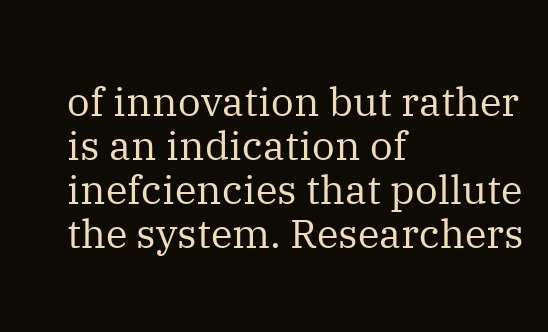of innovation but rather
is an indication of inefciencies that pollute the system. Researchers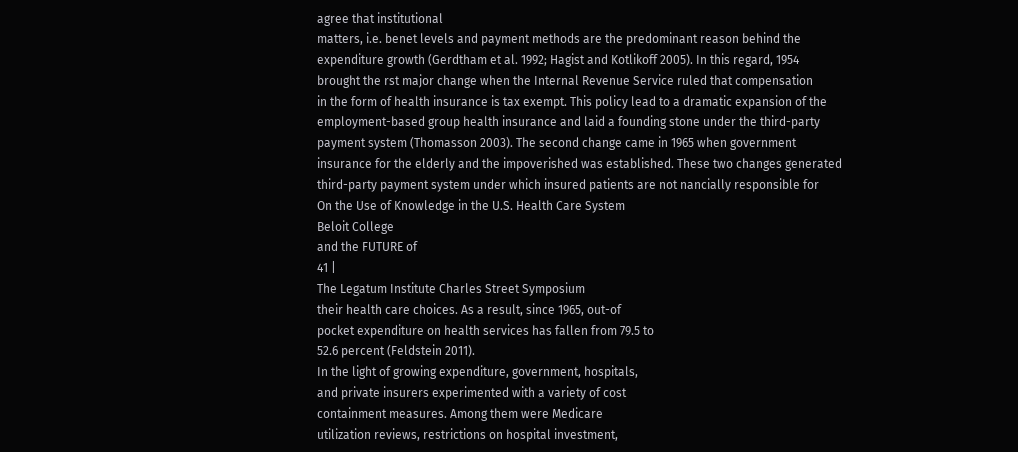agree that institutional
matters, i.e. benet levels and payment methods are the predominant reason behind the
expenditure growth (Gerdtham et al. 1992; Hagist and Kotlikoff 2005). In this regard, 1954
brought the rst major change when the Internal Revenue Service ruled that compensation
in the form of health insurance is tax exempt. This policy lead to a dramatic expansion of the
employment-based group health insurance and laid a founding stone under the third-party
payment system (Thomasson 2003). The second change came in 1965 when government
insurance for the elderly and the impoverished was established. These two changes generated
third-party payment system under which insured patients are not nancially responsible for
On the Use of Knowledge in the U.S. Health Care System
Beloit College
and the FUTURE of
41 |
The Legatum Institute Charles Street Symposium
their health care choices. As a result, since 1965, out-of
pocket expenditure on health services has fallen from 79.5 to
52.6 percent (Feldstein 2011).
In the light of growing expenditure, government, hospitals,
and private insurers experimented with a variety of cost
containment measures. Among them were Medicare
utilization reviews, restrictions on hospital investment,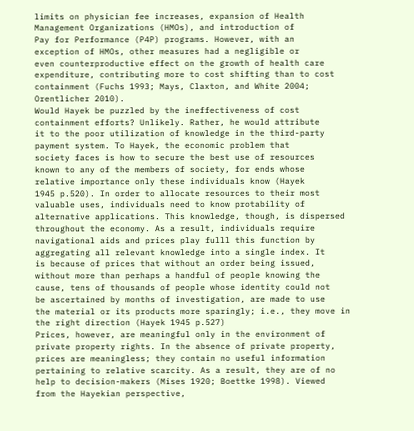limits on physician fee increases, expansion of Health
Management Organizations (HMOs), and introduction of
Pay for Performance (P4P) programs. However, with an
exception of HMOs, other measures had a negligible or
even counterproductive effect on the growth of health care
expenditure, contributing more to cost shifting than to cost
containment (Fuchs 1993; Mays, Claxton, and White 2004;
Orentlicher 2010).
Would Hayek be puzzled by the ineffectiveness of cost
containment efforts? Unlikely. Rather, he would attribute
it to the poor utilization of knowledge in the third-party
payment system. To Hayek, the economic problem that
society faces is how to secure the best use of resources
known to any of the members of society, for ends whose
relative importance only these individuals know (Hayek
1945 p.520). In order to allocate resources to their most
valuable uses, individuals need to know protability of
alternative applications. This knowledge, though, is dispersed
throughout the economy. As a result, individuals require
navigational aids and prices play fulll this function by
aggregating all relevant knowledge into a single index. It
is because of prices that without an order being issued,
without more than perhaps a handful of people knowing the
cause, tens of thousands of people whose identity could not
be ascertained by months of investigation, are made to use
the material or its products more sparingly; i.e., they move in
the right direction (Hayek 1945 p.527)
Prices, however, are meaningful only in the environment of
private property rights. In the absence of private property,
prices are meaningless; they contain no useful information
pertaining to relative scarcity. As a result, they are of no
help to decision-makers (Mises 1920; Boettke 1998). Viewed
from the Hayekian perspective,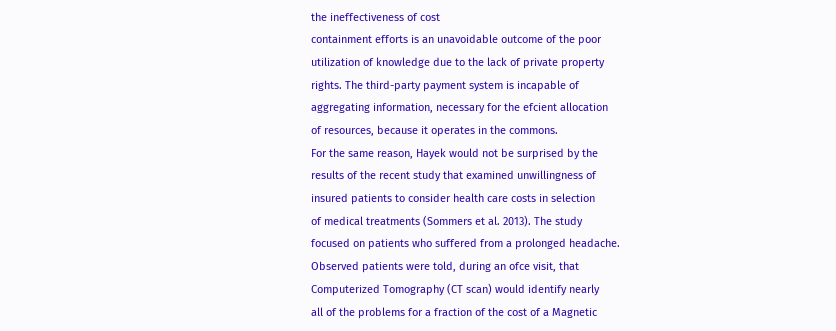the ineffectiveness of cost
containment efforts is an unavoidable outcome of the poor
utilization of knowledge due to the lack of private property
rights. The third-party payment system is incapable of
aggregating information, necessary for the efcient allocation
of resources, because it operates in the commons.
For the same reason, Hayek would not be surprised by the
results of the recent study that examined unwillingness of
insured patients to consider health care costs in selection
of medical treatments (Sommers et al. 2013). The study
focused on patients who suffered from a prolonged headache.
Observed patients were told, during an ofce visit, that
Computerized Tomography (CT scan) would identify nearly
all of the problems for a fraction of the cost of a Magnetic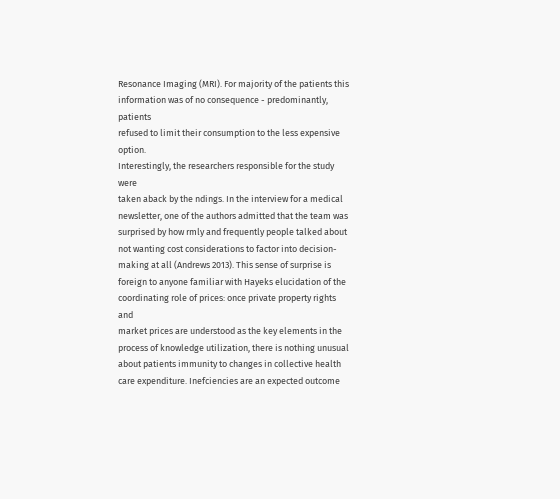Resonance Imaging (MRI). For majority of the patients this
information was of no consequence - predominantly, patients
refused to limit their consumption to the less expensive option.
Interestingly, the researchers responsible for the study were
taken aback by the ndings. In the interview for a medical
newsletter, one of the authors admitted that the team was
surprised by how rmly and frequently people talked about
not wanting cost considerations to factor into decision-
making at all (Andrews 2013). This sense of surprise is
foreign to anyone familiar with Hayeks elucidation of the
coordinating role of prices: once private property rights and
market prices are understood as the key elements in the
process of knowledge utilization, there is nothing unusual
about patients immunity to changes in collective health
care expenditure. Inefciencies are an expected outcome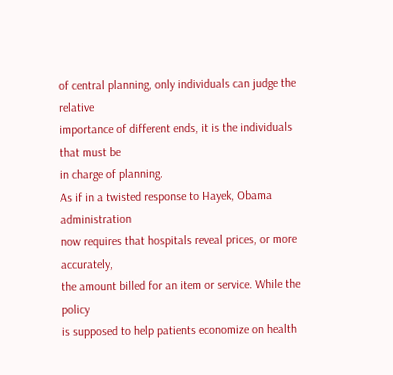of central planning, only individuals can judge the relative
importance of different ends, it is the individuals that must be
in charge of planning.
As if in a twisted response to Hayek, Obama administration
now requires that hospitals reveal prices, or more accurately,
the amount billed for an item or service. While the policy
is supposed to help patients economize on health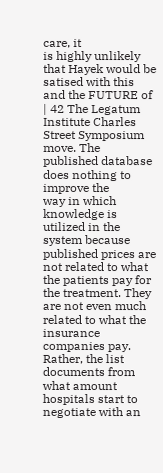care, it
is highly unlikely that Hayek would be satised with this
and the FUTURE of
| 42 The Legatum Institute Charles Street Symposium
move. The published database does nothing to improve the
way in which knowledge is utilized in the system because
published prices are not related to what the patients pay for
the treatment. They are not even much related to what the
insurance companies pay. Rather, the list documents from
what amount hospitals start to negotiate with an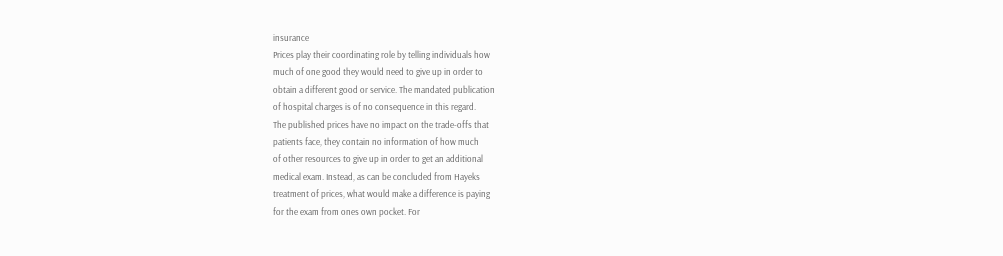insurance
Prices play their coordinating role by telling individuals how
much of one good they would need to give up in order to
obtain a different good or service. The mandated publication
of hospital charges is of no consequence in this regard.
The published prices have no impact on the trade-offs that
patients face, they contain no information of how much
of other resources to give up in order to get an additional
medical exam. Instead, as can be concluded from Hayeks
treatment of prices, what would make a difference is paying
for the exam from ones own pocket. For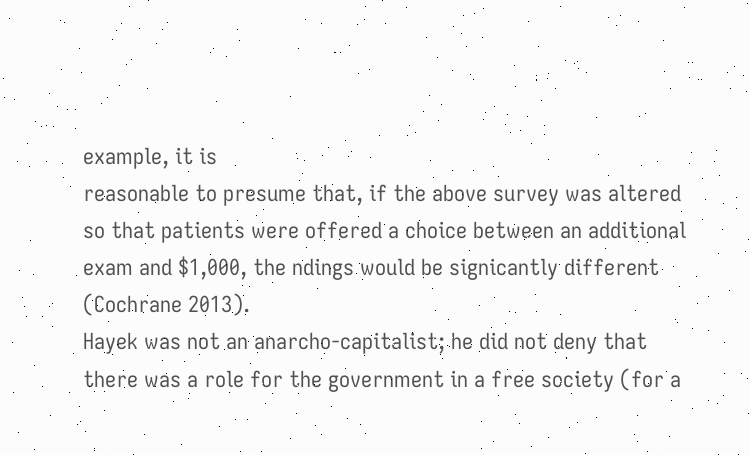example, it is
reasonable to presume that, if the above survey was altered
so that patients were offered a choice between an additional
exam and $1,000, the ndings would be signicantly different
(Cochrane 2013).
Hayek was not an anarcho-capitalist; he did not deny that
there was a role for the government in a free society (for a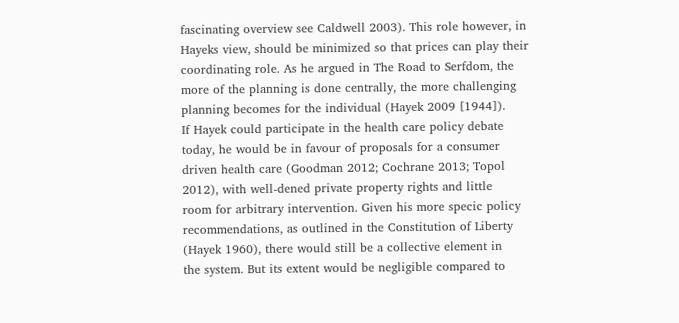fascinating overview see Caldwell 2003). This role however, in
Hayeks view, should be minimized so that prices can play their
coordinating role. As he argued in The Road to Serfdom, the
more of the planning is done centrally, the more challenging
planning becomes for the individual (Hayek 2009 [1944]).
If Hayek could participate in the health care policy debate
today, he would be in favour of proposals for a consumer
driven health care (Goodman 2012; Cochrane 2013; Topol
2012), with well-dened private property rights and little
room for arbitrary intervention. Given his more specic policy
recommendations, as outlined in the Constitution of Liberty
(Hayek 1960), there would still be a collective element in
the system. But its extent would be negligible compared to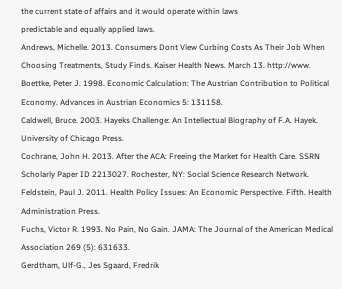the current state of affairs and it would operate within laws
predictable and equally applied laws.
Andrews, Michelle. 2013. Consumers Dont View Curbing Costs As Their Job When
Choosing Treatments, Study Finds. Kaiser Health News. March 13. http://www.
Boettke, Peter J. 1998. Economic Calculation: The Austrian Contribution to Political
Economy. Advances in Austrian Economics 5: 131158.
Caldwell, Bruce. 2003. Hayeks Challenge: An Intellectual Biography of F.A. Hayek.
University of Chicago Press.
Cochrane, John H. 2013. After the ACA: Freeing the Market for Health Care. SSRN
Scholarly Paper ID 2213027. Rochester, NY: Social Science Research Network.
Feldstein, Paul J. 2011. Health Policy Issues: An Economic Perspective. Fifth. Health
Administration Press.
Fuchs, Victor R. 1993. No Pain, No Gain. JAMA: The Journal of the American Medical
Association 269 (5): 631633.
Gerdtham, Ulf-G., Jes Sgaard, Fredrik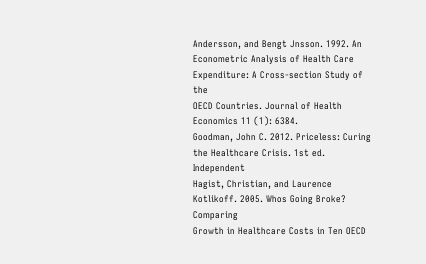Andersson, and Bengt Jnsson. 1992. An
Econometric Analysis of Health Care Expenditure: A Cross-section Study of the
OECD Countries. Journal of Health Economics 11 (1): 6384.
Goodman, John C. 2012. Priceless: Curing the Healthcare Crisis. 1st ed. Independent
Hagist, Christian, and Laurence Kotlikoff. 2005. Whos Going Broke? Comparing
Growth in Healthcare Costs in Ten OECD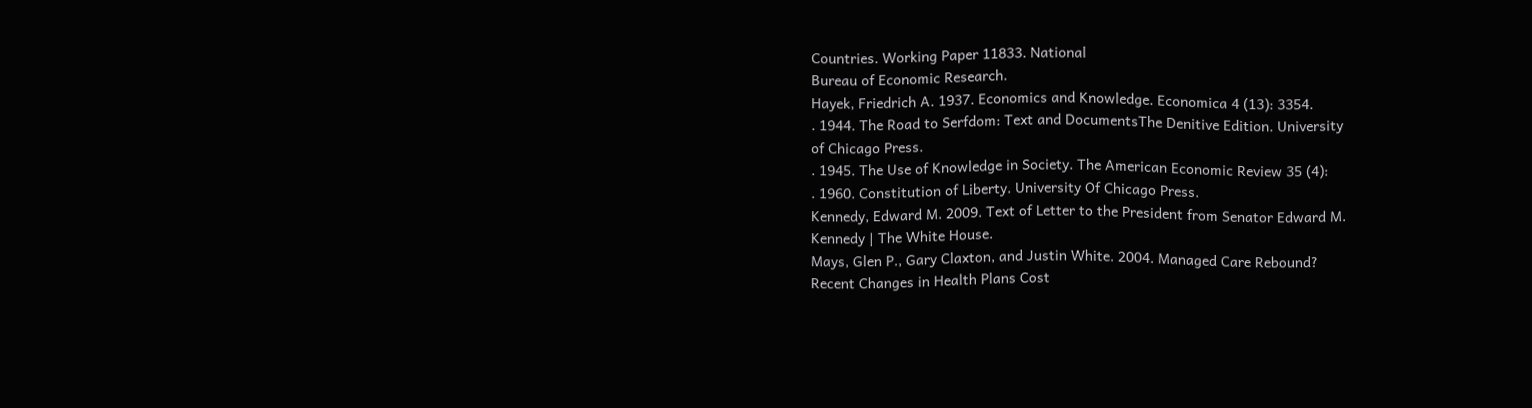Countries. Working Paper 11833. National
Bureau of Economic Research.
Hayek, Friedrich A. 1937. Economics and Knowledge. Economica 4 (13): 3354.
. 1944. The Road to Serfdom: Text and DocumentsThe Denitive Edition. University
of Chicago Press.
. 1945. The Use of Knowledge in Society. The American Economic Review 35 (4):
. 1960. Constitution of Liberty. University Of Chicago Press.
Kennedy, Edward M. 2009. Text of Letter to the President from Senator Edward M.
Kennedy | The White House.
Mays, Glen P., Gary Claxton, and Justin White. 2004. Managed Care Rebound?
Recent Changes in Health Plans Cost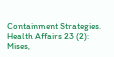Containment Strategies. Health Affairs 23 (2):
Mises,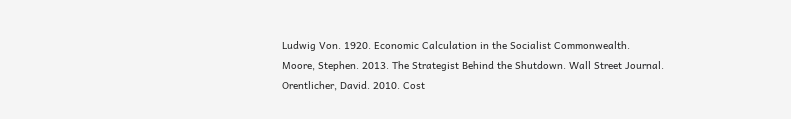Ludwig Von. 1920. Economic Calculation in the Socialist Commonwealth.
Moore, Stephen. 2013. The Strategist Behind the Shutdown. Wall Street Journal.
Orentlicher, David. 2010. Cost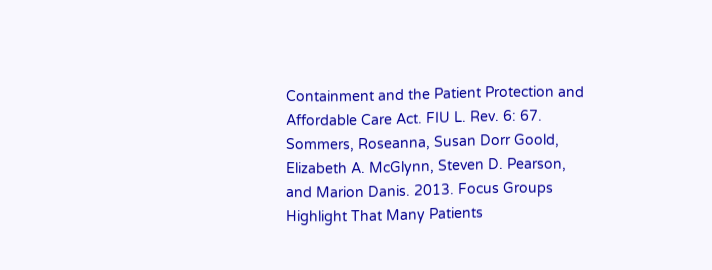Containment and the Patient Protection and
Affordable Care Act. FIU L. Rev. 6: 67.
Sommers, Roseanna, Susan Dorr Goold, Elizabeth A. McGlynn, Steven D. Pearson,
and Marion Danis. 2013. Focus Groups Highlight That Many Patients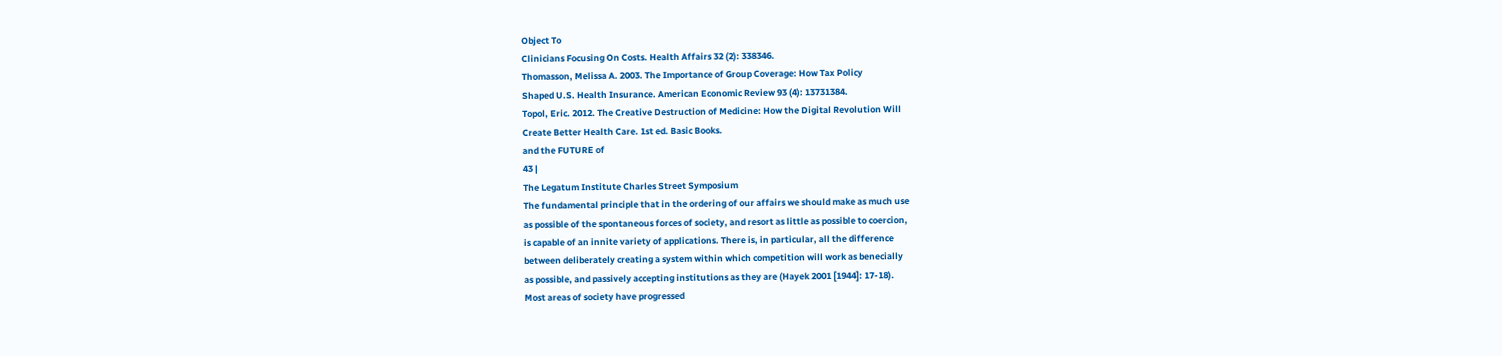Object To
Clinicians Focusing On Costs. Health Affairs 32 (2): 338346.
Thomasson, Melissa A. 2003. The Importance of Group Coverage: How Tax Policy
Shaped U.S. Health Insurance. American Economic Review 93 (4): 13731384.
Topol, Eric. 2012. The Creative Destruction of Medicine: How the Digital Revolution Will
Create Better Health Care. 1st ed. Basic Books.
and the FUTURE of
43 |
The Legatum Institute Charles Street Symposium
The fundamental principle that in the ordering of our affairs we should make as much use
as possible of the spontaneous forces of society, and resort as little as possible to coercion,
is capable of an innite variety of applications. There is, in particular, all the difference
between deliberately creating a system within which competition will work as benecially
as possible, and passively accepting institutions as they are (Hayek 2001 [1944]: 17-18).
Most areas of society have progressed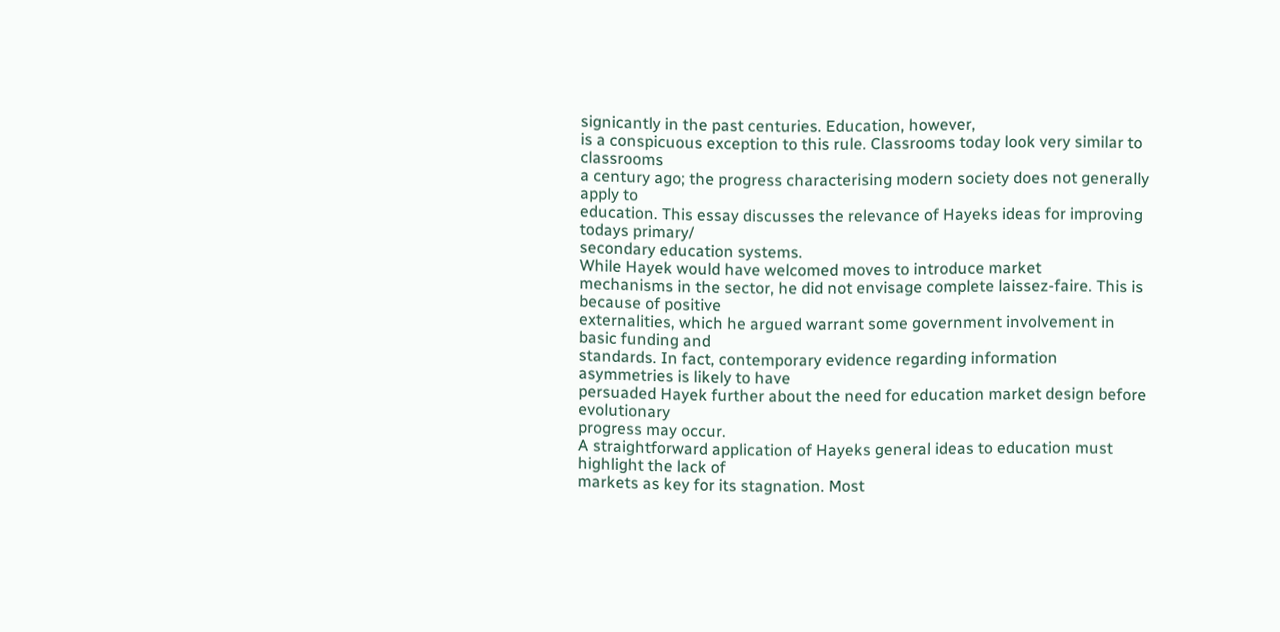signicantly in the past centuries. Education, however,
is a conspicuous exception to this rule. Classrooms today look very similar to classrooms
a century ago; the progress characterising modern society does not generally apply to
education. This essay discusses the relevance of Hayeks ideas for improving todays primary/
secondary education systems.
While Hayek would have welcomed moves to introduce market
mechanisms in the sector, he did not envisage complete laissez-faire. This is because of positive
externalities, which he argued warrant some government involvement in basic funding and
standards. In fact, contemporary evidence regarding information asymmetries is likely to have
persuaded Hayek further about the need for education market design before evolutionary
progress may occur.
A straightforward application of Hayeks general ideas to education must highlight the lack of
markets as key for its stagnation. Most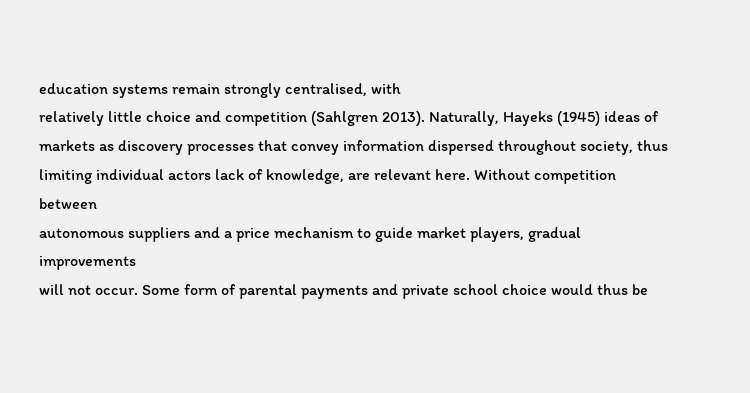education systems remain strongly centralised, with
relatively little choice and competition (Sahlgren 2013). Naturally, Hayeks (1945) ideas of
markets as discovery processes that convey information dispersed throughout society, thus
limiting individual actors lack of knowledge, are relevant here. Without competition between
autonomous suppliers and a price mechanism to guide market players, gradual improvements
will not occur. Some form of parental payments and private school choice would thus be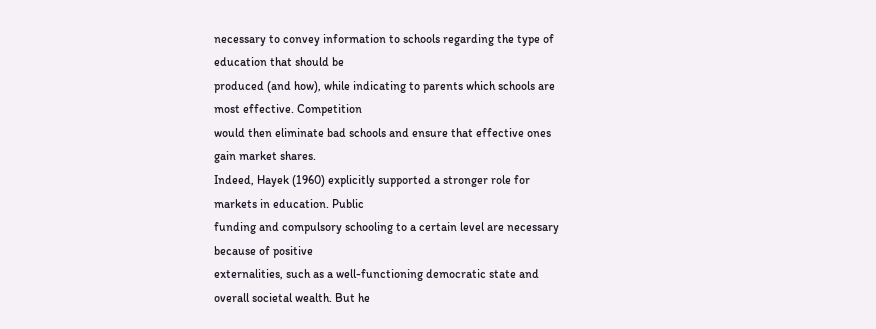necessary to convey information to schools regarding the type of education that should be
produced (and how), while indicating to parents which schools are most effective. Competition
would then eliminate bad schools and ensure that effective ones gain market shares.
Indeed, Hayek (1960) explicitly supported a stronger role for markets in education. Public
funding and compulsory schooling to a certain level are necessary because of positive
externalities, such as a well-functioning democratic state and overall societal wealth. But he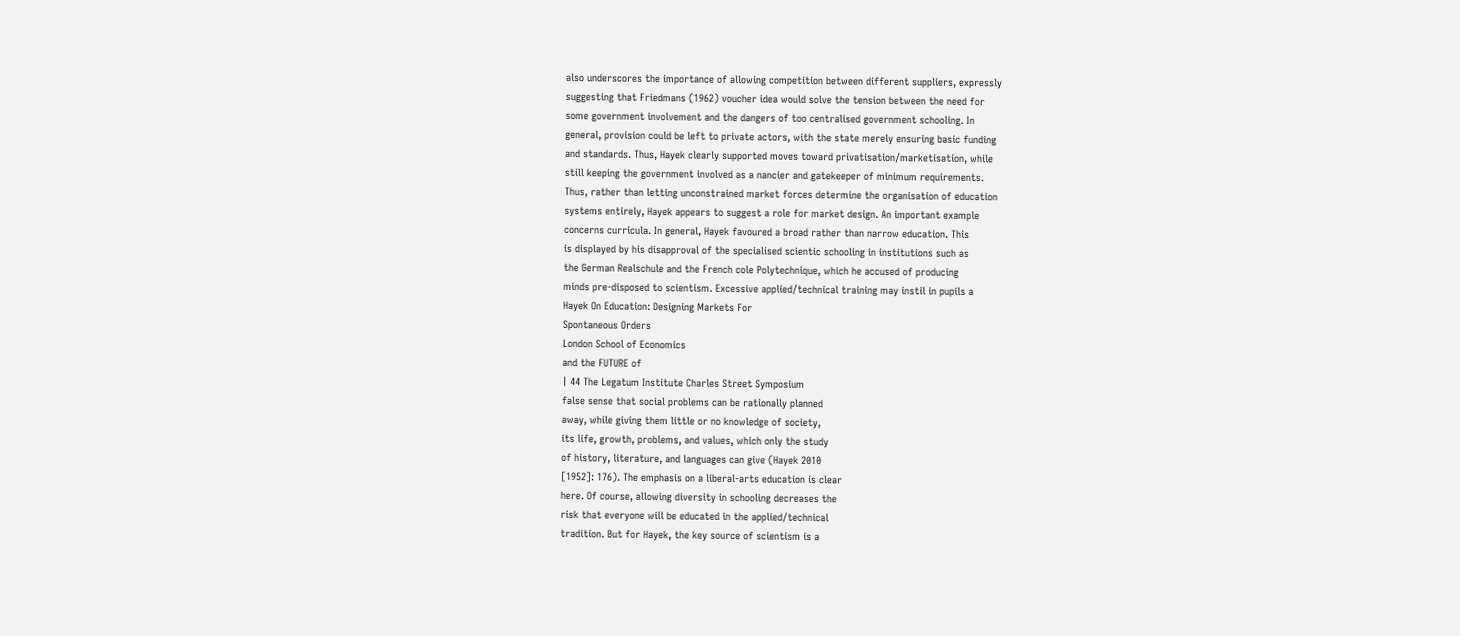also underscores the importance of allowing competition between different suppliers, expressly
suggesting that Friedmans (1962) voucher idea would solve the tension between the need for
some government involvement and the dangers of too centralised government schooling. In
general, provision could be left to private actors, with the state merely ensuring basic funding
and standards. Thus, Hayek clearly supported moves toward privatisation/marketisation, while
still keeping the government involved as a nancier and gatekeeper of minimum requirements.
Thus, rather than letting unconstrained market forces determine the organisation of education
systems entirely, Hayek appears to suggest a role for market design. An important example
concerns curricula. In general, Hayek favoured a broad rather than narrow education. This
is displayed by his disapproval of the specialised scientic schooling in institutions such as
the German Realschule and the French cole Polytechnique, which he accused of producing
minds pre-disposed to scientism. Excessive applied/technical training may instil in pupils a
Hayek On Education: Designing Markets For
Spontaneous Orders
London School of Economics
and the FUTURE of
| 44 The Legatum Institute Charles Street Symposium
false sense that social problems can be rationally planned
away, while giving them little or no knowledge of society,
its life, growth, problems, and values, which only the study
of history, literature, and languages can give (Hayek 2010
[1952]: 176). The emphasis on a liberal-arts education is clear
here. Of course, allowing diversity in schooling decreases the
risk that everyone will be educated in the applied/technical
tradition. But for Hayek, the key source of scientism is a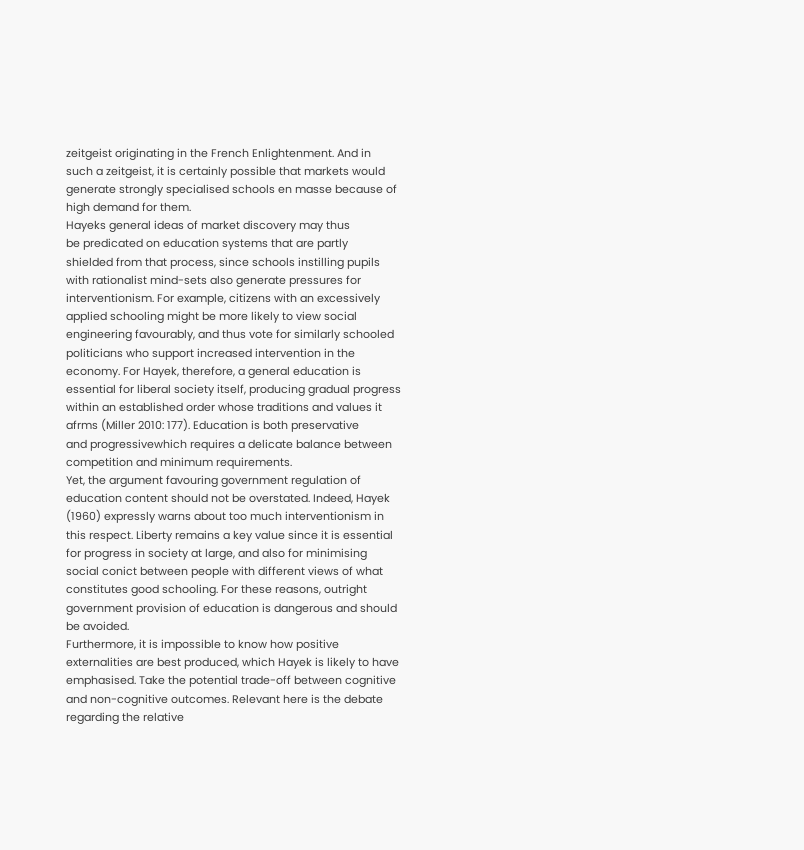zeitgeist originating in the French Enlightenment. And in
such a zeitgeist, it is certainly possible that markets would
generate strongly specialised schools en masse because of
high demand for them.
Hayeks general ideas of market discovery may thus
be predicated on education systems that are partly
shielded from that process, since schools instilling pupils
with rationalist mind-sets also generate pressures for
interventionism. For example, citizens with an excessively
applied schooling might be more likely to view social
engineering favourably, and thus vote for similarly schooled
politicians who support increased intervention in the
economy. For Hayek, therefore, a general education is
essential for liberal society itself, producing gradual progress
within an established order whose traditions and values it
afrms (Miller 2010: 177). Education is both preservative
and progressivewhich requires a delicate balance between
competition and minimum requirements.
Yet, the argument favouring government regulation of
education content should not be overstated. Indeed, Hayek
(1960) expressly warns about too much interventionism in
this respect. Liberty remains a key value since it is essential
for progress in society at large, and also for minimising
social conict between people with different views of what
constitutes good schooling. For these reasons, outright
government provision of education is dangerous and should
be avoided.
Furthermore, it is impossible to know how positive
externalities are best produced, which Hayek is likely to have
emphasised. Take the potential trade-off between cognitive
and non-cognitive outcomes. Relevant here is the debate
regarding the relative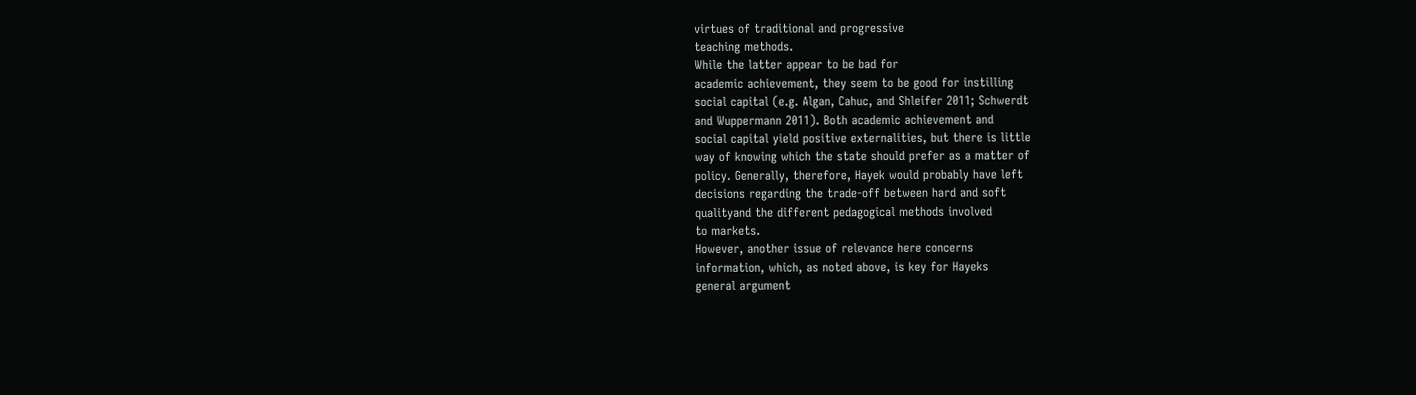virtues of traditional and progressive
teaching methods.
While the latter appear to be bad for
academic achievement, they seem to be good for instilling
social capital (e.g. Algan, Cahuc, and Shleifer 2011; Schwerdt
and Wuppermann 2011). Both academic achievement and
social capital yield positive externalities, but there is little
way of knowing which the state should prefer as a matter of
policy. Generally, therefore, Hayek would probably have left
decisions regarding the trade-off between hard and soft
qualityand the different pedagogical methods involved
to markets.
However, another issue of relevance here concerns
information, which, as noted above, is key for Hayeks
general argument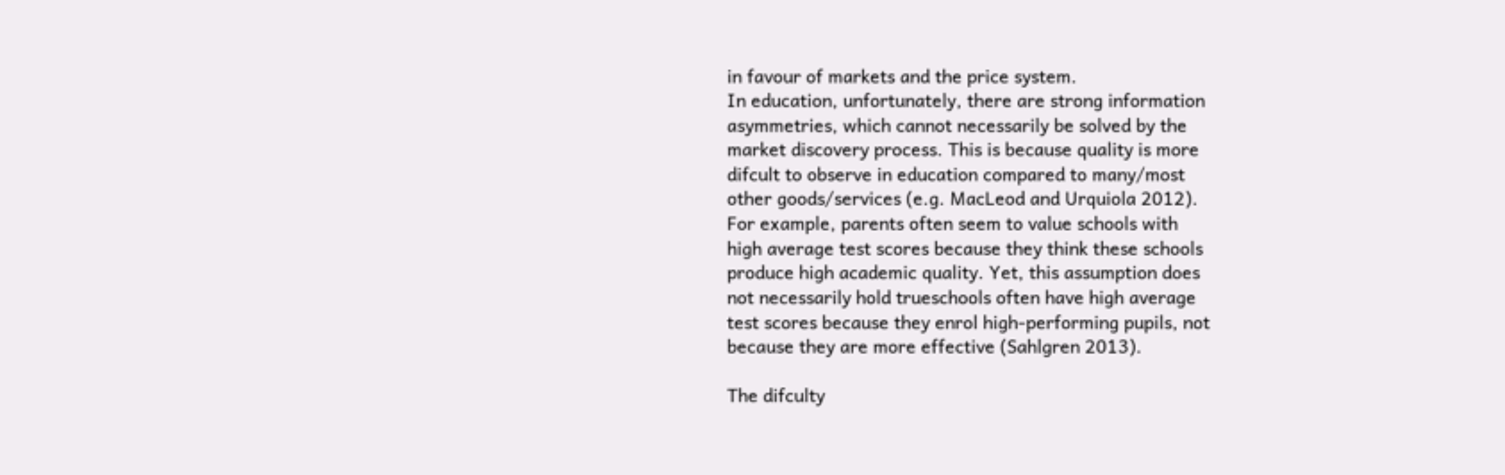in favour of markets and the price system.
In education, unfortunately, there are strong information
asymmetries, which cannot necessarily be solved by the
market discovery process. This is because quality is more
difcult to observe in education compared to many/most
other goods/services (e.g. MacLeod and Urquiola 2012).
For example, parents often seem to value schools with
high average test scores because they think these schools
produce high academic quality. Yet, this assumption does
not necessarily hold trueschools often have high average
test scores because they enrol high-performing pupils, not
because they are more effective (Sahlgren 2013).

The difculty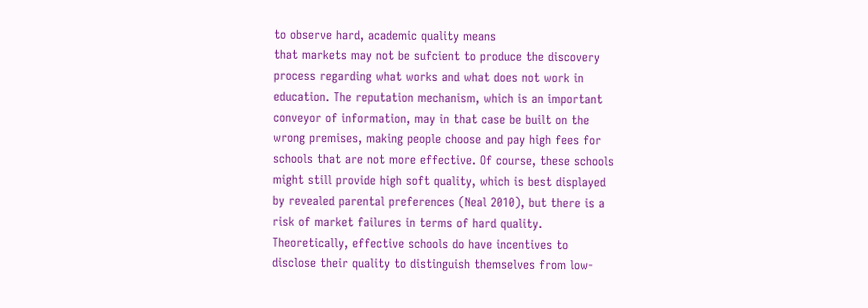to observe hard, academic quality means
that markets may not be sufcient to produce the discovery
process regarding what works and what does not work in
education. The reputation mechanism, which is an important
conveyor of information, may in that case be built on the
wrong premises, making people choose and pay high fees for
schools that are not more effective. Of course, these schools
might still provide high soft quality, which is best displayed
by revealed parental preferences (Neal 2010), but there is a
risk of market failures in terms of hard quality.
Theoretically, effective schools do have incentives to
disclose their quality to distinguish themselves from low-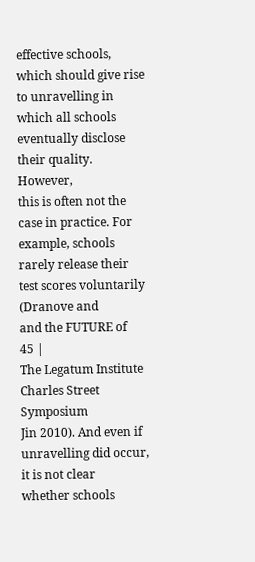effective schools, which should give rise to unravelling in
which all schools eventually disclose their quality. However,
this is often not the case in practice. For example, schools
rarely release their test scores voluntarily (Dranove and
and the FUTURE of
45 |
The Legatum Institute Charles Street Symposium
Jin 2010). And even if unravelling did occur, it is not clear
whether schools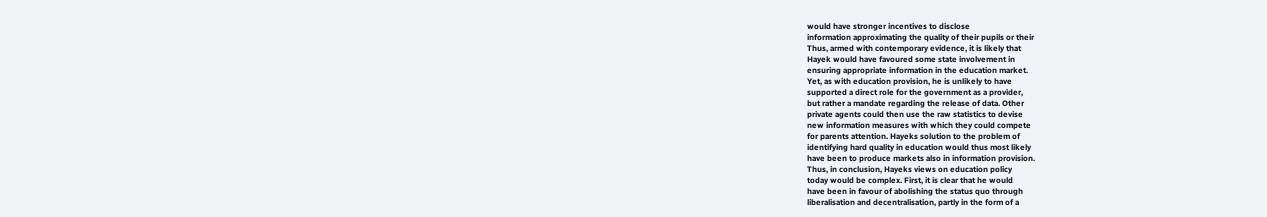would have stronger incentives to disclose
information approximating the quality of their pupils or their
Thus, armed with contemporary evidence, it is likely that
Hayek would have favoured some state involvement in
ensuring appropriate information in the education market.
Yet, as with education provision, he is unlikely to have
supported a direct role for the government as a provider,
but rather a mandate regarding the release of data. Other
private agents could then use the raw statistics to devise
new information measures with which they could compete
for parents attention. Hayeks solution to the problem of
identifying hard quality in education would thus most likely
have been to produce markets also in information provision.
Thus, in conclusion, Hayeks views on education policy
today would be complex. First, it is clear that he would
have been in favour of abolishing the status quo through
liberalisation and decentralisation, partly in the form of a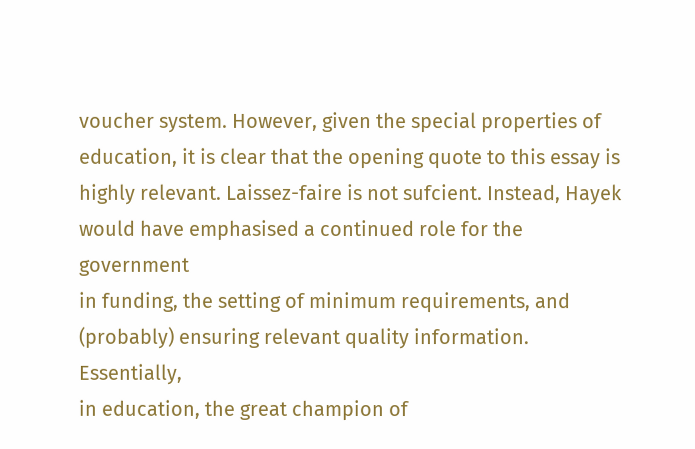voucher system. However, given the special properties of
education, it is clear that the opening quote to this essay is
highly relevant. Laissez-faire is not sufcient. Instead, Hayek
would have emphasised a continued role for the government
in funding, the setting of minimum requirements, and
(probably) ensuring relevant quality information. Essentially,
in education, the great champion of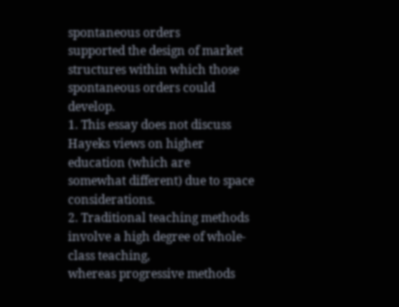spontaneous orders
supported the design of market structures within which those
spontaneous orders could develop.
1. This essay does not discuss Hayeks views on higher education (which are
somewhat different) due to space considerations.
2. Traditional teaching methods involve a high degree of whole-class teaching,
whereas progressive methods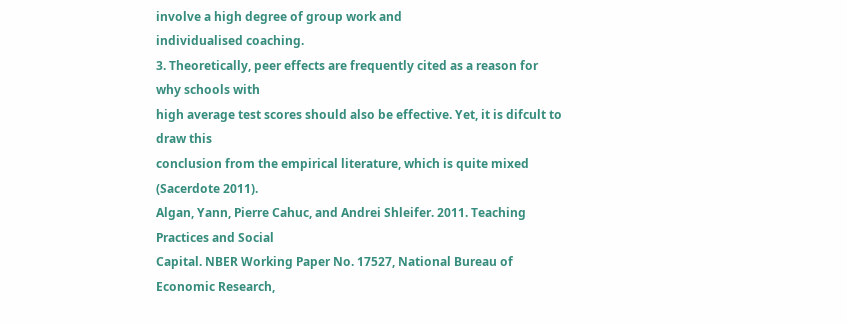involve a high degree of group work and
individualised coaching.
3. Theoretically, peer effects are frequently cited as a reason for why schools with
high average test scores should also be effective. Yet, it is difcult to draw this
conclusion from the empirical literature, which is quite mixed (Sacerdote 2011).
Algan, Yann, Pierre Cahuc, and Andrei Shleifer. 2011. Teaching Practices and Social
Capital. NBER Working Paper No. 17527, National Bureau of Economic Research,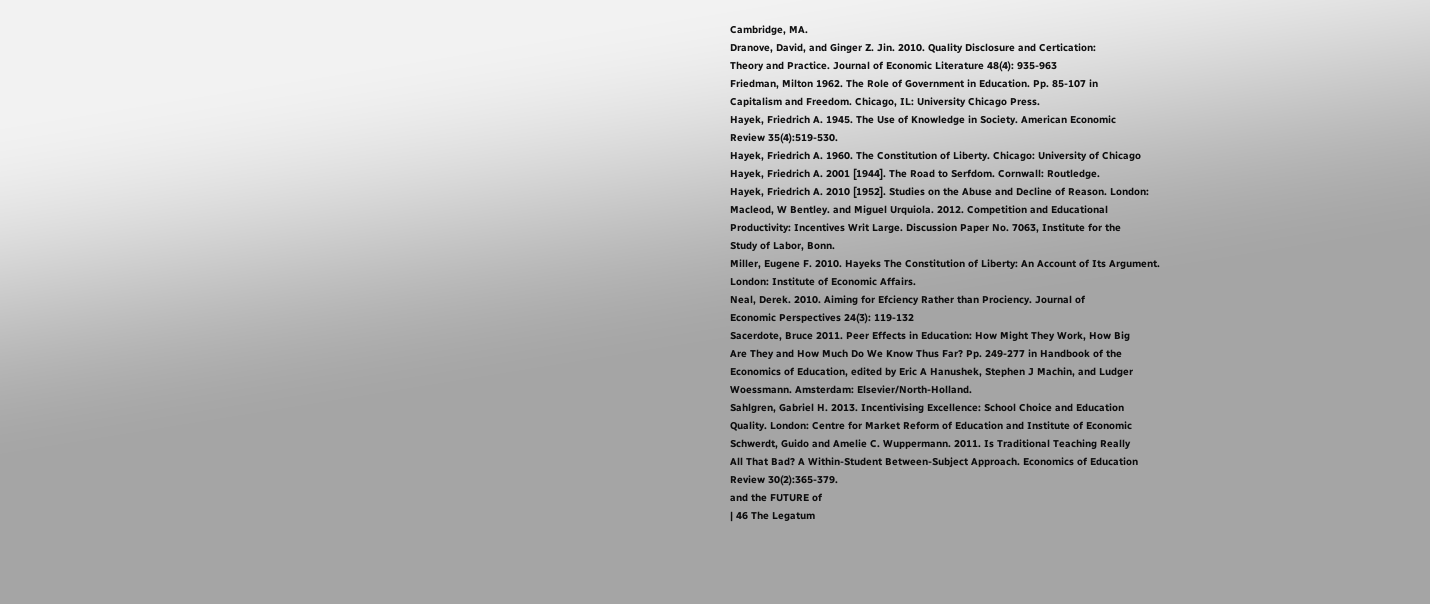Cambridge, MA.
Dranove, David, and Ginger Z. Jin. 2010. Quality Disclosure and Certication:
Theory and Practice. Journal of Economic Literature 48(4): 935-963
Friedman, Milton 1962. The Role of Government in Education. Pp. 85-107 in
Capitalism and Freedom. Chicago, IL: University Chicago Press.
Hayek, Friedrich A. 1945. The Use of Knowledge in Society. American Economic
Review 35(4):519-530.
Hayek, Friedrich A. 1960. The Constitution of Liberty. Chicago: University of Chicago
Hayek, Friedrich A. 2001 [1944]. The Road to Serfdom. Cornwall: Routledge.
Hayek, Friedrich A. 2010 [1952]. Studies on the Abuse and Decline of Reason. London:
Macleod, W Bentley. and Miguel Urquiola. 2012. Competition and Educational
Productivity: Incentives Writ Large. Discussion Paper No. 7063, Institute for the
Study of Labor, Bonn.
Miller, Eugene F. 2010. Hayeks The Constitution of Liberty: An Account of Its Argument.
London: Institute of Economic Affairs.
Neal, Derek. 2010. Aiming for Efciency Rather than Prociency. Journal of
Economic Perspectives 24(3): 119-132
Sacerdote, Bruce 2011. Peer Effects in Education: How Might They Work, How Big
Are They and How Much Do We Know Thus Far? Pp. 249-277 in Handbook of the
Economics of Education, edited by Eric A Hanushek, Stephen J Machin, and Ludger
Woessmann. Amsterdam: Elsevier/North-Holland.
Sahlgren, Gabriel H. 2013. Incentivising Excellence: School Choice and Education
Quality. London: Centre for Market Reform of Education and Institute of Economic
Schwerdt, Guido and Amelie C. Wuppermann. 2011. Is Traditional Teaching Really
All That Bad? A Within-Student Between-Subject Approach. Economics of Education
Review 30(2):365-379.
and the FUTURE of
| 46 The Legatum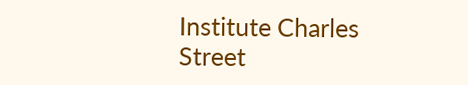Institute Charles Street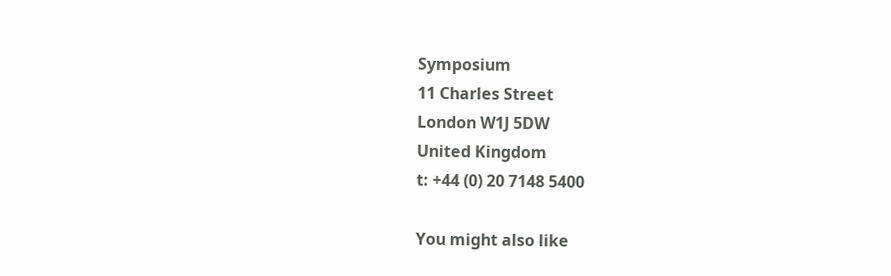Symposium
11 Charles Street
London W1J 5DW
United Kingdom
t: +44 (0) 20 7148 5400

You might also like